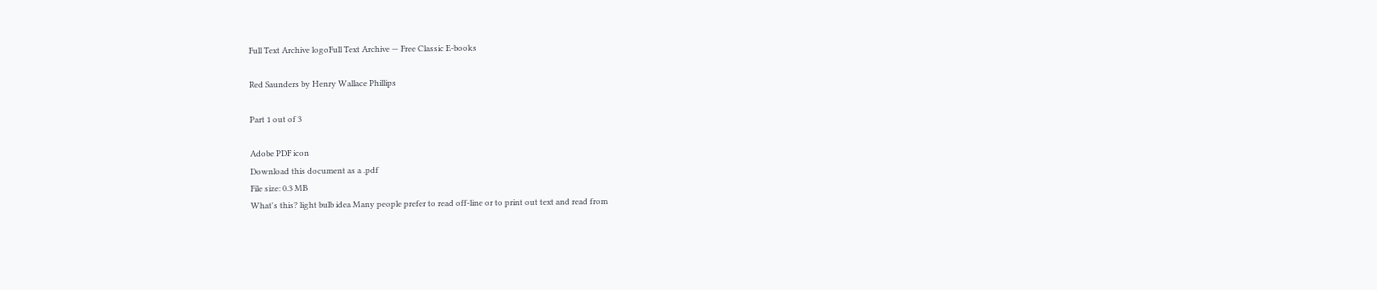Full Text Archive logoFull Text Archive — Free Classic E-books

Red Saunders by Henry Wallace Phillips

Part 1 out of 3

Adobe PDF icon
Download this document as a .pdf
File size: 0.3 MB
What's this? light bulb idea Many people prefer to read off-line or to print out text and read from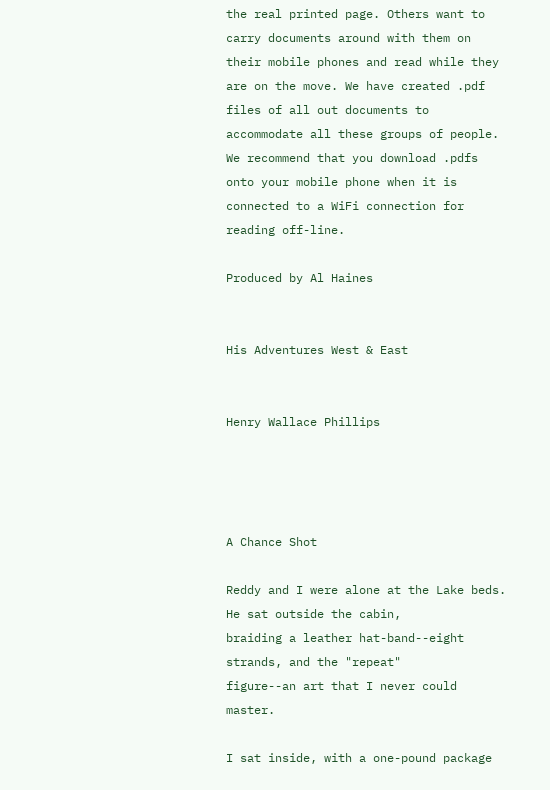the real printed page. Others want to carry documents around with them on their mobile phones and read while they are on the move. We have created .pdf files of all out documents to accommodate all these groups of people. We recommend that you download .pdfs onto your mobile phone when it is connected to a WiFi connection for reading off-line.

Produced by Al Haines


His Adventures West & East


Henry Wallace Phillips




A Chance Shot

Reddy and I were alone at the Lake beds. He sat outside the cabin,
braiding a leather hat-band--eight strands, and the "repeat"
figure--an art that I never could master.

I sat inside, with a one-pound package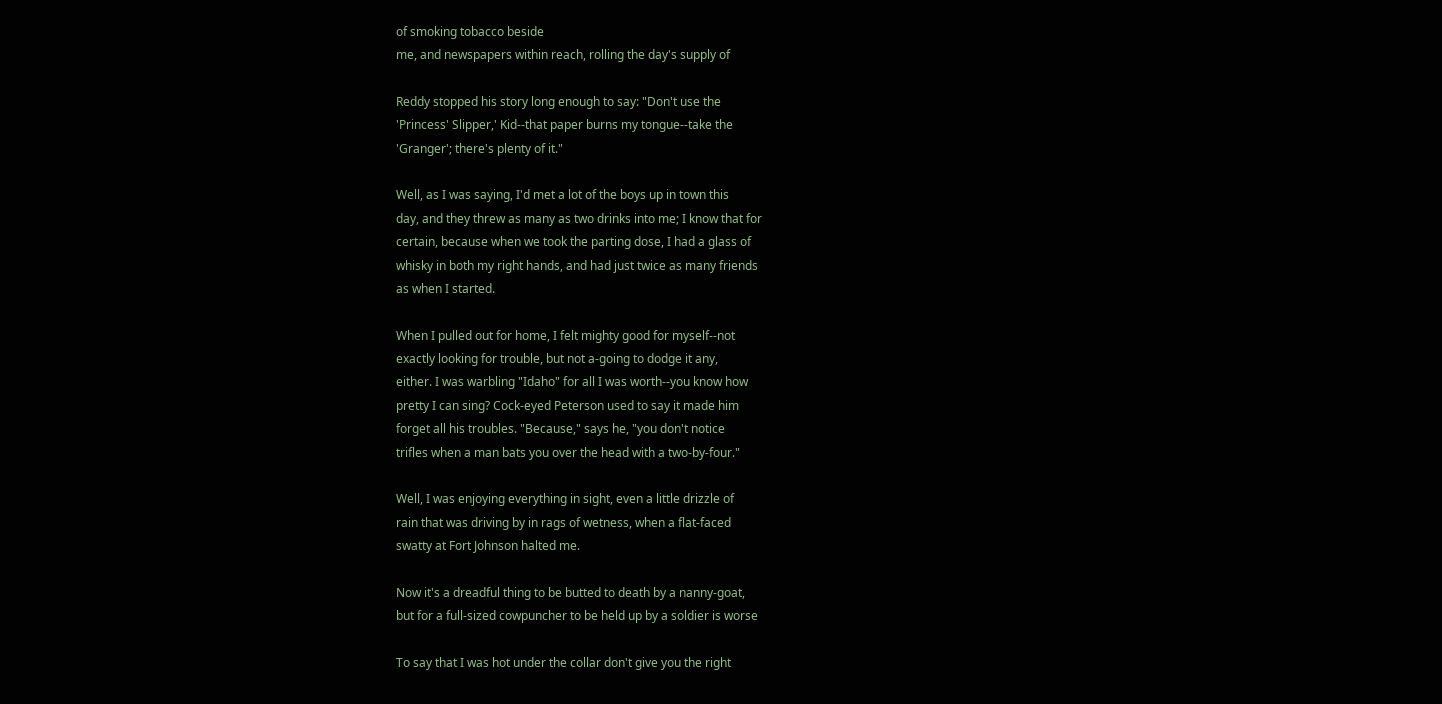of smoking tobacco beside
me, and newspapers within reach, rolling the day's supply of

Reddy stopped his story long enough to say: "Don't use the
'Princess' Slipper,' Kid--that paper burns my tongue--take the
'Granger'; there's plenty of it."

Well, as I was saying, I'd met a lot of the boys up in town this
day, and they threw as many as two drinks into me; I know that for
certain, because when we took the parting dose, I had a glass of
whisky in both my right hands, and had just twice as many friends
as when I started.

When I pulled out for home, I felt mighty good for myself--not
exactly looking for trouble, but not a-going to dodge it any,
either. I was warbling "Idaho" for all I was worth--you know how
pretty I can sing? Cock-eyed Peterson used to say it made him
forget all his troubles. "Because," says he, "you don't notice
trifles when a man bats you over the head with a two-by-four."

Well, I was enjoying everything in sight, even a little drizzle of
rain that was driving by in rags of wetness, when a flat-faced
swatty at Fort Johnson halted me.

Now it's a dreadful thing to be butted to death by a nanny-goat,
but for a full-sized cowpuncher to be held up by a soldier is worse

To say that I was hot under the collar don't give you the right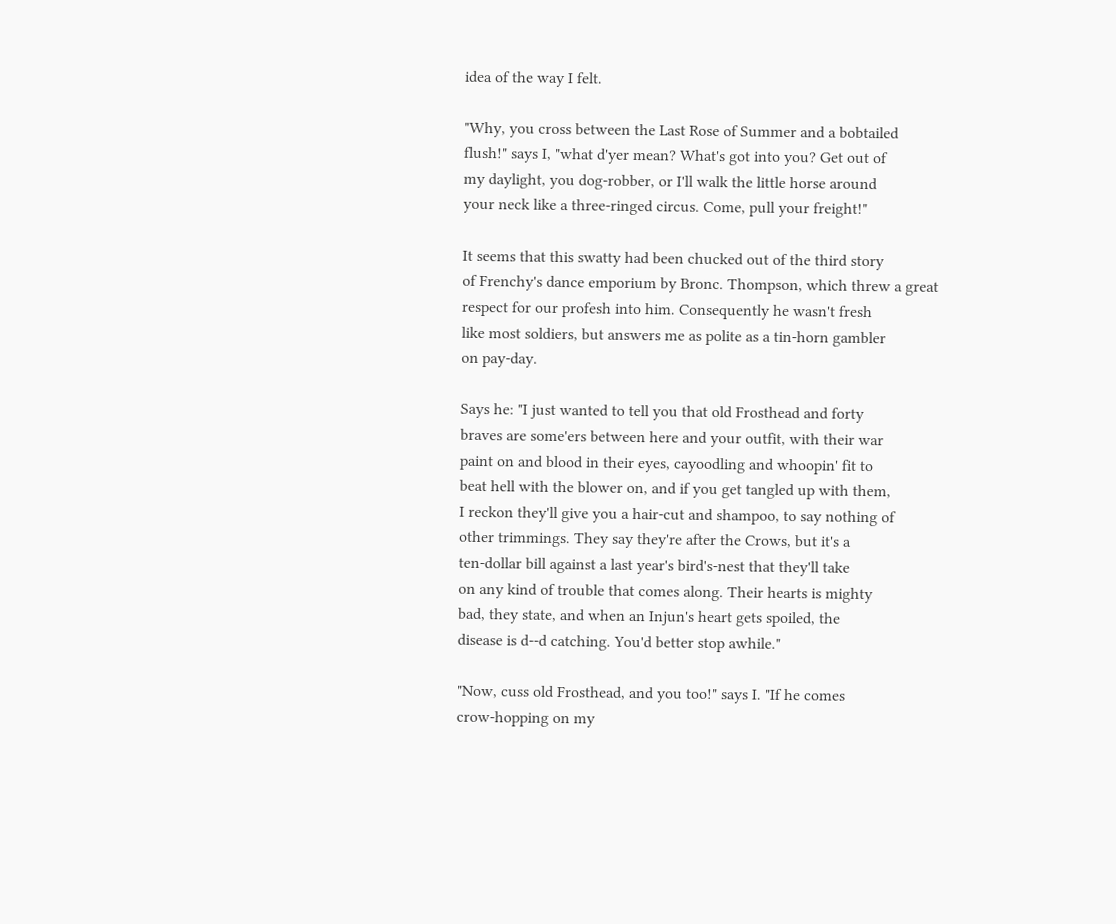idea of the way I felt.

"Why, you cross between the Last Rose of Summer and a bobtailed
flush!" says I, "what d'yer mean? What's got into you? Get out of
my daylight, you dog-robber, or I'll walk the little horse around
your neck like a three-ringed circus. Come, pull your freight!"

It seems that this swatty had been chucked out of the third story
of Frenchy's dance emporium by Bronc. Thompson, which threw a great
respect for our profesh into him. Consequently he wasn't fresh
like most soldiers, but answers me as polite as a tin-horn gambler
on pay-day.

Says he: "I just wanted to tell you that old Frosthead and forty
braves are some'ers between here and your outfit, with their war
paint on and blood in their eyes, cayoodling and whoopin' fit to
beat hell with the blower on, and if you get tangled up with them,
I reckon they'll give you a hair-cut and shampoo, to say nothing of
other trimmings. They say they're after the Crows, but it's a
ten-dollar bill against a last year's bird's-nest that they'll take
on any kind of trouble that comes along. Their hearts is mighty
bad, they state, and when an Injun's heart gets spoiled, the
disease is d--d catching. You'd better stop awhile."

"Now, cuss old Frosthead, and you too!" says I. "If he comes
crow-hopping on my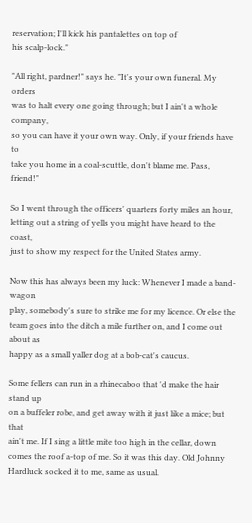reservation; I'll kick his pantalettes on top of
his scalp-lock."

"All right, pardner!" says he. "It's your own funeral. My orders
was to halt every one going through; but I ain't a whole company,
so you can have it your own way. Only, if your friends have to
take you home in a coal-scuttle, don't blame me. Pass, friend!"

So I went through the officers' quarters forty miles an hour,
letting out a string of yells you might have heard to the coast,
just to show my respect for the United States army.

Now this has always been my luck: Whenever I made a band-wagon
play, somebody's sure to strike me for my licence. Or else the
team goes into the ditch a mile further on, and I come out about as
happy as a small yaller dog at a bob-cat's caucus.

Some fellers can run in a rhinecaboo that 'd make the hair stand up
on a buffeler robe, and get away with it just like a mice; but that
ain't me. If I sing a little mite too high in the cellar, down
comes the roof a-top of me. So it was this day. Old Johnny
Hardluck socked it to me, same as usual.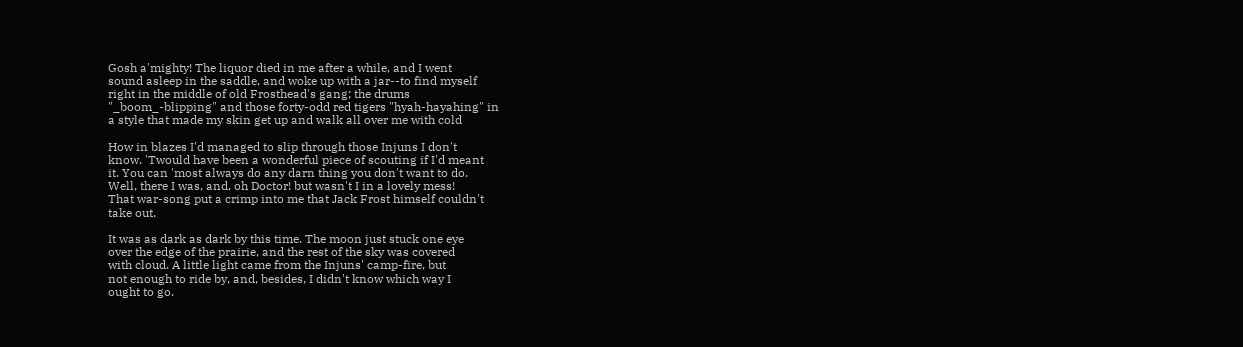Gosh a'mighty! The liquor died in me after a while, and I went
sound asleep in the saddle, and woke up with a jar--to find myself
right in the middle of old Frosthead's gang; the drums
"_boom_-blipping" and those forty-odd red tigers "hyah-hayahing" in
a style that made my skin get up and walk all over me with cold

How in blazes I'd managed to slip through those Injuns I don't
know. 'Twould have been a wonderful piece of scouting if I'd meant
it. You can 'most always do any darn thing you don't want to do.
Well, there I was, and, oh Doctor! but wasn't I in a lovely mess!
That war-song put a crimp into me that Jack Frost himself couldn't
take out.

It was as dark as dark by this time. The moon just stuck one eye
over the edge of the prairie, and the rest of the sky was covered
with cloud. A little light came from the Injuns' camp-fire, but
not enough to ride by, and, besides, I didn't know which way I
ought to go.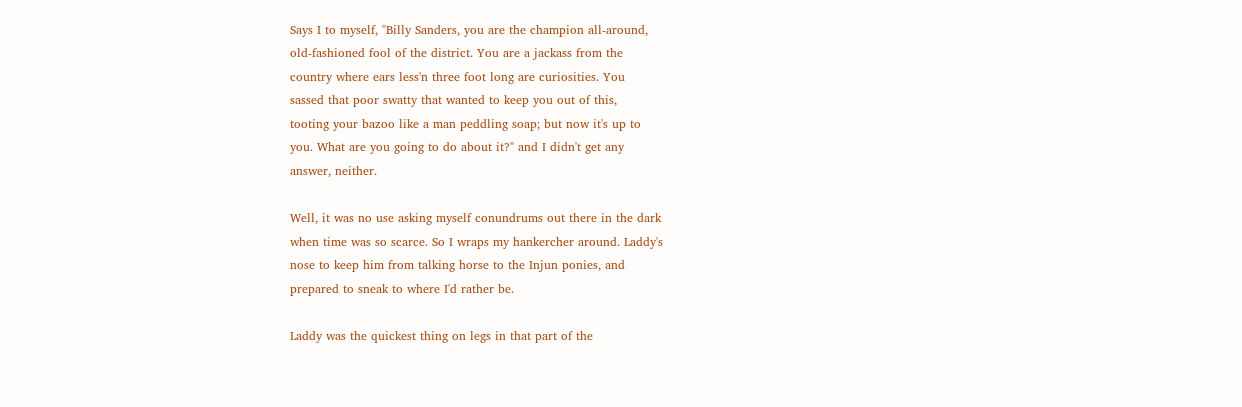Says I to myself, "Billy Sanders, you are the champion all-around,
old-fashioned fool of the district. You are a jackass from the
country where ears less'n three foot long are curiosities. You
sassed that poor swatty that wanted to keep you out of this,
tooting your bazoo like a man peddling soap; but now it's up to
you. What are you going to do about it?" and I didn't get any
answer, neither.

Well, it was no use asking myself conundrums out there in the dark
when time was so scarce. So I wraps my hankercher around. Laddy's
nose to keep him from talking horse to the Injun ponies, and
prepared to sneak to where I'd rather be.

Laddy was the quickest thing on legs in that part of the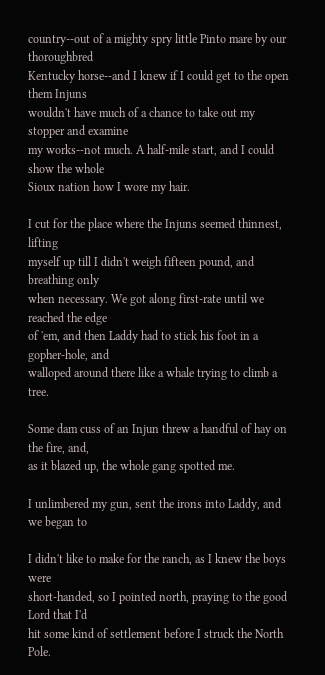country--out of a mighty spry little Pinto mare by our thoroughbred
Kentucky horse--and I knew if I could get to the open them Injuns
wouldn't have much of a chance to take out my stopper and examine
my works--not much. A half-mile start, and I could show the whole
Sioux nation how I wore my hair.

I cut for the place where the Injuns seemed thinnest, lifting
myself up till I didn't weigh fifteen pound, and breathing only
when necessary. We got along first-rate until we reached the edge
of 'em, and then Laddy had to stick his foot in a gopher-hole, and
walloped around there like a whale trying to climb a tree.

Some dam cuss of an Injun threw a handful of hay on the fire, and,
as it blazed up, the whole gang spotted me.

I unlimbered my gun, sent the irons into Laddy, and we began to

I didn't like to make for the ranch, as I knew the boys were
short-handed, so I pointed north, praying to the good Lord that I'd
hit some kind of settlement before I struck the North Pole.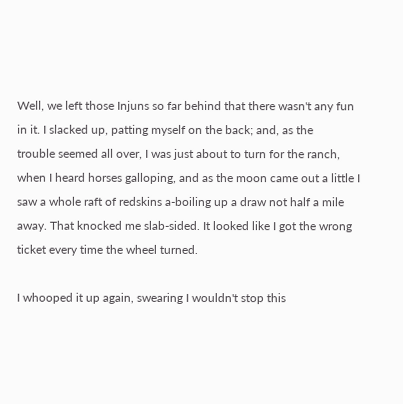Well, we left those Injuns so far behind that there wasn't any fun
in it. I slacked up, patting myself on the back; and, as the
trouble seemed all over, I was just about to turn for the ranch,
when I heard horses galloping, and as the moon came out a little I
saw a whole raft of redskins a-boiling up a draw not half a mile
away. That knocked me slab-sided. It looked like I got the wrong
ticket every time the wheel turned.

I whooped it up again, swearing I wouldn't stop this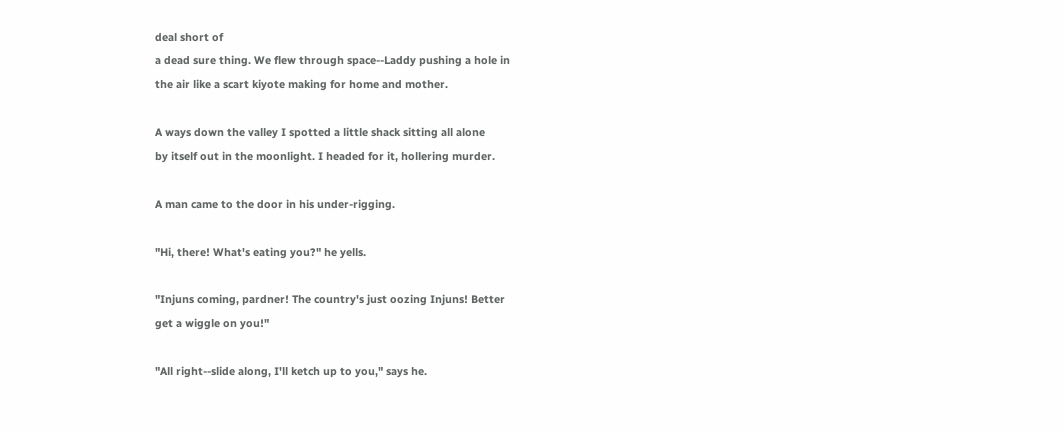deal short of
a dead sure thing. We flew through space--Laddy pushing a hole in
the air like a scart kiyote making for home and mother.

A ways down the valley I spotted a little shack sitting all alone
by itself out in the moonlight. I headed for it, hollering murder.

A man came to the door in his under-rigging.

"Hi, there! What's eating you?" he yells.

"Injuns coming, pardner! The country's just oozing Injuns! Better
get a wiggle on you!"

"All right--slide along, I'll ketch up to you," says he.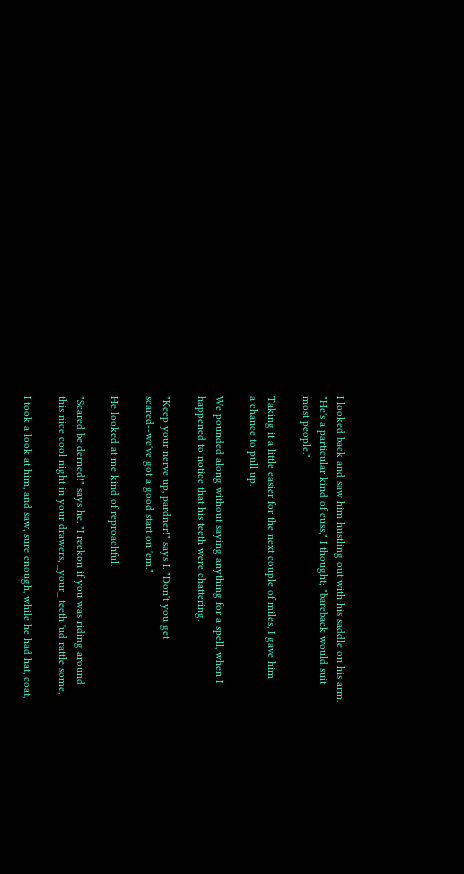I looked back and saw him hustling out with his saddle on his arm.
"He's a particular kind of cuss," I thought; "bareback would suit
most people."

Taking it a little easier for the next couple of miles, I gave him
a chance to pull up.

We pounded along without saying anything for a spell, when I
happened to notice that his teeth were chattering.

"Keep your nerve up, pardner!" says I. "Don't you get
scared--we've got a good start on 'em."

He looked at me kind of reproachful.

"Scared be derned!" says he. "I reckon if you was riding around
this nice cool night in your drawers, _your_ teeth 'ud rattle some,

I took a look at him, and saw, sure enough, while he had hat, coat,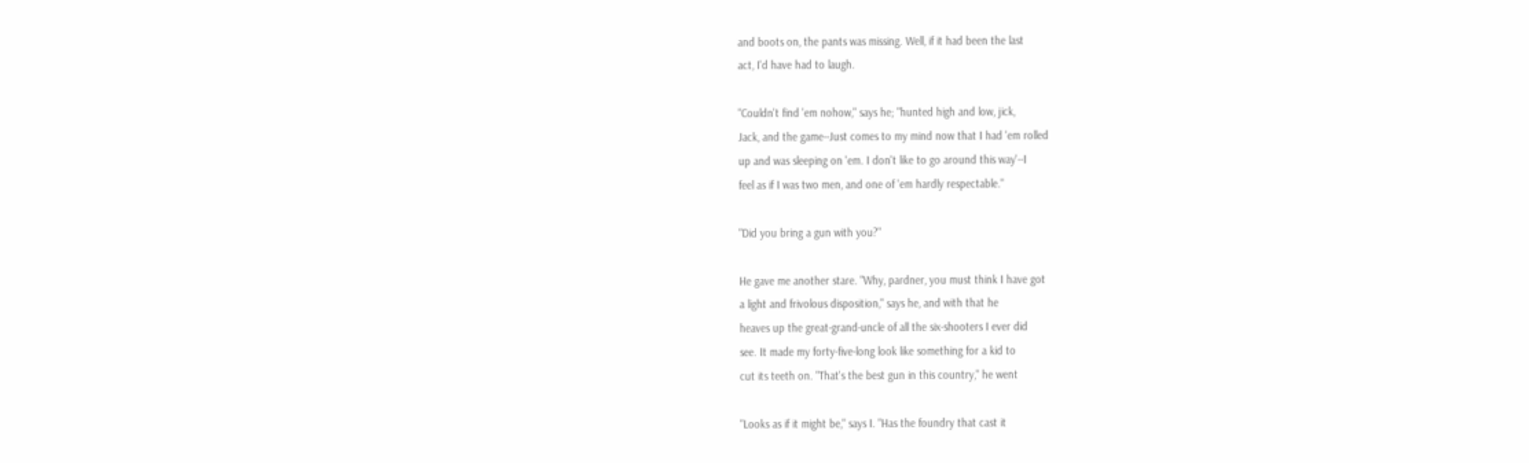and boots on, the pants was missing. Well, if it had been the last
act, I'd have had to laugh.

"Couldn't find 'em nohow," says he; "hunted high and low, jick,
Jack, and the game--Just comes to my mind now that I had 'em rolled
up and was sleeping on 'em. I don't like to go around this way'--I
feel as if I was two men, and one of 'em hardly respectable."

"Did you bring a gun with you?"

He gave me another stare. "Why, pardner, you must think I have got
a light and frivolous disposition," says he, and with that he
heaves up the great-grand-uncle of all the six-shooters I ever did
see. It made my forty-five-long look like something for a kid to
cut its teeth on. "That's the best gun in this country," he went

"Looks as if it might be," says I. "Has the foundry that cast it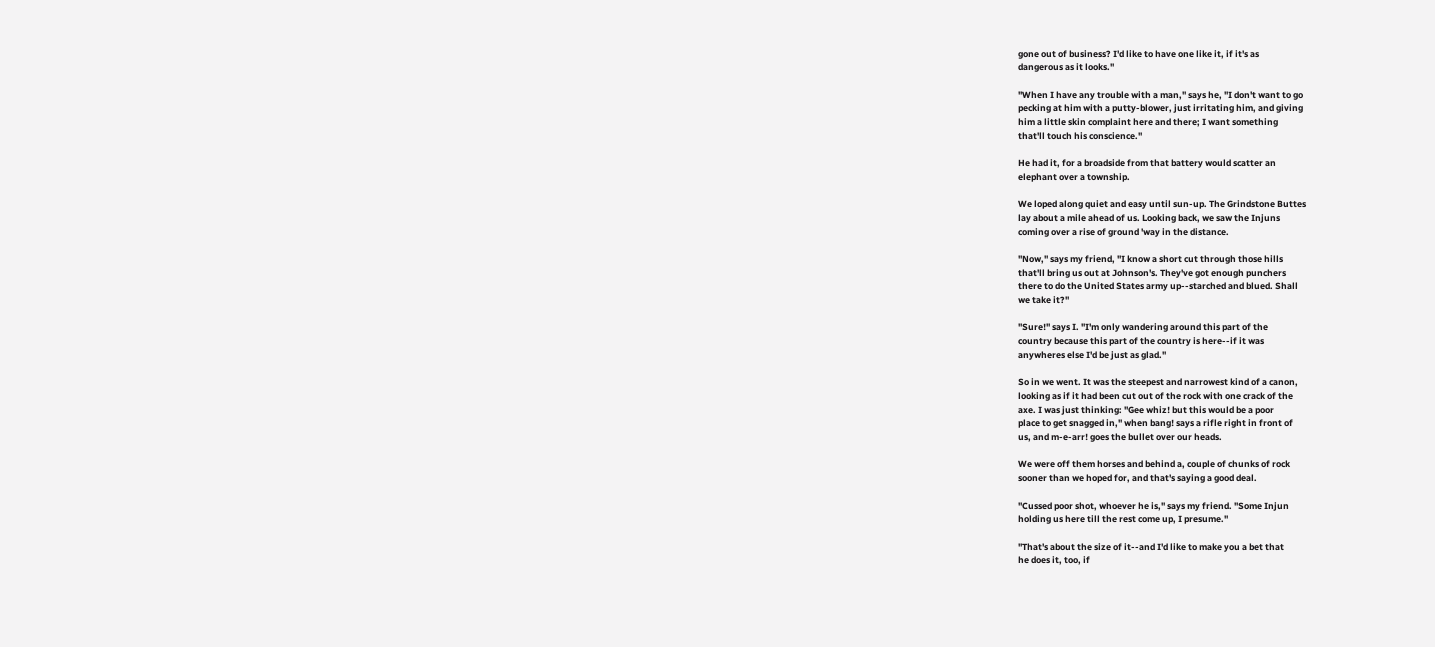gone out of business? I'd like to have one like it, if it's as
dangerous as it looks."

"When I have any trouble with a man," says he, "I don't want to go
pecking at him with a putty-blower, just irritating him, and giving
him a little skin complaint here and there; I want something
that'll touch his conscience."

He had it, for a broadside from that battery would scatter an
elephant over a township.

We loped along quiet and easy until sun-up. The Grindstone Buttes
lay about a mile ahead of us. Looking back, we saw the Injuns
coming over a rise of ground 'way in the distance.

"Now," says my friend, "I know a short cut through those hills
that'll bring us out at Johnson's. They've got enough punchers
there to do the United States army up--starched and blued. Shall
we take it?"

"Sure!" says I. "I'm only wandering around this part of the
country because this part of the country is here--if it was
anywheres else I'd be just as glad."

So in we went. It was the steepest and narrowest kind of a canon,
looking as if it had been cut out of the rock with one crack of the
axe. I was just thinking: "Gee whiz! but this would be a poor
place to get snagged in," when bang! says a rifle right in front of
us, and m-e-arr! goes the bullet over our heads.

We were off them horses and behind a, couple of chunks of rock
sooner than we hoped for, and that's saying a good deal.

"Cussed poor shot, whoever he is," says my friend. "Some Injun
holding us here till the rest come up, I presume."

"That's about the size of it--and I'd like to make you a bet that
he does it, too, if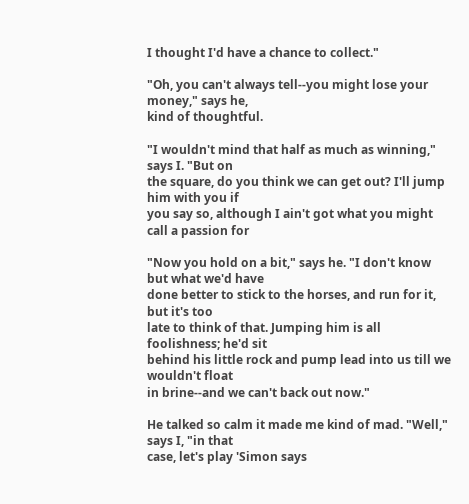I thought I'd have a chance to collect."

"Oh, you can't always tell--you might lose your money," says he,
kind of thoughtful.

"I wouldn't mind that half as much as winning," says I. "But on
the square, do you think we can get out? I'll jump him with you if
you say so, although I ain't got what you might call a passion for

"Now you hold on a bit," says he. "I don't know but what we'd have
done better to stick to the horses, and run for it, but it's too
late to think of that. Jumping him is all foolishness; he'd sit
behind his little rock and pump lead into us till we wouldn't float
in brine--and we can't back out now."

He talked so calm it made me kind of mad. "Well," says I, "in that
case, let's play 'Simon says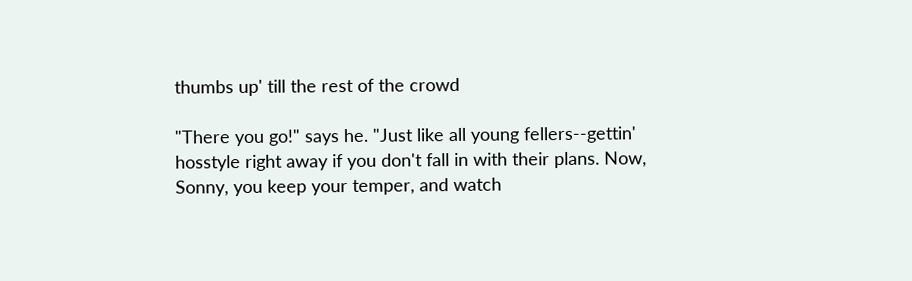thumbs up' till the rest of the crowd

"There you go!" says he. "Just like all young fellers--gettin'
hosstyle right away if you don't fall in with their plans. Now,
Sonny, you keep your temper, and watch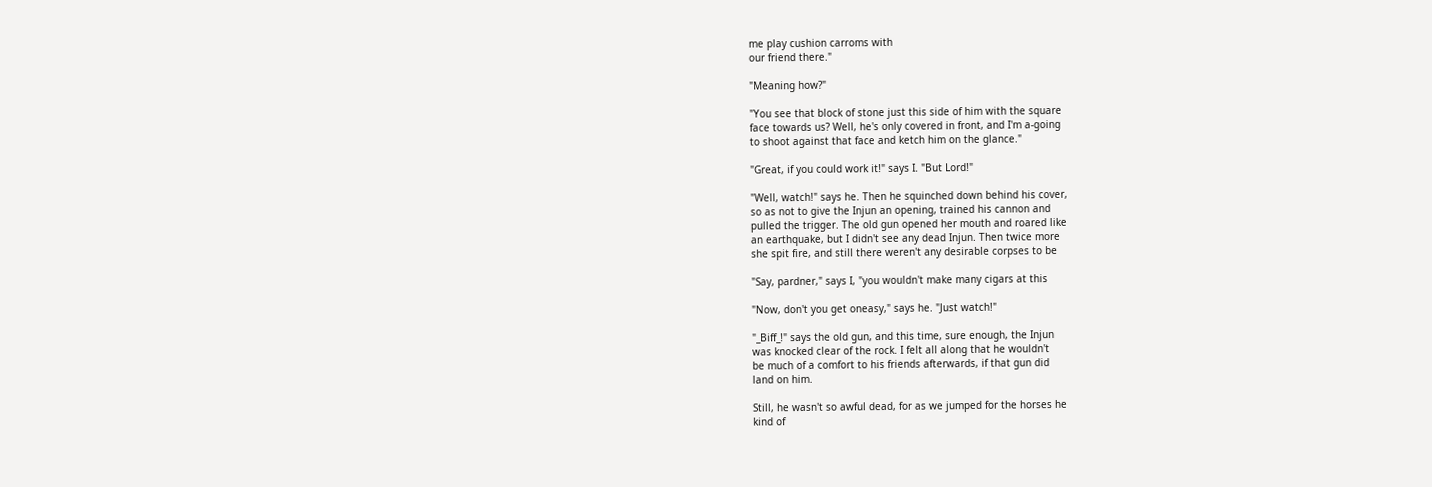me play cushion carroms with
our friend there."

"Meaning how?"

"You see that block of stone just this side of him with the square
face towards us? Well, he's only covered in front, and I'm a-going
to shoot against that face and ketch him on the glance."

"Great, if you could work it!" says I. "But Lord!"

"Well, watch!" says he. Then he squinched down behind his cover,
so as not to give the Injun an opening, trained his cannon and
pulled the trigger. The old gun opened her mouth and roared like
an earthquake, but I didn't see any dead Injun. Then twice more
she spit fire, and still there weren't any desirable corpses to be

"Say, pardner," says I, "you wouldn't make many cigars at this

"Now, don't you get oneasy," says he. "Just watch!"

"_Biff_!" says the old gun, and this time, sure enough, the Injun
was knocked clear of the rock. I felt all along that he wouldn't
be much of a comfort to his friends afterwards, if that gun did
land on him.

Still, he wasn't so awful dead, for as we jumped for the horses he
kind of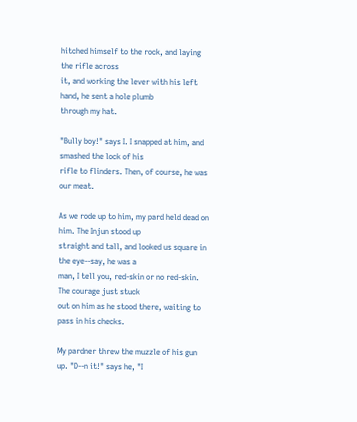hitched himself to the rock, and laying the rifle across
it, and working the lever with his left hand, he sent a hole plumb
through my hat.

"Bully boy!" says I. I snapped at him, and smashed the lock of his
rifle to flinders. Then, of course, he was our meat.

As we rode up to him, my pard held dead on him. The Injun stood up
straight and tall, and looked us square in the eye--say, he was a
man, I tell you, red-skin or no red-skin. The courage just stuck
out on him as he stood there, waiting to pass in his checks.

My pardner threw the muzzle of his gun up. "D--n it!" says he, "I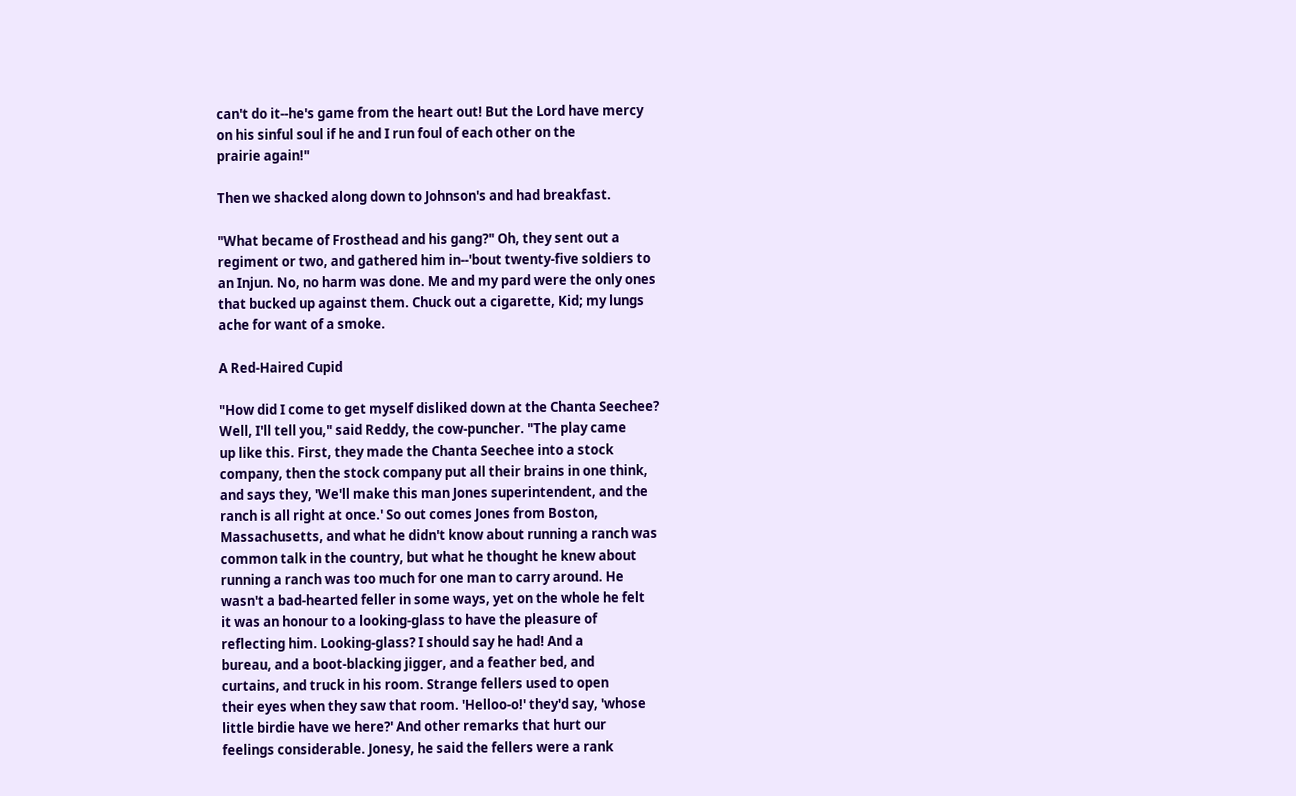can't do it--he's game from the heart out! But the Lord have mercy
on his sinful soul if he and I run foul of each other on the
prairie again!"

Then we shacked along down to Johnson's and had breakfast.

"What became of Frosthead and his gang?" Oh, they sent out a
regiment or two, and gathered him in--'bout twenty-five soldiers to
an Injun. No, no harm was done. Me and my pard were the only ones
that bucked up against them. Chuck out a cigarette, Kid; my lungs
ache for want of a smoke.

A Red-Haired Cupid

"How did I come to get myself disliked down at the Chanta Seechee?
Well, I'll tell you," said Reddy, the cow-puncher. "The play came
up like this. First, they made the Chanta Seechee into a stock
company, then the stock company put all their brains in one think,
and says they, 'We'll make this man Jones superintendent, and the
ranch is all right at once.' So out comes Jones from Boston,
Massachusetts, and what he didn't know about running a ranch was
common talk in the country, but what he thought he knew about
running a ranch was too much for one man to carry around. He
wasn't a bad-hearted feller in some ways, yet on the whole he felt
it was an honour to a looking-glass to have the pleasure of
reflecting him. Looking-glass? I should say he had! And a
bureau, and a boot-blacking jigger, and a feather bed, and
curtains, and truck in his room. Strange fellers used to open
their eyes when they saw that room. 'Helloo-o!' they'd say, 'whose
little birdie have we here?' And other remarks that hurt our
feelings considerable. Jonesy, he said the fellers were a rank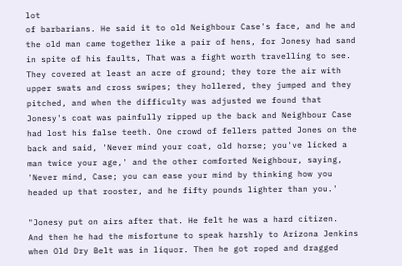lot
of barbarians. He said it to old Neighbour Case's face, and he and
the old man came together like a pair of hens, for Jonesy had sand
in spite of his faults, That was a fight worth travelling to see.
They covered at least an acre of ground; they tore the air with
upper swats and cross swipes; they hollered, they jumped and they
pitched, and when the difficulty was adjusted we found that
Jonesy's coat was painfully ripped up the back and Neighbour Case
had lost his false teeth. One crowd of fellers patted Jones on the
back and said, 'Never mind your coat, old horse; you've licked a
man twice your age,' and the other comforted Neighbour, saying,
'Never mind, Case; you can ease your mind by thinking how you
headed up that rooster, and he fifty pounds lighter than you.'

"Jonesy put on airs after that. He felt he was a hard citizen.
And then he had the misfortune to speak harshly to Arizona Jenkins
when Old Dry Belt was in liquor. Then he got roped and dragged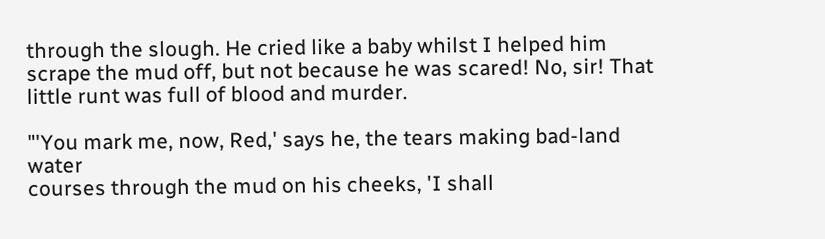through the slough. He cried like a baby whilst I helped him
scrape the mud off, but not because he was scared! No, sir! That
little runt was full of blood and murder.

"'You mark me, now, Red,' says he, the tears making bad-land water
courses through the mud on his cheeks, 'I shall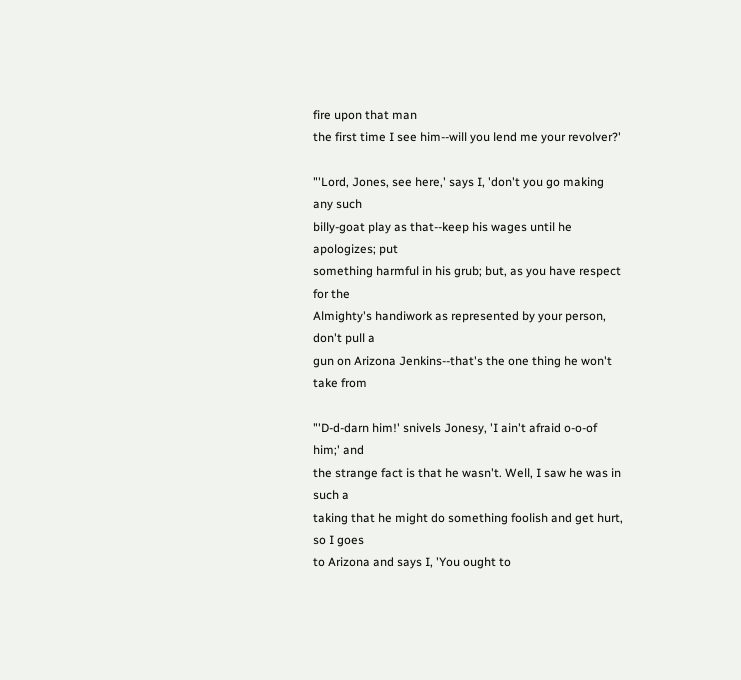fire upon that man
the first time I see him--will you lend me your revolver?'

"'Lord, Jones, see here,' says I, 'don't you go making any such
billy-goat play as that--keep his wages until he apologizes; put
something harmful in his grub; but, as you have respect for the
Almighty's handiwork as represented by your person, don't pull a
gun on Arizona Jenkins--that's the one thing he won't take from

"'D-d-darn him!' snivels Jonesy, 'I ain't afraid o-o-of him;' and
the strange fact is that he wasn't. Well, I saw he was in such a
taking that he might do something foolish and get hurt, so I goes
to Arizona and says I, 'You ought to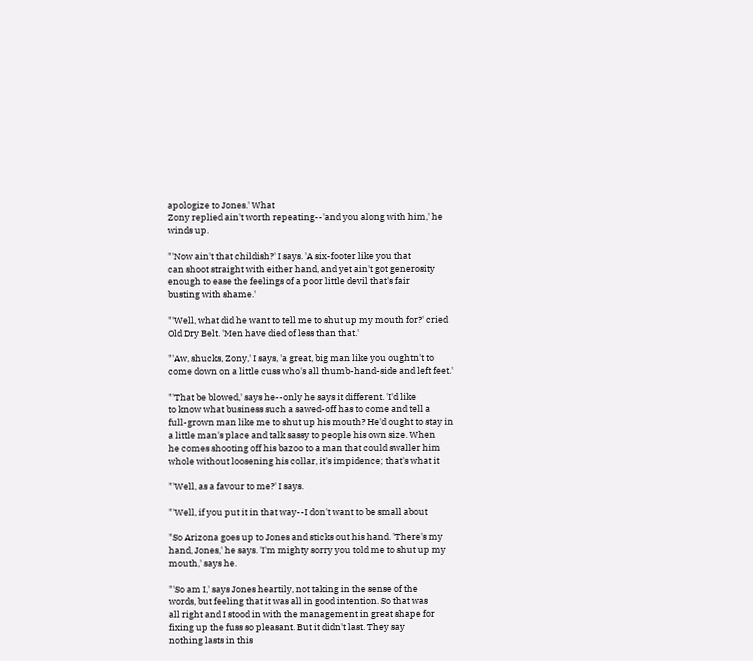apologize to Jones.' What
Zony replied ain't worth repeating--'and you along with him,' he
winds up.

"'Now ain't that childish?' I says. 'A six-footer like you that
can shoot straight with either hand, and yet ain't got generosity
enough to ease the feelings of a poor little devil that's fair
busting with shame.'

"'Well, what did he want to tell me to shut up my mouth for?' cried
Old Dry Belt. 'Men have died of less than that.'

"'Aw, shucks, Zony,' I says, 'a great, big man like you oughtn't to
come down on a little cuss who's all thumb-hand-side and left feet.'

"'That be blowed,' says he--only he says it different. 'I'd like
to know what business such a sawed-off has to come and tell a
full-grown man like me to shut up his mouth? He'd ought to stay in
a little man's place and talk sassy to people his own size. When
he comes shooting off his bazoo to a man that could swaller him
whole without loosening his collar, it's impidence; that's what it

"'Well, as a favour to me?' I says.

"'Well, if you put it in that way--I don't want to be small about

"So Arizona goes up to Jones and sticks out his hand. 'There's my
hand, Jones,' he says. 'I'm mighty sorry you told me to shut up my
mouth,' says he.

"'So am I,' says Jones heartily, not taking in the sense of the
words, but feeling that it was all in good intention. So that was
all right and I stood in with the management in great shape for
fixing up the fuss so pleasant. But it didn't last. They say
nothing lasts in this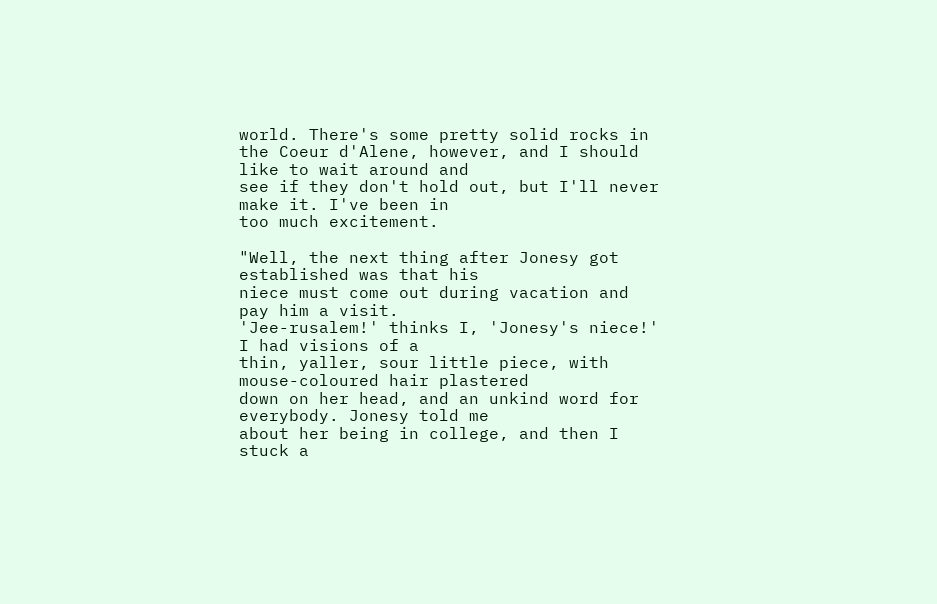world. There's some pretty solid rocks in
the Coeur d'Alene, however, and I should like to wait around and
see if they don't hold out, but I'll never make it. I've been in
too much excitement.

"Well, the next thing after Jonesy got established was that his
niece must come out during vacation and pay him a visit.
'Jee-rusalem!' thinks I, 'Jonesy's niece!' I had visions of a
thin, yaller, sour little piece, with mouse-coloured hair plastered
down on her head, and an unkind word for everybody. Jonesy told me
about her being in college, and then I stuck a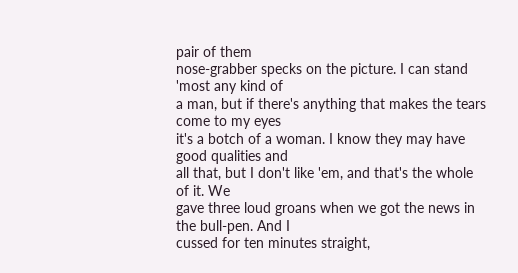pair of them
nose-grabber specks on the picture. I can stand 'most any kind of
a man, but if there's anything that makes the tears come to my eyes
it's a botch of a woman. I know they may have good qualities and
all that, but I don't like 'em, and that's the whole of it. We
gave three loud groans when we got the news in the bull-pen. And I
cussed for ten minutes straight,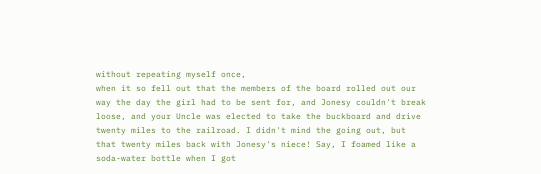without repeating myself once,
when it so fell out that the members of the board rolled out our
way the day the girl had to be sent for, and Jonesy couldn't break
loose, and your Uncle was elected to take the buckboard and drive
twenty miles to the railroad. I didn't mind the going out, but
that twenty miles back with Jonesy's niece! Say, I foamed like a
soda-water bottle when I got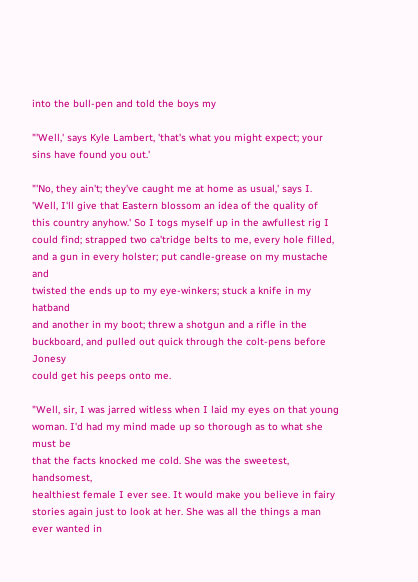into the bull-pen and told the boys my

"'Well,' says Kyle Lambert, 'that's what you might expect; your
sins have found you out.'

"'No, they ain't; they've caught me at home as usual,' says I.
'Well, I'll give that Eastern blossom an idea of the quality of
this country anyhow.' So I togs myself up in the awfullest rig I
could find; strapped two ca'tridge belts to me, every hole filled,
and a gun in every holster; put candle-grease on my mustache and
twisted the ends up to my eye-winkers; stuck a knife in my hatband
and another in my boot; threw a shotgun and a rifle in the
buckboard, and pulled out quick through the colt-pens before Jonesy
could get his peeps onto me.

"Well, sir, I was jarred witless when I laid my eyes on that young
woman. I'd had my mind made up so thorough as to what she must be
that the facts knocked me cold. She was the sweetest, handsomest,
healthiest female I ever see. It would make you believe in fairy
stories again just to look at her. She was all the things a man
ever wanted in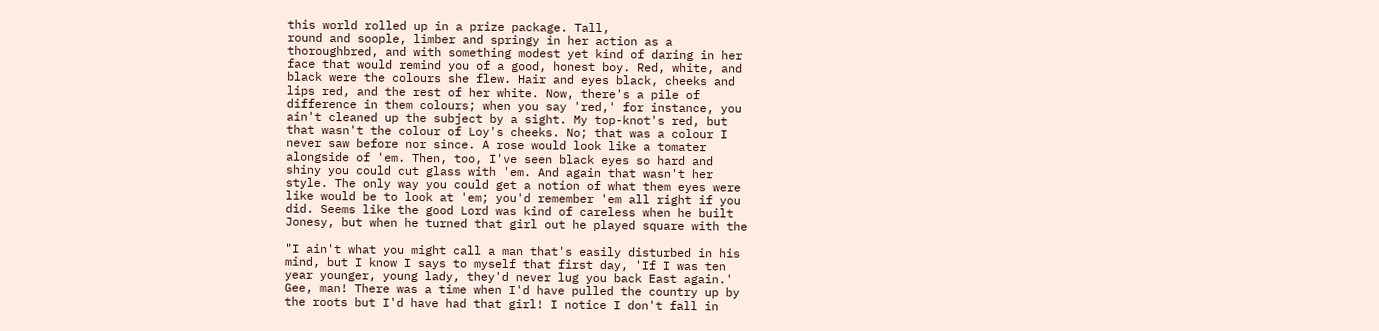this world rolled up in a prize package. Tall,
round and soople, limber and springy in her action as a
thoroughbred, and with something modest yet kind of daring in her
face that would remind you of a good, honest boy. Red, white, and
black were the colours she flew. Hair and eyes black, cheeks and
lips red, and the rest of her white. Now, there's a pile of
difference in them colours; when you say 'red,' for instance, you
ain't cleaned up the subject by a sight. My top-knot's red, but
that wasn't the colour of Loy's cheeks. No; that was a colour I
never saw before nor since. A rose would look like a tomater
alongside of 'em. Then, too, I've seen black eyes so hard and
shiny you could cut glass with 'em. And again that wasn't her
style. The only way you could get a notion of what them eyes were
like would be to look at 'em; you'd remember 'em all right if you
did. Seems like the good Lord was kind of careless when he built
Jonesy, but when he turned that girl out he played square with the

"I ain't what you might call a man that's easily disturbed in his
mind, but I know I says to myself that first day, 'If I was ten
year younger, young lady, they'd never lug you back East again.'
Gee, man! There was a time when I'd have pulled the country up by
the roots but I'd have had that girl! I notice I don't fall in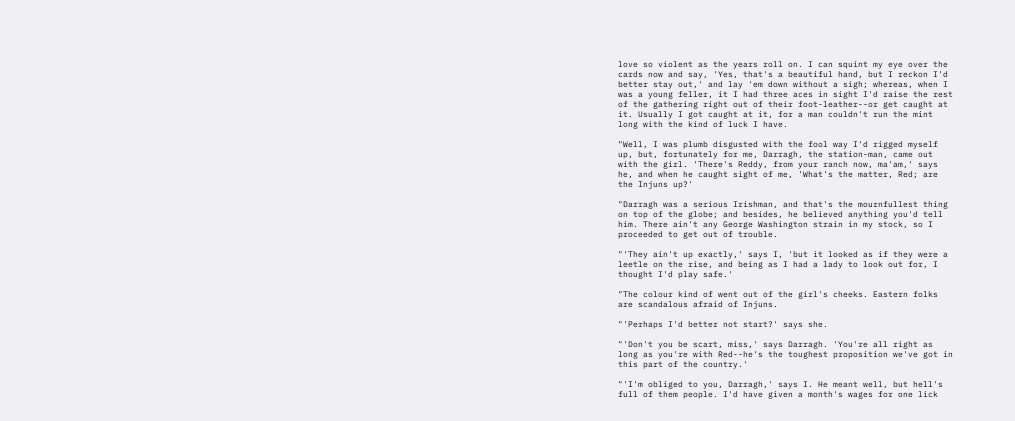love so violent as the years roll on. I can squint my eye over the
cards now and say, 'Yes, that's a beautiful hand, but I reckon I'd
better stay out,' and lay 'em down without a sigh; whereas, when I
was a young feller, it I had three aces in sight I'd raise the rest
of the gathering right out of their foot-leather--or get caught at
it. Usually I got caught at it, for a man couldn't run the mint
long with the kind of luck I have.

"Well, I was plumb disgusted with the fool way I'd rigged myself
up, but, fortunately for me, Darragh, the station-man, came out
with the girl. 'There's Reddy, from your ranch now, ma'am,' says
he, and when he caught sight of me, 'What's the matter, Red; are
the Injuns up?'

"Darragh was a serious Irishman, and that's the mournfullest thing
on top of the globe; and besides, he believed anything you'd tell
him. There ain't any George Washington strain in my stock, so I
proceeded to get out of trouble.

"'They ain't up exactly,' says I, 'but it looked as if they were a
leetle on the rise, and being as I had a lady to look out for, I
thought I'd play safe.'

"The colour kind of went out of the girl's cheeks. Eastern folks
are scandalous afraid of Injuns.

"'Perhaps I'd better not start?' says she.

"'Don't you be scart, miss,' says Darragh. 'You're all right as
long as you're with Red--he's the toughest proposition we've got in
this part of the country.'

"'I'm obliged to you, Darragh,' says I. He meant well, but hell's
full of them people. I'd have given a month's wages for one lick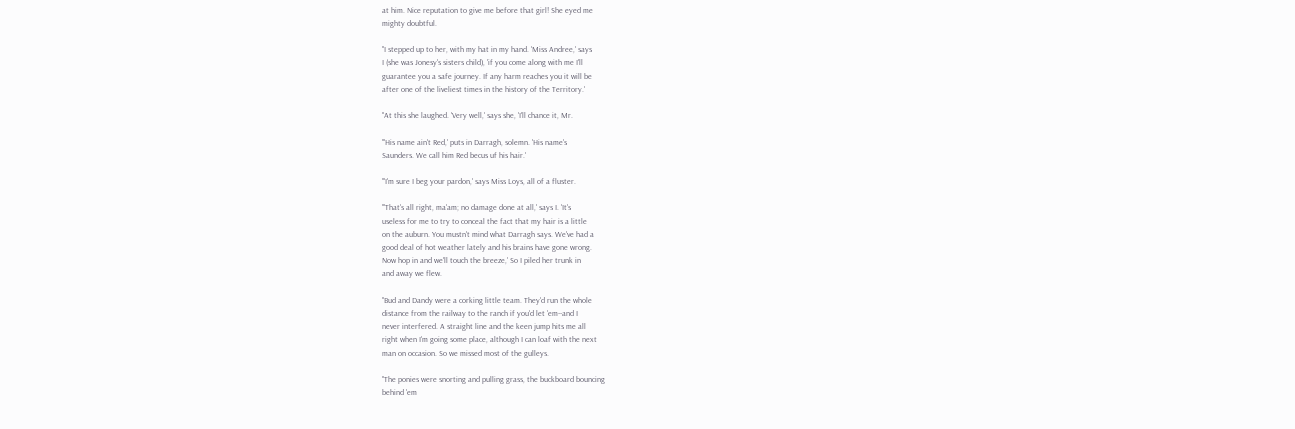at him. Nice reputation to give me before that girl! She eyed me
mighty doubtful.

"I stepped up to her, with my hat in my hand. 'Miss Andree,' says
I (she was Jonesy's sisters child), 'if you come along with me I'll
guarantee you a safe journey. If any harm reaches you it will be
after one of the liveliest times in the history of the Territory.'

"At this she laughed. 'Very well,' says she, 'I'll chance it, Mr.

"'His name ain't Red,' puts in Darragh, solemn. 'His name's
Saunders. We call him Red becus uf his hair.'

"'I'm sure I beg your pardon,' says Miss Loys, all of a fluster.

"'That's all right, ma'am; no damage done at all,' says I. 'It's
useless for me to try to conceal the fact that my hair is a little
on the auburn. You mustn't mind what Darragh says. We've had a
good deal of hot weather lately and his brains have gone wrong.
Now hop in and we'll touch the breeze,' So I piled her trunk in
and away we flew.

"Bud and Dandy were a corking little team. They'd run the whole
distance from the railway to the ranch if you'd let 'em--and I
never interfered. A straight line and the keen jump hits me all
right when I'm going some place, although I can loaf with the next
man on occasion. So we missed most of the gulleys.

"The ponies were snorting and pulling grass, the buckboard bouncing
behind 'em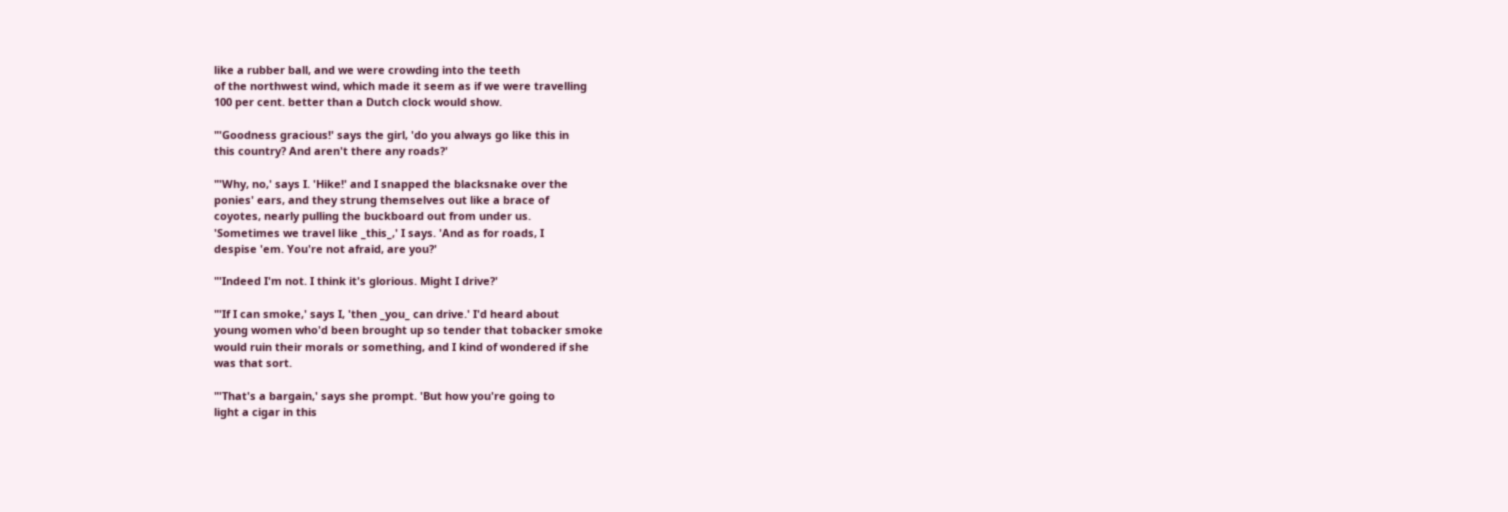like a rubber ball, and we were crowding into the teeth
of the northwest wind, which made it seem as if we were travelling
100 per cent. better than a Dutch clock would show.

"'Goodness gracious!' says the girl, 'do you always go like this in
this country? And aren't there any roads?'

"'Why, no,' says I. 'Hike!' and I snapped the blacksnake over the
ponies' ears, and they strung themselves out like a brace of
coyotes, nearly pulling the buckboard out from under us.
'Sometimes we travel like _this_,' I says. 'And as for roads, I
despise 'em. You're not afraid, are you?'

"'Indeed I'm not. I think it's glorious. Might I drive?'

"'If I can smoke,' says I, 'then _you_ can drive.' I'd heard about
young women who'd been brought up so tender that tobacker smoke
would ruin their morals or something, and I kind of wondered if she
was that sort.

"'That's a bargain,' says she prompt. 'But how you're going to
light a cigar in this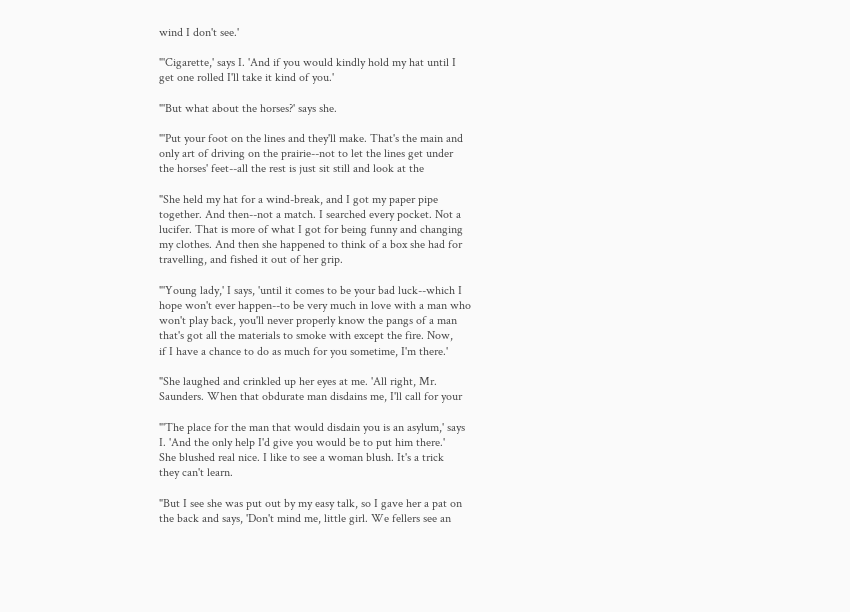wind I don't see.'

"'Cigarette,' says I. 'And if you would kindly hold my hat until I
get one rolled I'll take it kind of you.'

"'But what about the horses?' says she.

"'Put your foot on the lines and they'll make. That's the main and
only art of driving on the prairie--not to let the lines get under
the horses' feet--all the rest is just sit still and look at the

"She held my hat for a wind-break, and I got my paper pipe
together. And then--not a match. I searched every pocket. Not a
lucifer. That is more of what I got for being funny and changing
my clothes. And then she happened to think of a box she had for
travelling, and fished it out of her grip.

"'Young lady,' I says, 'until it comes to be your bad luck--which I
hope won't ever happen--to be very much in love with a man who
won't play back, you'll never properly know the pangs of a man
that's got all the materials to smoke with except the fire. Now,
if I have a chance to do as much for you sometime, I'm there.'

"She laughed and crinkled up her eyes at me. 'All right, Mr.
Saunders. When that obdurate man disdains me, I'll call for your

"'The place for the man that would disdain you is an asylum,' says
I. 'And the only help I'd give you would be to put him there.'
She blushed real nice. I like to see a woman blush. It's a trick
they can't learn.

"But I see she was put out by my easy talk, so I gave her a pat on
the back and says, 'Don't mind me, little girl. We fellers see an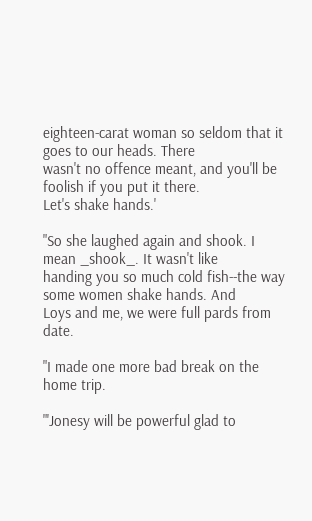eighteen-carat woman so seldom that it goes to our heads. There
wasn't no offence meant, and you'll be foolish if you put it there.
Let's shake hands.'

"So she laughed again and shook. I mean _shook_. It wasn't like
handing you so much cold fish--the way some women shake hands. And
Loys and me, we were full pards from date.

"I made one more bad break on the home trip.

"'Jonesy will be powerful glad to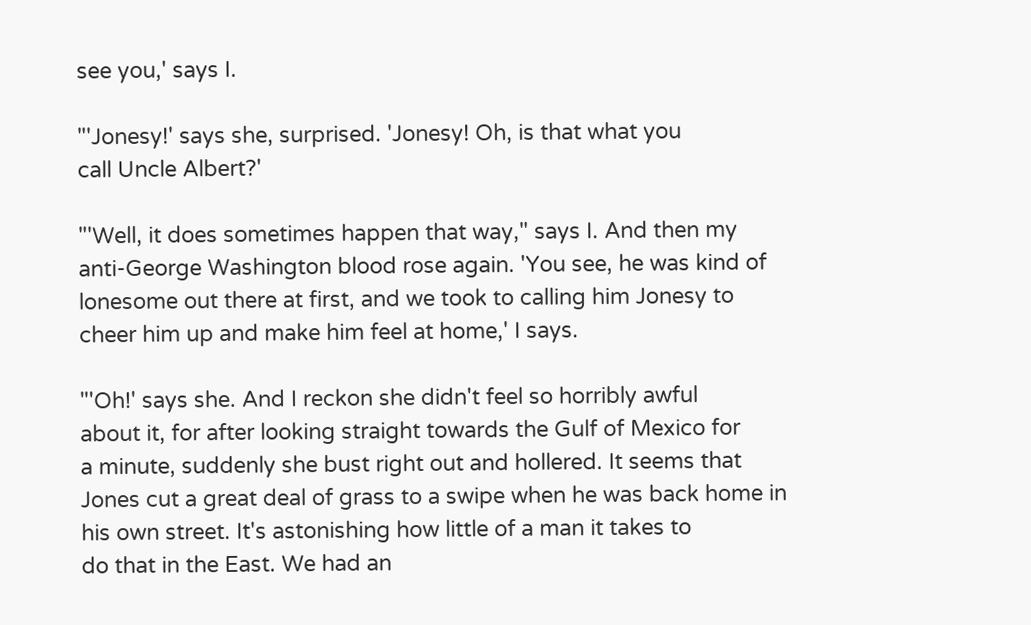see you,' says I.

"'Jonesy!' says she, surprised. 'Jonesy! Oh, is that what you
call Uncle Albert?'

"'Well, it does sometimes happen that way," says I. And then my
anti-George Washington blood rose again. 'You see, he was kind of
lonesome out there at first, and we took to calling him Jonesy to
cheer him up and make him feel at home,' I says.

"'Oh!' says she. And I reckon she didn't feel so horribly awful
about it, for after looking straight towards the Gulf of Mexico for
a minute, suddenly she bust right out and hollered. It seems that
Jones cut a great deal of grass to a swipe when he was back home in
his own street. It's astonishing how little of a man it takes to
do that in the East. We had an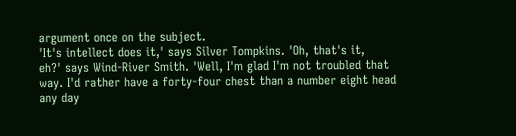argument once on the subject.
'It's intellect does it,' says Silver Tompkins. 'Oh, that's it,
eh?' says Wind-River Smith. 'Well, I'm glad I'm not troubled that
way. I'd rather have a forty-four chest than a number eight head
any day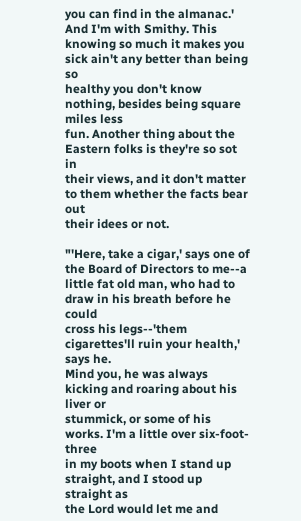you can find in the almanac.' And I'm with Smithy. This
knowing so much it makes you sick ain't any better than being so
healthy you don't know nothing, besides being square miles less
fun. Another thing about the Eastern folks is they're so sot in
their views, and it don't matter to them whether the facts bear out
their idees or not.

"'Here, take a cigar,' says one of the Board of Directors to me--a
little fat old man, who had to draw in his breath before he could
cross his legs--'them cigarettes'll ruin your health,' says he.
Mind you, he was always kicking and roaring about his liver or
stummick, or some of his works. I'm a little over six-foot-three
in my boots when I stand up straight, and I stood up straight as
the Lord would let me and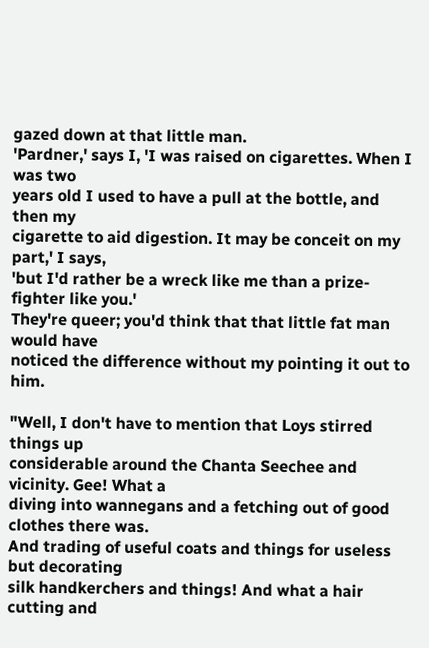gazed down at that little man.
'Pardner,' says I, 'I was raised on cigarettes. When I was two
years old I used to have a pull at the bottle, and then my
cigarette to aid digestion. It may be conceit on my part,' I says,
'but I'd rather be a wreck like me than a prize-fighter like you.'
They're queer; you'd think that that little fat man would have
noticed the difference without my pointing it out to him.

"Well, I don't have to mention that Loys stirred things up
considerable around the Chanta Seechee and vicinity. Gee! What a
diving into wannegans and a fetching out of good clothes there was.
And trading of useful coats and things for useless but decorating
silk handkerchers and things! And what a hair cutting and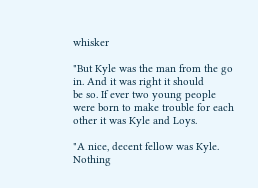whisker

"But Kyle was the man from the go in. And it was right it should
be so. If ever two young people were born to make trouble for each
other it was Kyle and Loys.

"A nice, decent fellow was Kyle. Nothing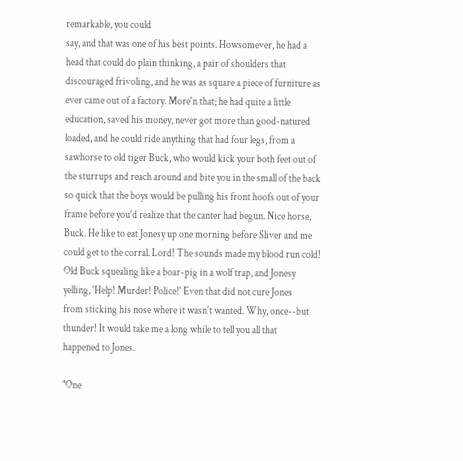remarkable, you could
say, and that was one of his best points. Howsomever, he had a
head that could do plain thinking, a pair of shoulders that
discouraged frivoling, and he was as square a piece of furniture as
ever came out of a factory. More'n that; he had quite a little
education, saved his money, never got more than good-natured
loaded, and he could ride anything that had four legs, from a
sawhorse to old tiger Buck, who would kick your both feet out of
the sturrups and reach around and bite you in the small of the back
so quick that the boys would be pulling his front hoofs out of your
frame before you'd realize that the canter had begun. Nice horse,
Buck. He like to eat Jonesy up one morning before Sliver and me
could get to the corral. Lord! The sounds made my blood run cold!
Old Buck squealing like a boar-pig in a wolf trap, and Jonesy
yelling, 'Help! Murder! Police!' Even that did not cure Jones
from sticking his nose where it wasn't wanted. Why, once--but
thunder! It would take me a long while to tell you all that
happened to Jones.

"One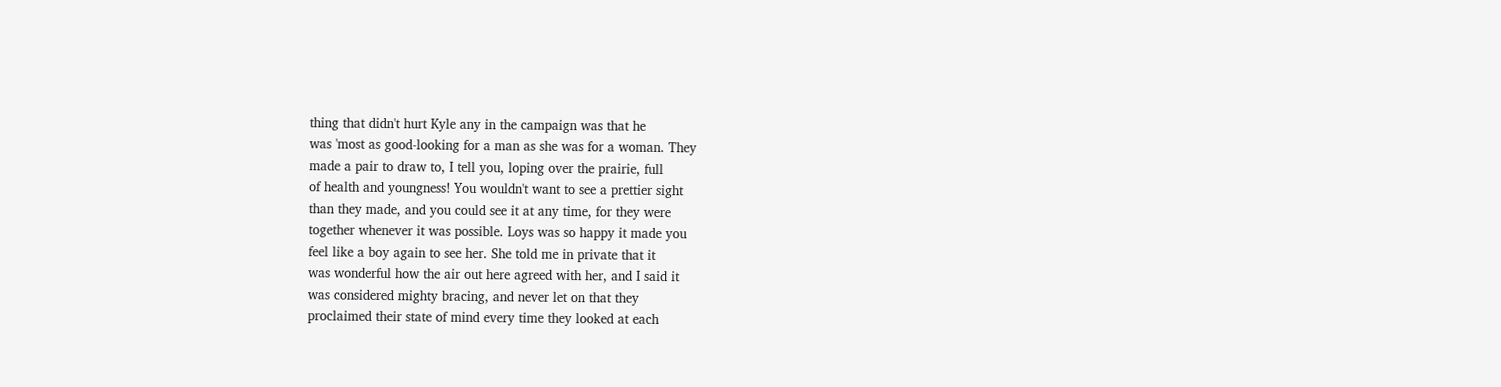thing that didn't hurt Kyle any in the campaign was that he
was 'most as good-looking for a man as she was for a woman. They
made a pair to draw to, I tell you, loping over the prairie, full
of health and youngness! You wouldn't want to see a prettier sight
than they made, and you could see it at any time, for they were
together whenever it was possible. Loys was so happy it made you
feel like a boy again to see her. She told me in private that it
was wonderful how the air out here agreed with her, and I said it
was considered mighty bracing, and never let on that they
proclaimed their state of mind every time they looked at each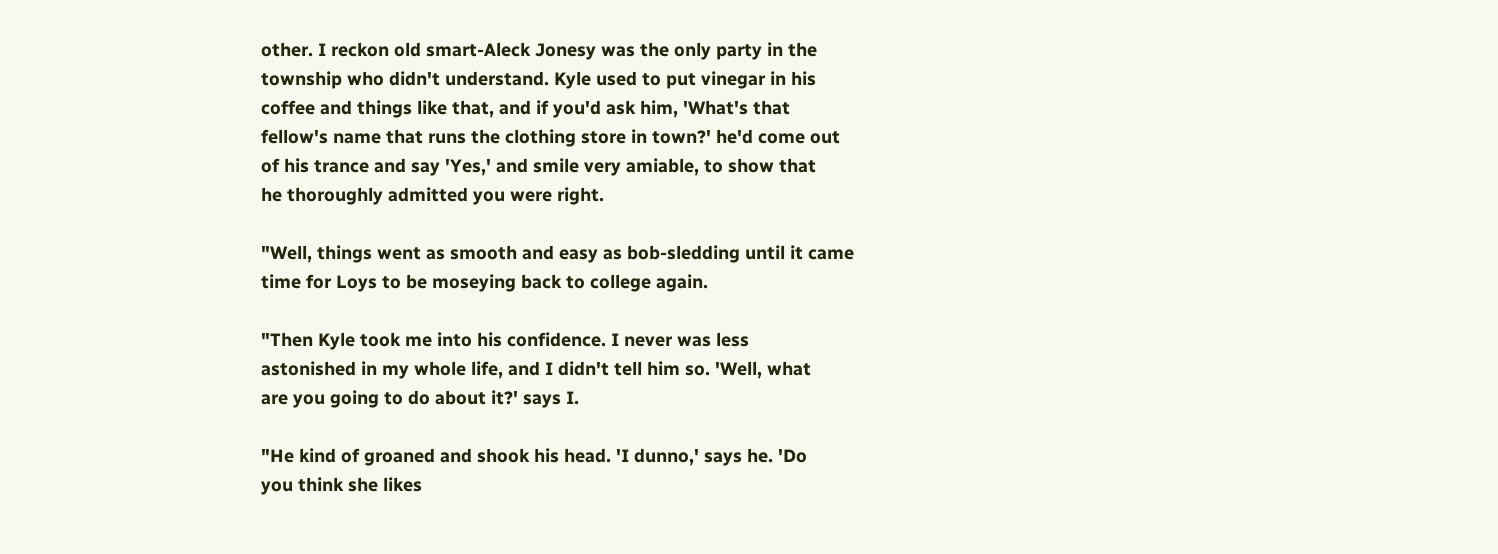other. I reckon old smart-Aleck Jonesy was the only party in the
township who didn't understand. Kyle used to put vinegar in his
coffee and things like that, and if you'd ask him, 'What's that
fellow's name that runs the clothing store in town?' he'd come out
of his trance and say 'Yes,' and smile very amiable, to show that
he thoroughly admitted you were right.

"Well, things went as smooth and easy as bob-sledding until it came
time for Loys to be moseying back to college again.

"Then Kyle took me into his confidence. I never was less
astonished in my whole life, and I didn't tell him so. 'Well, what
are you going to do about it?' says I.

"He kind of groaned and shook his head. 'I dunno,' says he. 'Do
you think she likes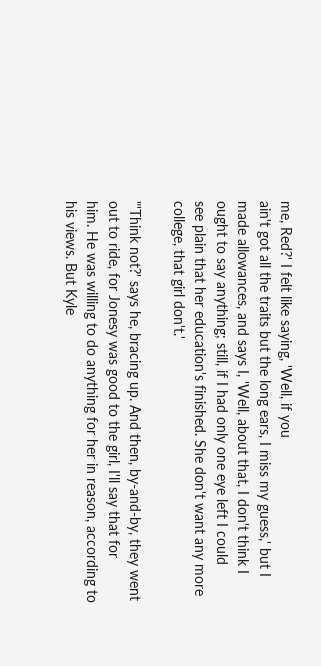me, Red?' I felt like saying, 'Well, if you
ain't got all the traits but the long ears, I miss my guess,' but I
made allowances, and says I, 'Well, about that, I don't think I
ought to say anything; still, if I had only one eye left I could
see plain that her education's finished. She don't want any more
college, that girl don't.'

"'Think not?' says he, bracing up. And then, by-and-by, they went
out to ride, for Jonesy was good to the girl, I'll say that for
him. He was willing to do anything for her in reason, according to
his views. But Kyle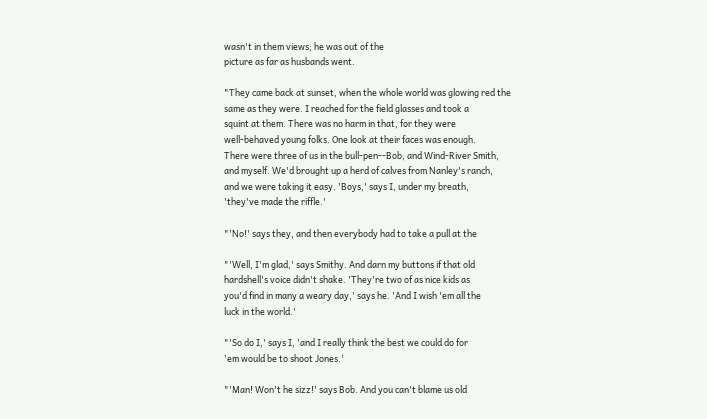wasn't in them views; he was out of the
picture as far as husbands went.

"They came back at sunset, when the whole world was glowing red the
same as they were. I reached for the field glasses and took a
squint at them. There was no harm in that, for they were
well-behaved young folks. One look at their faces was enough.
There were three of us in the bull-pen--Bob, and Wind-River Smith,
and myself. We'd brought up a herd of calves from Nanley's ranch,
and we were taking it easy. 'Boys,' says I, under my breath,
'they've made the riffle.'

"'No!' says they, and then everybody had to take a pull at the

"'Well, I'm glad,' says Smithy. And darn my buttons if that old
hardshell's voice didn't shake. 'They're two of as nice kids as
you'd find in many a weary day,' says he. 'And I wish 'em all the
luck in the world.'

"'So do I,' says I, 'and I really think the best we could do for
'em would be to shoot Jones.'

"'Man! Won't he sizz!' says Bob. And you can't blame us old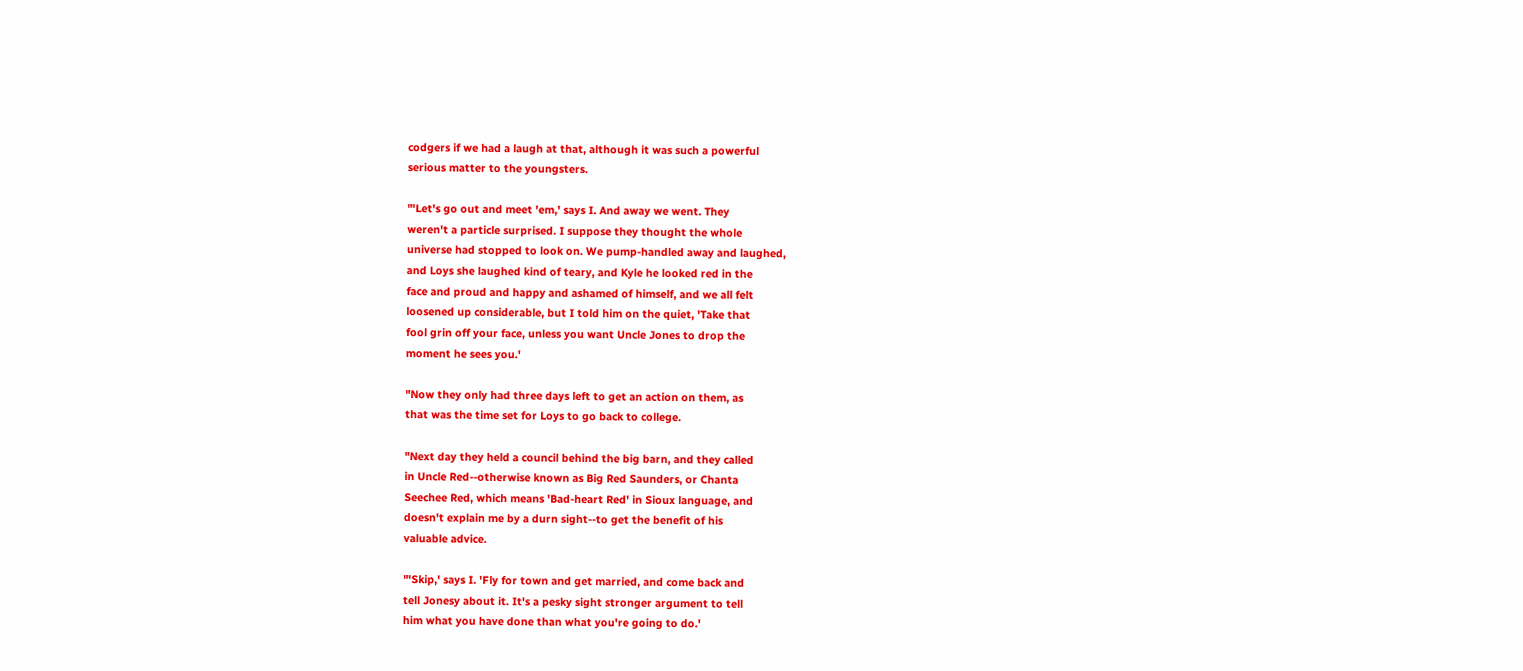codgers if we had a laugh at that, although it was such a powerful
serious matter to the youngsters.

"'Let's go out and meet 'em,' says I. And away we went. They
weren't a particle surprised. I suppose they thought the whole
universe had stopped to look on. We pump-handled away and laughed,
and Loys she laughed kind of teary, and Kyle he looked red in the
face and proud and happy and ashamed of himself, and we all felt
loosened up considerable, but I told him on the quiet, 'Take that
fool grin off your face, unless you want Uncle Jones to drop the
moment he sees you.'

"Now they only had three days left to get an action on them, as
that was the time set for Loys to go back to college.

"Next day they held a council behind the big barn, and they called
in Uncle Red--otherwise known as Big Red Saunders, or Chanta
Seechee Red, which means 'Bad-heart Red' in Sioux language, and
doesn't explain me by a durn sight--to get the benefit of his
valuable advice.

"'Skip,' says I. 'Fly for town and get married, and come back and
tell Jonesy about it. It's a pesky sight stronger argument to tell
him what you have done than what you're going to do.'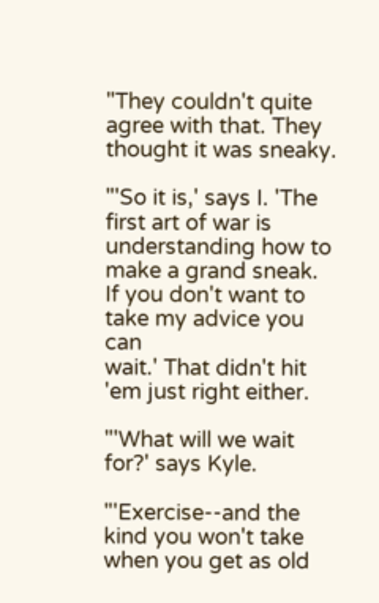"They couldn't quite agree with that. They thought it was sneaky.

"'So it is,' says I. 'The first art of war is understanding how to
make a grand sneak. If you don't want to take my advice you can
wait.' That didn't hit 'em just right either.

"'What will we wait for?' says Kyle.

"'Exercise--and the kind you won't take when you get as old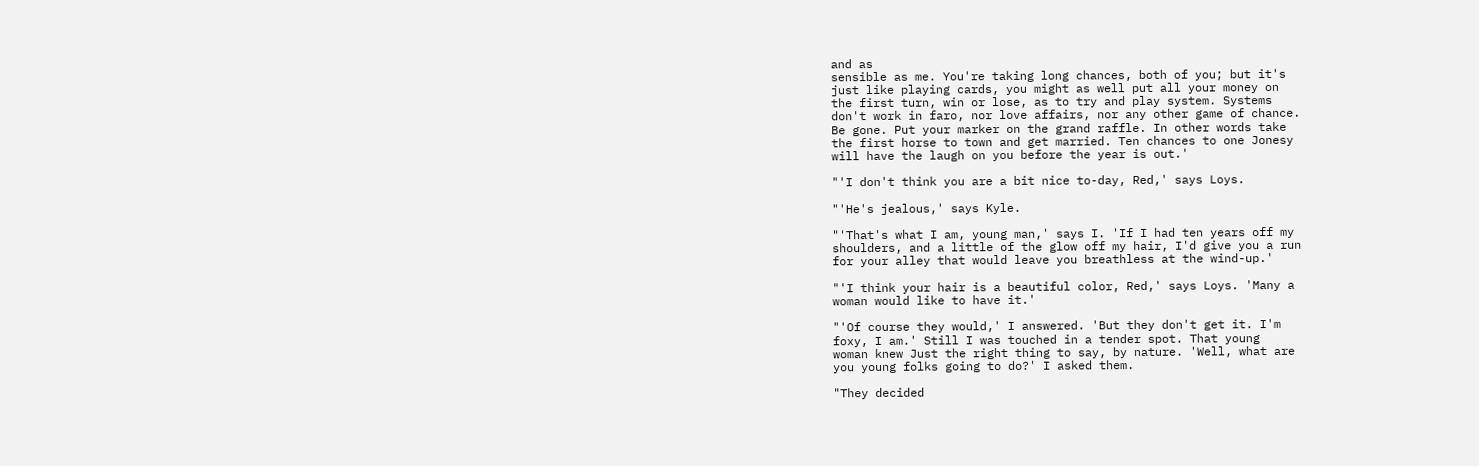and as
sensible as me. You're taking long chances, both of you; but it's
just like playing cards, you might as well put all your money on
the first turn, win or lose, as to try and play system. Systems
don't work in faro, nor love affairs, nor any other game of chance.
Be gone. Put your marker on the grand raffle. In other words take
the first horse to town and get married. Ten chances to one Jonesy
will have the laugh on you before the year is out.'

"'I don't think you are a bit nice to-day, Red,' says Loys.

"'He's jealous,' says Kyle.

"'That's what I am, young man,' says I. 'If I had ten years off my
shoulders, and a little of the glow off my hair, I'd give you a run
for your alley that would leave you breathless at the wind-up.'

"'I think your hair is a beautiful color, Red,' says Loys. 'Many a
woman would like to have it.'

"'Of course they would,' I answered. 'But they don't get it. I'm
foxy, I am.' Still I was touched in a tender spot. That young
woman knew Just the right thing to say, by nature. 'Well, what are
you young folks going to do?' I asked them.

"They decided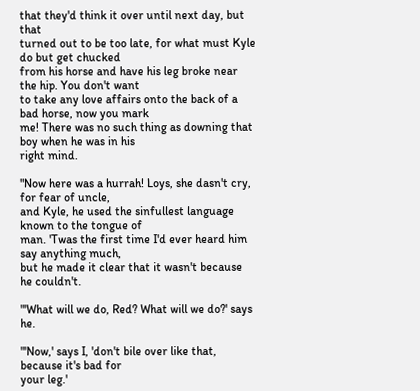that they'd think it over until next day, but that
turned out to be too late, for what must Kyle do but get chucked
from his horse and have his leg broke near the hip. You don't want
to take any love affairs onto the back of a bad horse, now you mark
me! There was no such thing as downing that boy when he was in his
right mind.

"Now here was a hurrah! Loys, she dasn't cry, for fear of uncle,
and Kyle, he used the sinfullest language known to the tongue of
man. 'Twas the first time I'd ever heard him say anything much,
but he made it clear that it wasn't because he couldn't.

"'What will we do, Red? What will we do?' says he.

"'Now,' says I, 'don't bile over like that, because it's bad for
your leg.'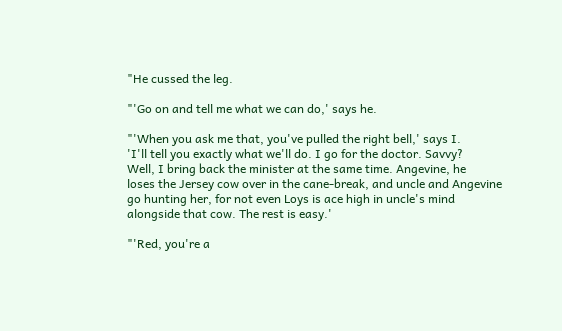"He cussed the leg.

"'Go on and tell me what we can do,' says he.

"'When you ask me that, you've pulled the right bell,' says I.
'I'll tell you exactly what we'll do. I go for the doctor. Savvy?
Well, I bring back the minister at the same time. Angevine, he
loses the Jersey cow over in the cane-break, and uncle and Angevine
go hunting her, for not even Loys is ace high in uncle's mind
alongside that cow. The rest is easy.'

"'Red, you're a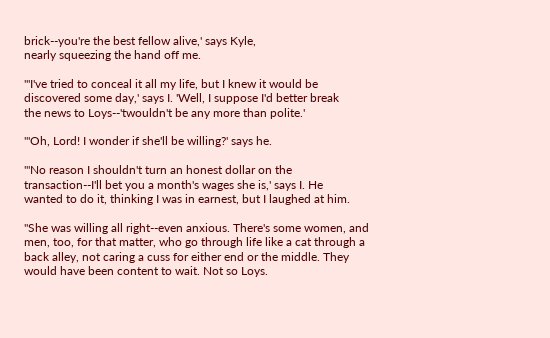brick--you're the best fellow alive,' says Kyle,
nearly squeezing the hand off me.

"'I've tried to conceal it all my life, but I knew it would be
discovered some day,' says I. 'Well, I suppose I'd better break
the news to Loys--'twouldn't be any more than polite.'

"'Oh, Lord! I wonder if she'll be willing?' says he.

"'No reason I shouldn't turn an honest dollar on the
transaction--I'll bet you a month's wages she is,' says I. He
wanted to do it, thinking I was in earnest, but I laughed at him.

"She was willing all right--even anxious. There's some women, and
men, too, for that matter, who go through life like a cat through a
back alley, not caring a cuss for either end or the middle. They
would have been content to wait. Not so Loys.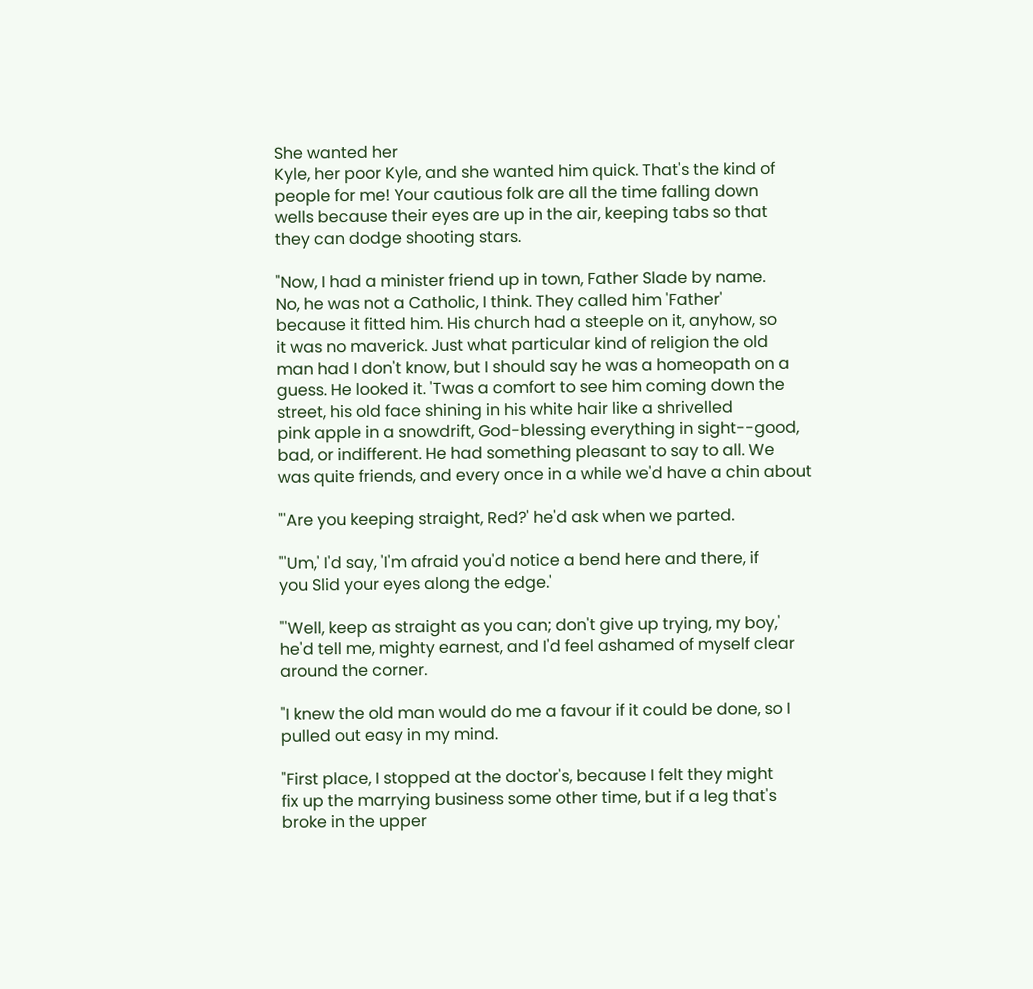She wanted her
Kyle, her poor Kyle, and she wanted him quick. That's the kind of
people for me! Your cautious folk are all the time falling down
wells because their eyes are up in the air, keeping tabs so that
they can dodge shooting stars.

"Now, I had a minister friend up in town, Father Slade by name.
No, he was not a Catholic, I think. They called him 'Father'
because it fitted him. His church had a steeple on it, anyhow, so
it was no maverick. Just what particular kind of religion the old
man had I don't know, but I should say he was a homeopath on a
guess. He looked it. 'Twas a comfort to see him coming down the
street, his old face shining in his white hair like a shrivelled
pink apple in a snowdrift, God-blessing everything in sight--good,
bad, or indifferent. He had something pleasant to say to all. We
was quite friends, and every once in a while we'd have a chin about

"'Are you keeping straight, Red?' he'd ask when we parted.

"'Um,' I'd say, 'I'm afraid you'd notice a bend here and there, if
you Slid your eyes along the edge.'

"'Well, keep as straight as you can; don't give up trying, my boy,'
he'd tell me, mighty earnest, and I'd feel ashamed of myself clear
around the corner.

"I knew the old man would do me a favour if it could be done, so I
pulled out easy in my mind.

"First place, I stopped at the doctor's, because I felt they might
fix up the marrying business some other time, but if a leg that's
broke in the upper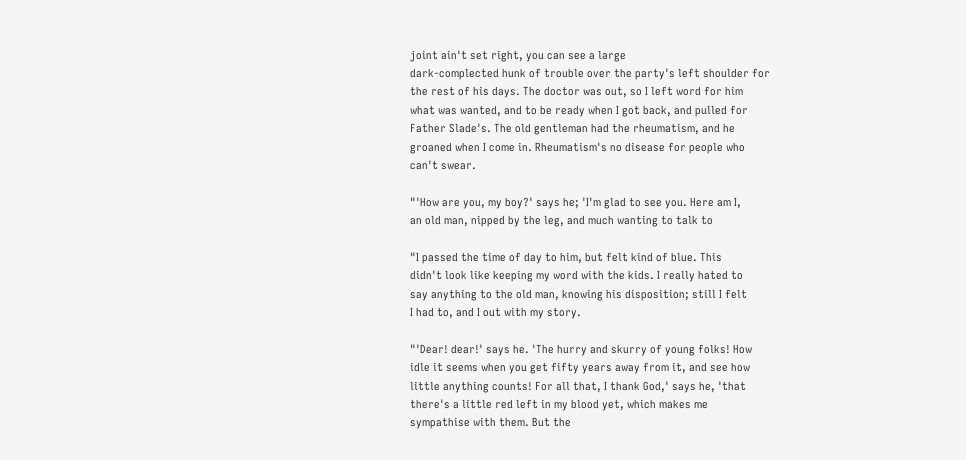joint ain't set right, you can see a large
dark-complected hunk of trouble over the party's left shoulder for
the rest of his days. The doctor was out, so I left word for him
what was wanted, and to be ready when I got back, and pulled for
Father Slade's. The old gentleman had the rheumatism, and he
groaned when I come in. Rheumatism's no disease for people who
can't swear.

"'How are you, my boy?' says he; 'I'm glad to see you. Here am I,
an old man, nipped by the leg, and much wanting to talk to

"I passed the time of day to him, but felt kind of blue. This
didn't look like keeping my word with the kids. I really hated to
say anything to the old man, knowing his disposition; still I felt
I had to, and I out with my story.

"'Dear! dear!' says he. 'The hurry and skurry of young folks! How
idle it seems when you get fifty years away from it, and see how
little anything counts! For all that, I thank God,' says he, 'that
there's a little red left in my blood yet, which makes me
sympathise with them. But the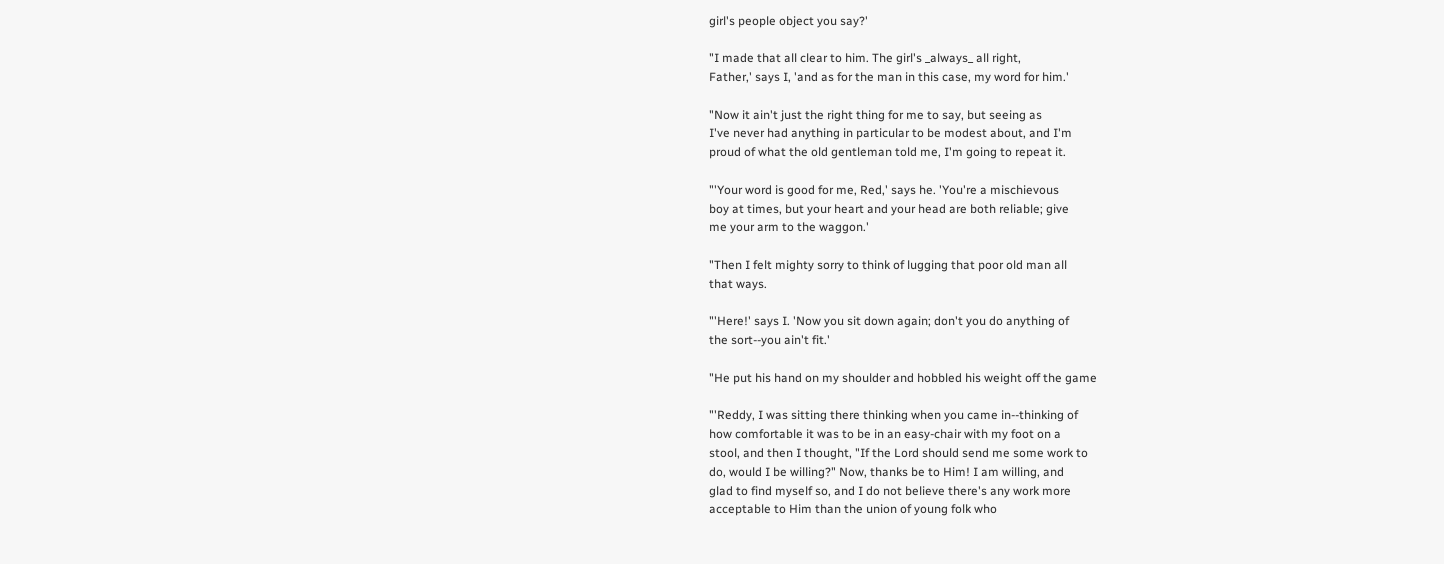girl's people object you say?'

"I made that all clear to him. The girl's _always_ all right,
Father,' says I, 'and as for the man in this case, my word for him.'

"Now it ain't just the right thing for me to say, but seeing as
I've never had anything in particular to be modest about, and I'm
proud of what the old gentleman told me, I'm going to repeat it.

"'Your word is good for me, Red,' says he. 'You're a mischievous
boy at times, but your heart and your head are both reliable; give
me your arm to the waggon.'

"Then I felt mighty sorry to think of lugging that poor old man all
that ways.

"'Here!' says I. 'Now you sit down again; don't you do anything of
the sort--you ain't fit.'

"He put his hand on my shoulder and hobbled his weight off the game

"'Reddy, I was sitting there thinking when you came in--thinking of
how comfortable it was to be in an easy-chair with my foot on a
stool, and then I thought, "If the Lord should send me some work to
do, would I be willing?" Now, thanks be to Him! I am willing, and
glad to find myself so, and I do not believe there's any work more
acceptable to Him than the union of young folk who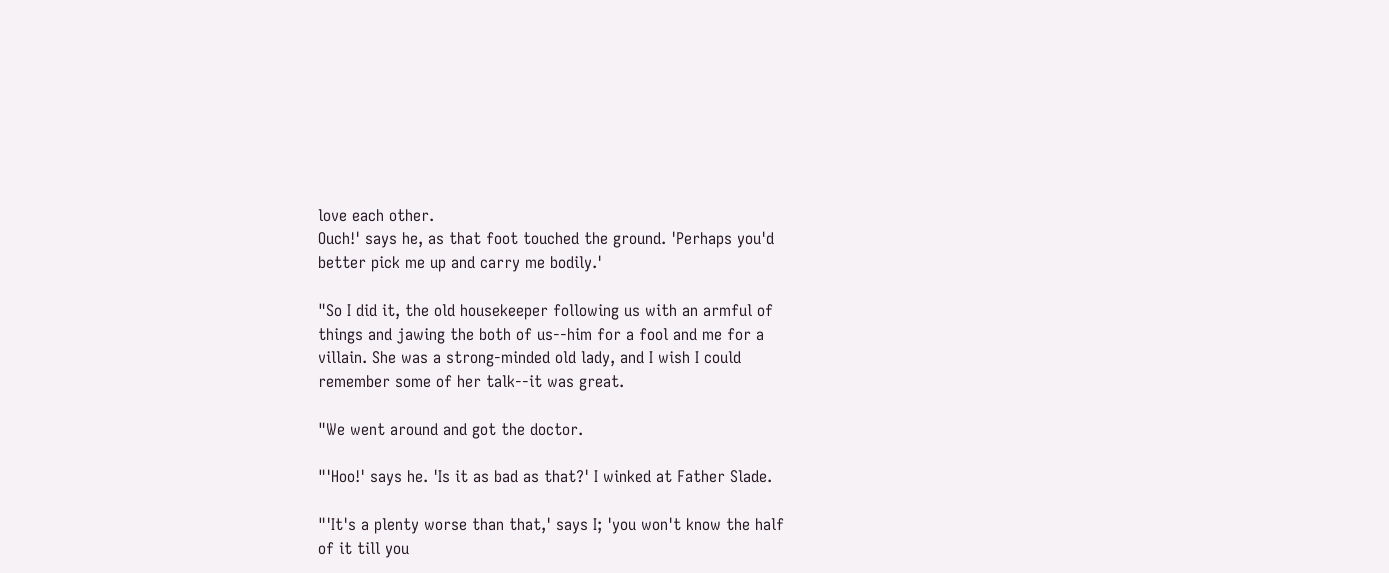love each other.
Ouch!' says he, as that foot touched the ground. 'Perhaps you'd
better pick me up and carry me bodily.'

"So I did it, the old housekeeper following us with an armful of
things and jawing the both of us--him for a fool and me for a
villain. She was a strong-minded old lady, and I wish I could
remember some of her talk--it was great.

"We went around and got the doctor.

"'Hoo!' says he. 'Is it as bad as that?' I winked at Father Slade.

"'It's a plenty worse than that,' says I; 'you won't know the half
of it till you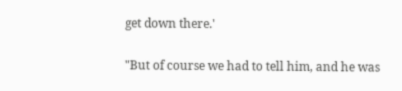get down there.'

"But of course we had to tell him, and he was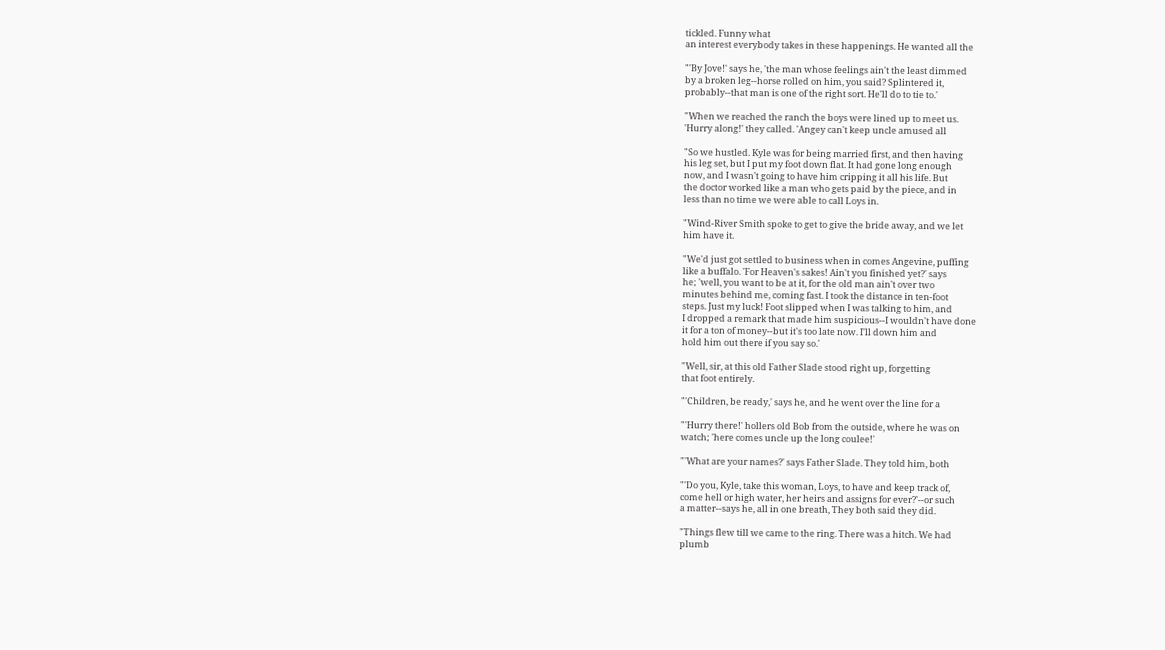tickled. Funny what
an interest everybody takes in these happenings. He wanted all the

"'By Jove!' says he, 'the man whose feelings ain't the least dimmed
by a broken leg--horse rolled on him, you said? Splintered it,
probably--that man is one of the right sort. He'll do to tie to.'

"When we reached the ranch the boys were lined up to meet us.
'Hurry along!' they called. 'Angey can't keep uncle amused all

"So we hustled. Kyle was for being married first, and then having
his leg set, but I put my foot down flat. It had gone long enough
now, and I wasn't going to have him cripping it all his life. But
the doctor worked like a man who gets paid by the piece, and in
less than no time we were able to call Loys in.

"Wind-River Smith spoke to get to give the bride away, and we let
him have it.

"We'd just got settled to business when in comes Angevine, puffing
like a buffalo. 'For Heaven's sakes! Ain't you finished yet?' says
he; 'well, you want to be at it, for the old man ain't over two
minutes behind me, coming fast. I took the distance in ten-foot
steps. Just my luck! Foot slipped when I was talking to him, and
I dropped a remark that made him suspicious--I wouldn't have done
it for a ton of money--but it's too late now. I'll down him and
hold him out there if you say so.'

"Well, sir, at this old Father Slade stood right up, forgetting
that foot entirely.

"'Children, be ready,' says he, and he went over the line for a

"'Hurry there!' hollers old Bob from the outside, where he was on
watch; 'here comes uncle up the long coulee!'

"'What are your names?' says Father Slade. They told him, both

"'Do you, Kyle, take this woman, Loys, to have and keep track of,
come hell or high water, her heirs and assigns for ever?'--or such
a matter--says he, all in one breath, They both said they did.

"Things flew till we came to the ring. There was a hitch. We had
plumb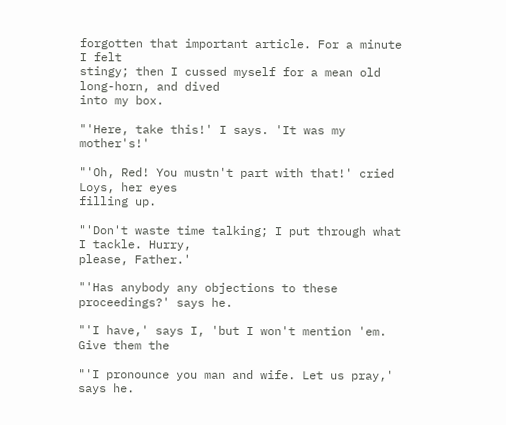forgotten that important article. For a minute I felt
stingy; then I cussed myself for a mean old long-horn, and dived
into my box.

"'Here, take this!' I says. 'It was my mother's!'

"'Oh, Red! You mustn't part with that!' cried Loys, her eyes
filling up.

"'Don't waste time talking; I put through what I tackle. Hurry,
please, Father.'

"'Has anybody any objections to these proceedings?' says he.

"'I have,' says I, 'but I won't mention 'em. Give them the

"'I pronounce you man and wife. Let us pray,' says he.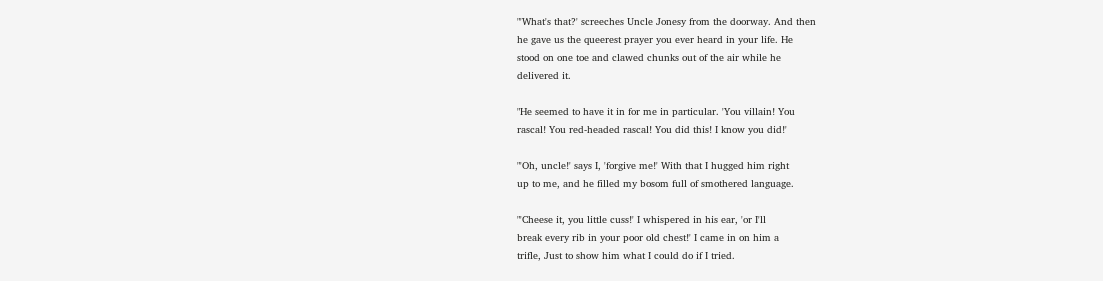"'What's that?' screeches Uncle Jonesy from the doorway. And then
he gave us the queerest prayer you ever heard in your life. He
stood on one toe and clawed chunks out of the air while he
delivered it.

"He seemed to have it in for me in particular. 'You villain! You
rascal! You red-headed rascal! You did this! I know you did!'

"'Oh, uncle!' says I, 'forgive me!' With that I hugged him right
up to me, and he filled my bosom full of smothered language.

"'Cheese it, you little cuss!' I whispered in his ear, 'or I'll
break every rib in your poor old chest!' I came in on him a
trifle, Just to show him what I could do if I tried.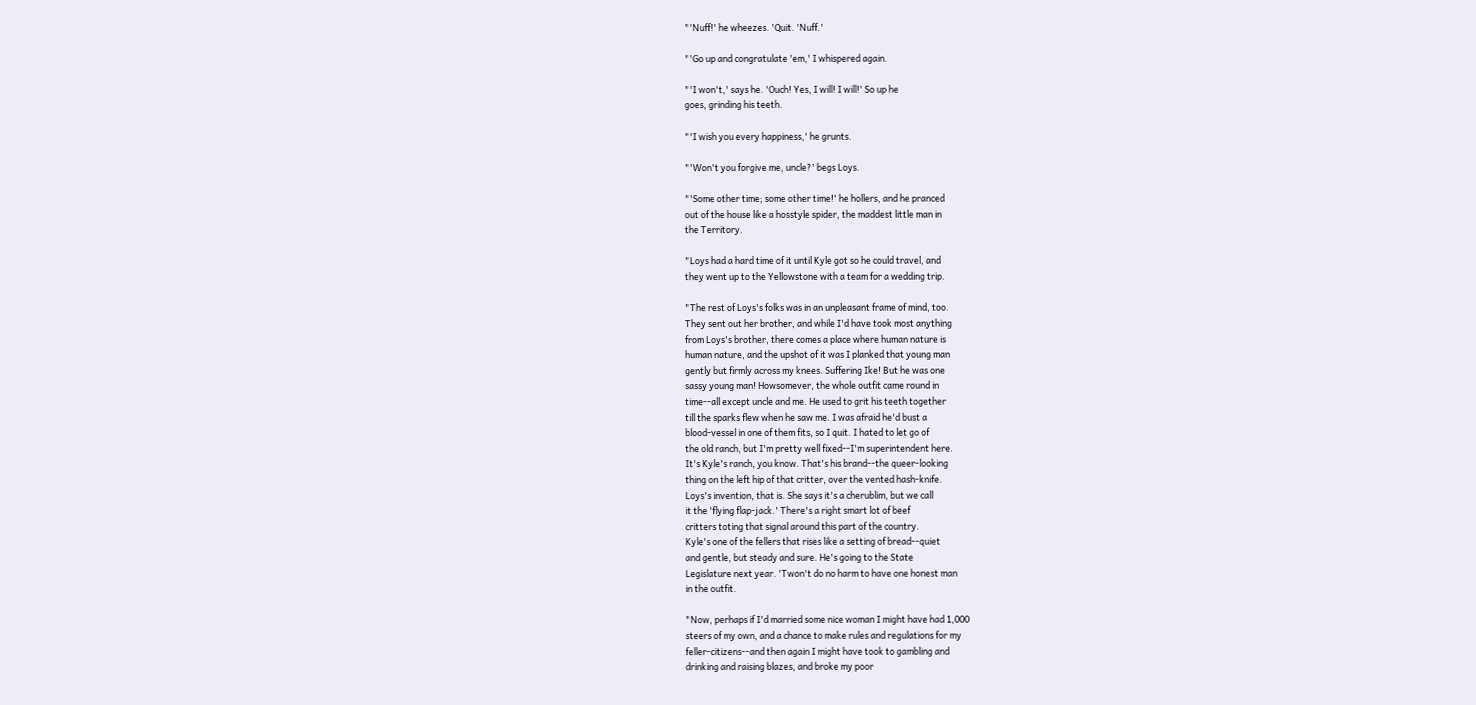"'Nuff!' he wheezes. 'Quit. 'Nuff.'

"'Go up and congratulate 'em,' I whispered again.

"'I won't,' says he. 'Ouch! Yes, I will! I will!' So up he
goes, grinding his teeth.

"'I wish you every happiness,' he grunts.

"'Won't you forgive me, uncle?' begs Loys.

"'Some other time; some other time!' he hollers, and he pranced
out of the house like a hosstyle spider, the maddest little man in
the Territory.

"Loys had a hard time of it until Kyle got so he could travel, and
they went up to the Yellowstone with a team for a wedding trip.

"The rest of Loys's folks was in an unpleasant frame of mind, too.
They sent out her brother, and while I'd have took most anything
from Loys's brother, there comes a place where human nature is
human nature, and the upshot of it was I planked that young man
gently but firmly across my knees. Suffering Ike! But he was one
sassy young man! Howsomever, the whole outfit came round in
time--all except uncle and me. He used to grit his teeth together
till the sparks flew when he saw me. I was afraid he'd bust a
blood-vessel in one of them fits, so I quit. I hated to let go of
the old ranch, but I'm pretty well fixed--I'm superintendent here.
It's Kyle's ranch, you know. That's his brand--the queer-looking
thing on the left hip of that critter, over the vented hash-knife.
Loys's invention, that is. She says it's a cherublim, but we call
it the 'flying flap-jack.' There's a right smart lot of beef
critters toting that signal around this part of the country.
Kyle's one of the fellers that rises like a setting of bread--quiet
and gentle, but steady and sure. He's going to the State
Legislature next year. 'Twon't do no harm to have one honest man
in the outfit.

"Now, perhaps if I'd married some nice woman I might have had 1,000
steers of my own, and a chance to make rules and regulations for my
feller-citizens--and then again I might have took to gambling and
drinking and raising blazes, and broke my poor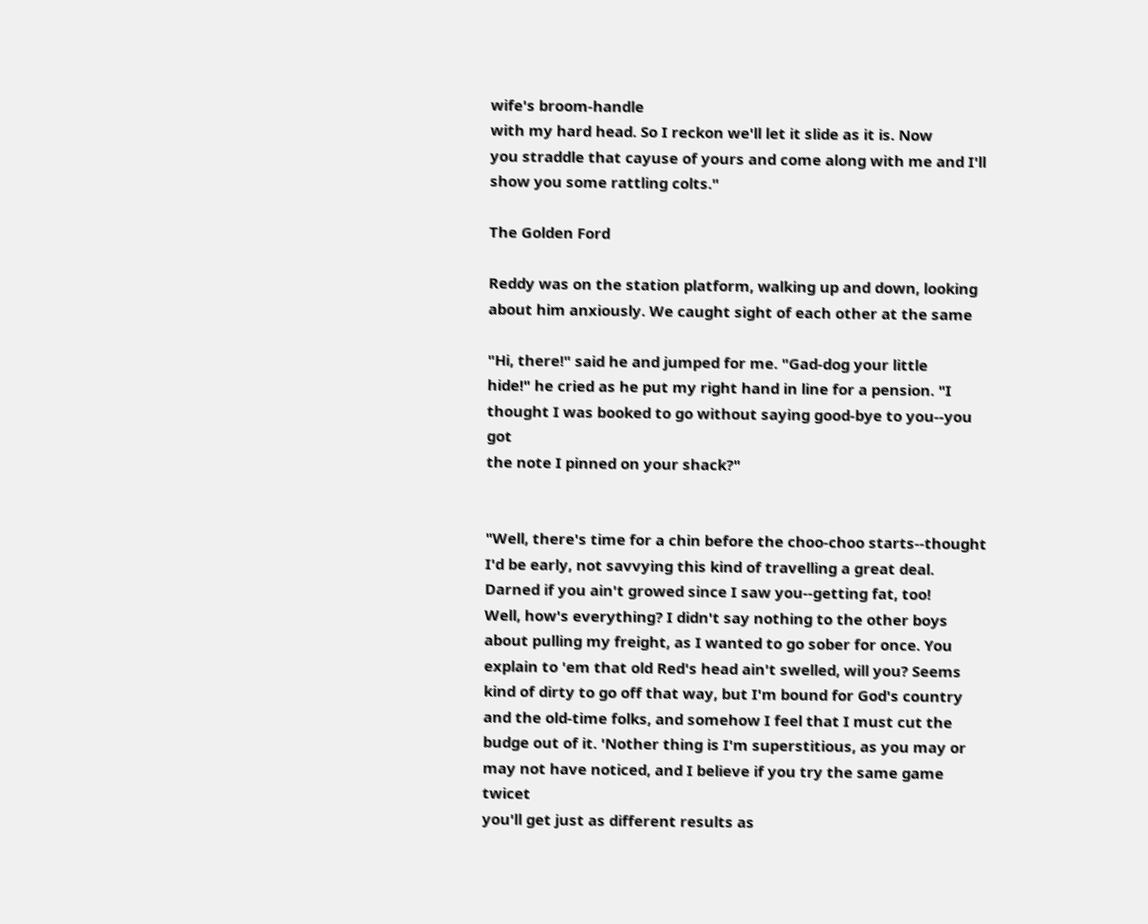wife's broom-handle
with my hard head. So I reckon we'll let it slide as it is. Now
you straddle that cayuse of yours and come along with me and I'll
show you some rattling colts."

The Golden Ford

Reddy was on the station platform, walking up and down, looking
about him anxiously. We caught sight of each other at the same

"Hi, there!" said he and jumped for me. "Gad-dog your little
hide!" he cried as he put my right hand in line for a pension. "I
thought I was booked to go without saying good-bye to you--you got
the note I pinned on your shack?"


"Well, there's time for a chin before the choo-choo starts--thought
I'd be early, not savvying this kind of travelling a great deal.
Darned if you ain't growed since I saw you--getting fat, too!
Well, how's everything? I didn't say nothing to the other boys
about pulling my freight, as I wanted to go sober for once. You
explain to 'em that old Red's head ain't swelled, will you? Seems
kind of dirty to go off that way, but I'm bound for God's country
and the old-time folks, and somehow I feel that I must cut the
budge out of it. 'Nother thing is I'm superstitious, as you may or
may not have noticed, and I believe if you try the same game twicet
you'll get just as different results as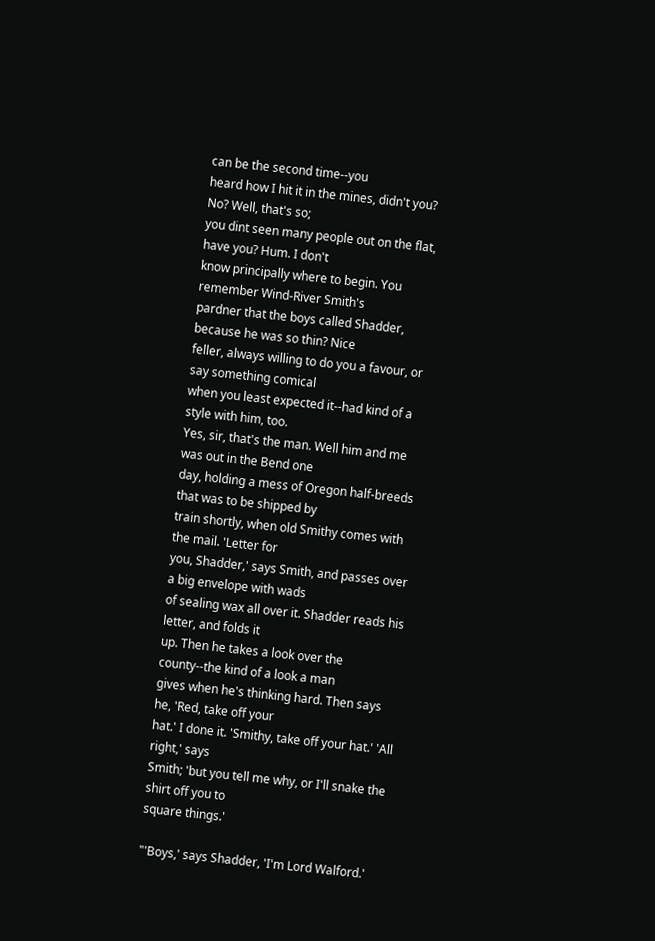can be the second time--you
heard how I hit it in the mines, didn't you? No? Well, that's so;
you dint seen many people out on the flat, have you? Hum. I don't
know principally where to begin. You remember Wind-River Smith's
pardner that the boys called Shadder, because he was so thin? Nice
feller, always willing to do you a favour, or say something comical
when you least expected it--had kind of a style with him, too.
Yes, sir, that's the man. Well him and me was out in the Bend one
day, holding a mess of Oregon half-breeds that was to be shipped by
train shortly, when old Smithy comes with the mail. 'Letter for
you, Shadder,' says Smith, and passes over a big envelope with wads
of sealing wax all over it. Shadder reads his letter, and folds it
up. Then he takes a look over the county--the kind of a look a man
gives when he's thinking hard. Then says he, 'Red, take off your
hat.' I done it. 'Smithy, take off your hat.' 'All right,' says
Smith; 'but you tell me why, or I'll snake the shirt off you to
square things.'

"'Boys,' says Shadder, 'I'm Lord Walford.'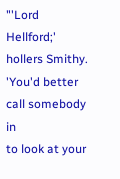"'Lord Hellford;' hollers Smithy. 'You'd better call somebody in
to look at your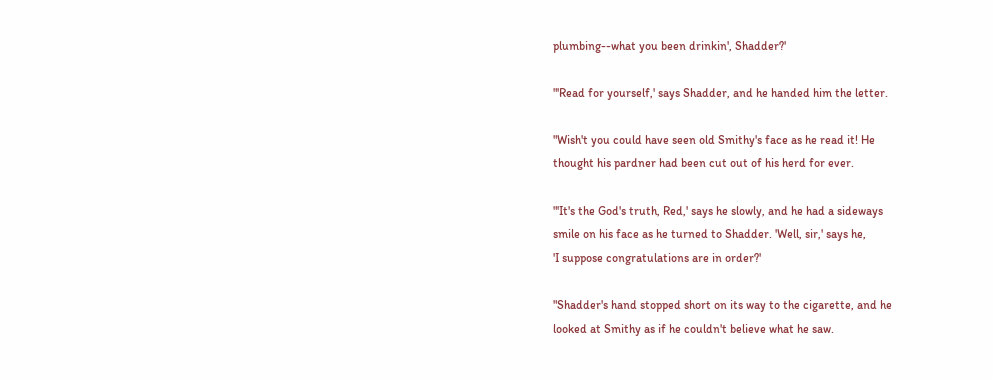plumbing--what you been drinkin', Shadder?'

"'Read for yourself,' says Shadder, and he handed him the letter.

"Wish't you could have seen old Smithy's face as he read it! He
thought his pardner had been cut out of his herd for ever.

"'It's the God's truth, Red,' says he slowly, and he had a sideways
smile on his face as he turned to Shadder. 'Well, sir,' says he,
'I suppose congratulations are in order?'

"Shadder's hand stopped short on its way to the cigarette, and he
looked at Smithy as if he couldn't believe what he saw.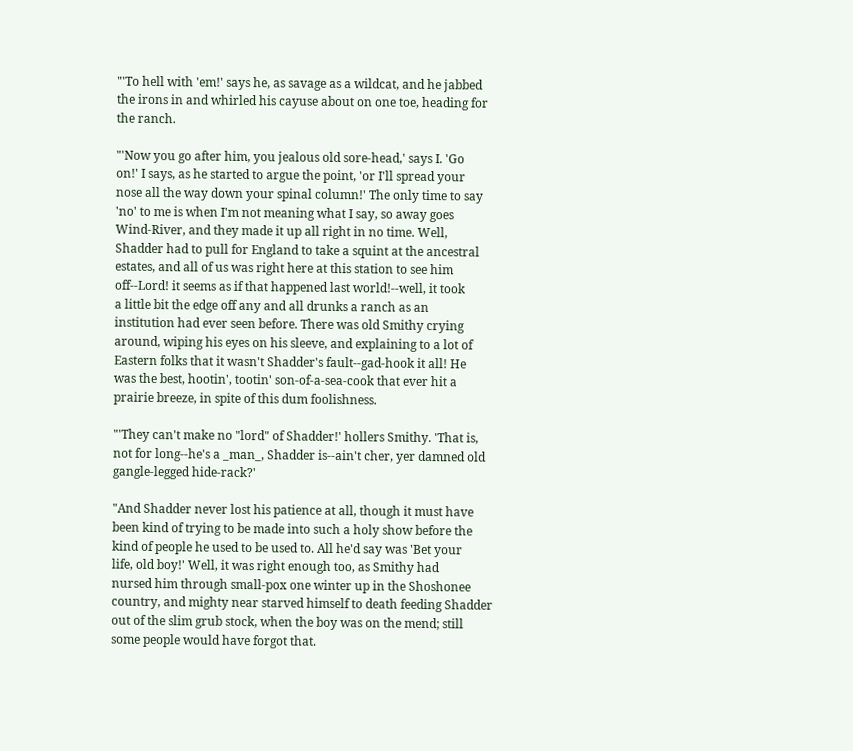"'To hell with 'em!' says he, as savage as a wildcat, and he jabbed
the irons in and whirled his cayuse about on one toe, heading for
the ranch.

"'Now you go after him, you jealous old sore-head,' says I. 'Go
on!' I says, as he started to argue the point, 'or I'll spread your
nose all the way down your spinal column!' The only time to say
'no' to me is when I'm not meaning what I say, so away goes
Wind-River, and they made it up all right in no time. Well,
Shadder had to pull for England to take a squint at the ancestral
estates, and all of us was right here at this station to see him
off--Lord! it seems as if that happened last world!--well, it took
a little bit the edge off any and all drunks a ranch as an
institution had ever seen before. There was old Smithy crying
around, wiping his eyes on his sleeve, and explaining to a lot of
Eastern folks that it wasn't Shadder's fault--gad-hook it all! He
was the best, hootin', tootin' son-of-a-sea-cook that ever hit a
prairie breeze, in spite of this dum foolishness.

"'They can't make no "lord" of Shadder!' hollers Smithy. 'That is,
not for long--he's a _man_, Shadder is--ain't cher, yer damned old
gangle-legged hide-rack?'

"And Shadder never lost his patience at all, though it must have
been kind of trying to be made into such a holy show before the
kind of people he used to be used to. All he'd say was 'Bet your
life, old boy!' Well, it was right enough too, as Smithy had
nursed him through small-pox one winter up in the Shoshonee
country, and mighty near starved himself to death feeding Shadder
out of the slim grub stock, when the boy was on the mend; still
some people would have forgot that.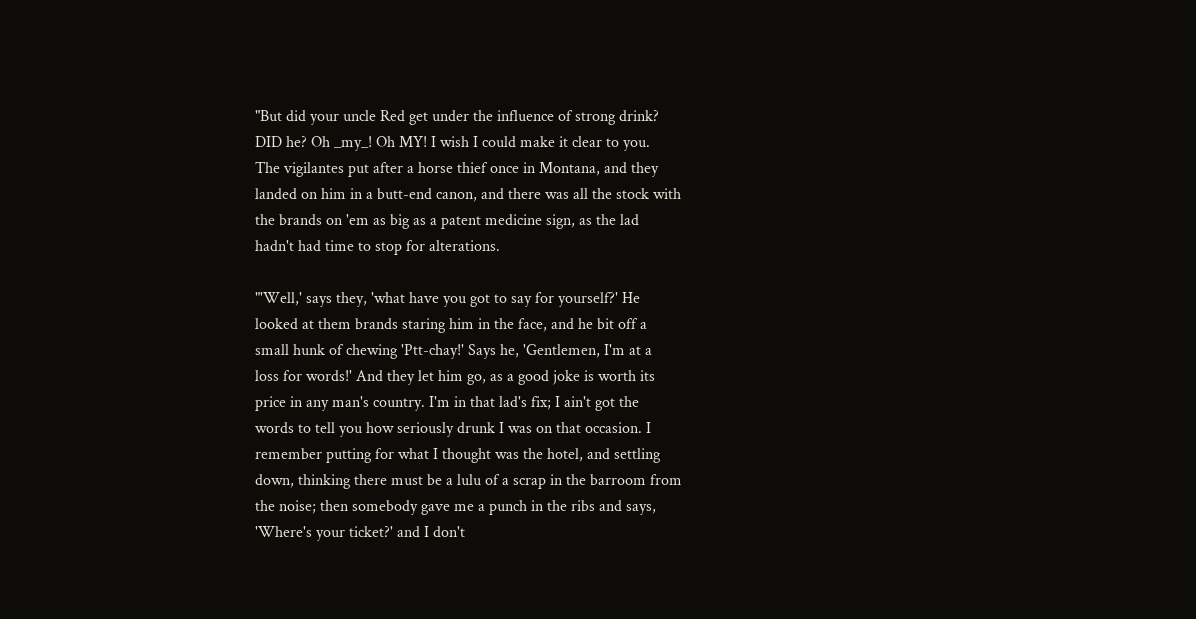"But did your uncle Red get under the influence of strong drink?
DID he? Oh _my_! Oh MY! I wish I could make it clear to you.
The vigilantes put after a horse thief once in Montana, and they
landed on him in a butt-end canon, and there was all the stock with
the brands on 'em as big as a patent medicine sign, as the lad
hadn't had time to stop for alterations.

"'Well,' says they, 'what have you got to say for yourself?' He
looked at them brands staring him in the face, and he bit off a
small hunk of chewing 'Ptt-chay!' Says he, 'Gentlemen, I'm at a
loss for words!' And they let him go, as a good joke is worth its
price in any man's country. I'm in that lad's fix; I ain't got the
words to tell you how seriously drunk I was on that occasion. I
remember putting for what I thought was the hotel, and settling
down, thinking there must be a lulu of a scrap in the barroom from
the noise; then somebody gave me a punch in the ribs and says,
'Where's your ticket?' and I don't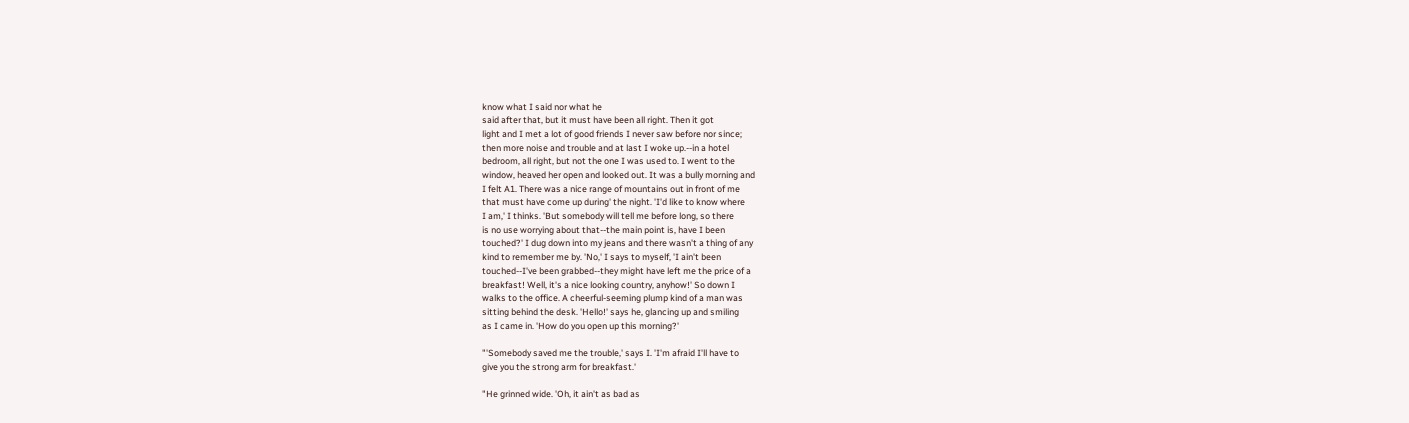know what I said nor what he
said after that, but it must have been all right. Then it got
light and I met a lot of good friends I never saw before nor since;
then more noise and trouble and at last I woke up.--in a hotel
bedroom, all right, but not the one I was used to. I went to the
window, heaved her open and looked out. It was a bully morning and
I felt A1. There was a nice range of mountains out in front of me
that must have come up during' the night. 'I'd like to know where
I am,' I thinks. 'But somebody will tell me before long, so there
is no use worrying about that--the main point is, have I been
touched?' I dug down into my jeans and there wasn't a thing of any
kind to remember me by. 'No,' I says to myself, 'I ain't been
touched--I've been grabbed--they might have left me the price of a
breakfast! Well, it's a nice looking country, anyhow!' So down I
walks to the office. A cheerful-seeming plump kind of a man was
sitting behind the desk. 'Hello!' says he, glancing up and smiling
as I came in. 'How do you open up this morning?'

"'Somebody saved me the trouble,' says I. 'I'm afraid I'll have to
give you the strong arm for breakfast.'

"He grinned wide. 'Oh, it ain't as bad as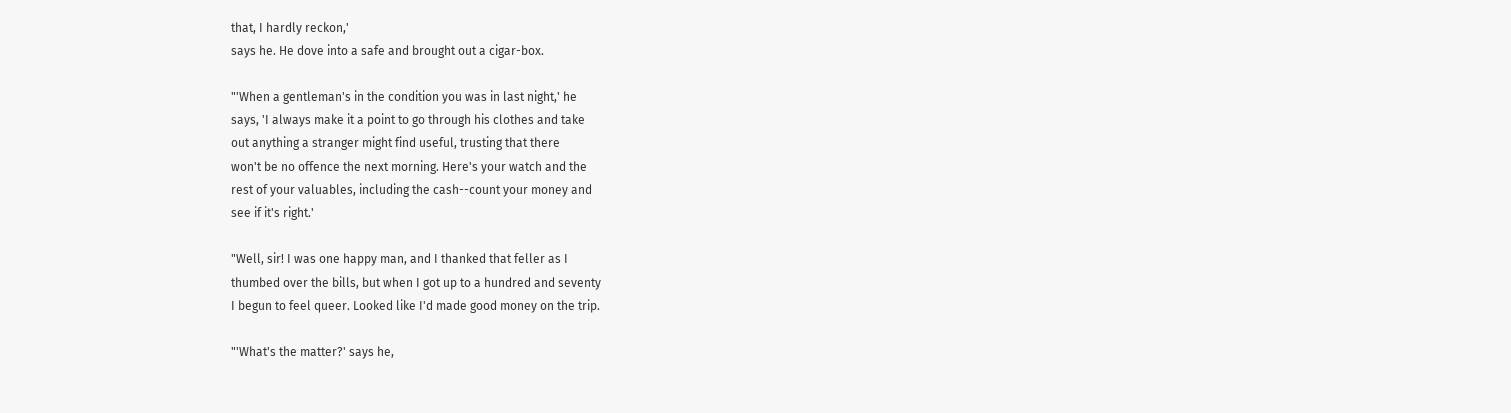that, I hardly reckon,'
says he. He dove into a safe and brought out a cigar-box.

"'When a gentleman's in the condition you was in last night,' he
says, 'I always make it a point to go through his clothes and take
out anything a stranger might find useful, trusting that there
won't be no offence the next morning. Here's your watch and the
rest of your valuables, including the cash--count your money and
see if it's right.'

"Well, sir! I was one happy man, and I thanked that feller as I
thumbed over the bills, but when I got up to a hundred and seventy
I begun to feel queer. Looked like I'd made good money on the trip.

"'What's the matter?' says he,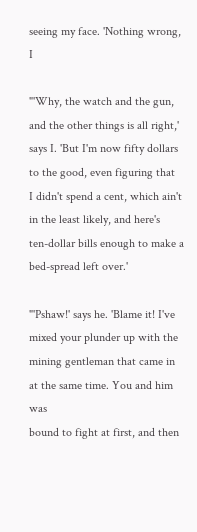seeing my face. 'Nothing wrong, I

"'Why, the watch and the gun, and the other things is all right,'
says I. 'But I'm now fifty dollars to the good, even figuring that
I didn't spend a cent, which ain't in the least likely, and here's
ten-dollar bills enough to make a bed-spread left over.'

"'Pshaw!' says he. 'Blame it! I've mixed your plunder up with the
mining gentleman that came in at the same time. You and him was
bound to fight at first, and then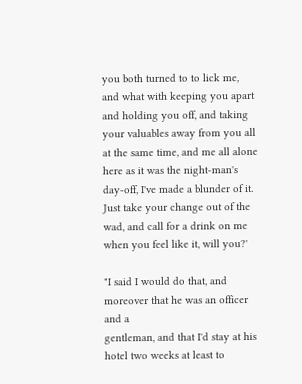you both turned to to lick me,
and what with keeping you apart and holding you off, and taking
your valuables away from you all at the same time, and me all alone
here as it was the night-man's day-off, I've made a blunder of it.
Just take your change out of the wad, and call for a drink on me
when you feel like it, will you?'

"I said I would do that, and moreover that he was an officer and a
gentleman, and that I'd stay at his hotel two weeks at least to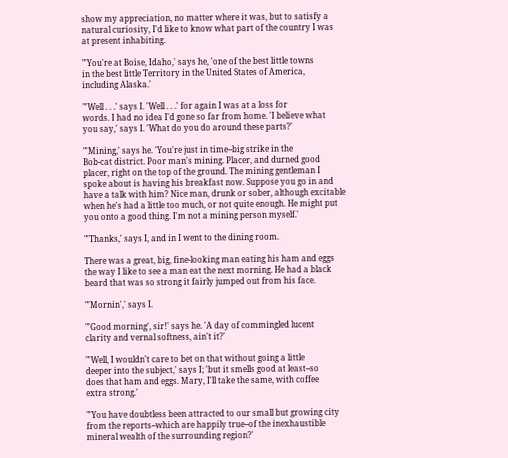show my appreciation, no matter where it was, but to satisfy a
natural curiosity, I'd like to know what part of the country I was
at present inhabiting.

"'You're at Boise, Idaho,' says he, 'one of the best little towns
in the best little Territory in the United States of America,
including Alaska.'

"'Well . . .' says I. 'Well . . .' for again I was at a loss for
words. I had no idea I'd gone so far from home. 'I believe what
you say,' says I. 'What do you do around these parts?'

"'Mining,' says he. 'You're just in time--big strike in the
Bob-cat district. Poor man's mining. Placer, and durned good
placer, right on the top of the ground. The mining gentleman I
spoke about is having his breakfast now. Suppose you go in and
have a talk with him? Nice man, drunk or sober, although excitable
when he's had a little too much, or not quite enough. He might put
you onto a good thing. I'm not a mining person myself.'

"'Thanks,' says I, and in I went to the dining room.

There was a great, big, fine-looking man eating his ham and eggs
the way I like to see a man eat the next morning. He had a black
beard that was so strong it fairly jumped out from his face.

"'Mornin',' says I.

"'Good morning', sir!' says he. 'A day of commingled lucent
clarity and vernal softness, ain't it?'

"'Well, I wouldn't care to bet on that without going a little
deeper into the subject,' says I; 'but it smells good at least--so
does that ham and eggs. Mary, I'll take the same, with coffee
extra strong.'

"'You have doubtless been attracted to our small but growing city
from the reports--which are happily true--of the inexhaustible
mineral wealth of the surrounding region?'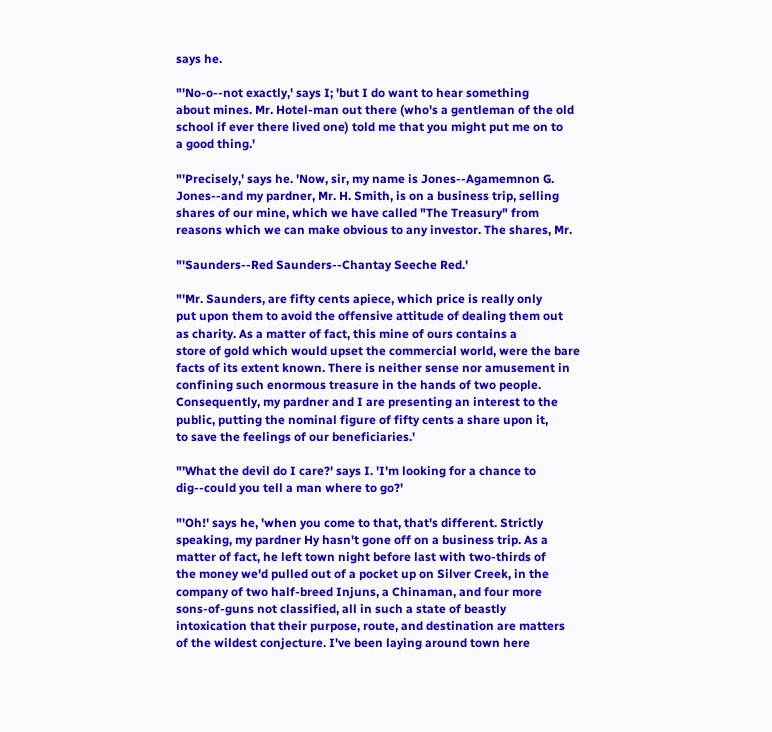says he.

"'No-o--not exactly,' says I; 'but I do want to hear something
about mines. Mr. Hotel-man out there (who's a gentleman of the old
school if ever there lived one) told me that you might put me on to
a good thing.'

"'Precisely,' says he. 'Now, sir, my name is Jones--Agamemnon G.
Jones--and my pardner, Mr. H. Smith, is on a business trip, selling
shares of our mine, which we have called "The Treasury" from
reasons which we can make obvious to any investor. The shares, Mr.

"'Saunders--Red Saunders--Chantay Seeche Red.'

"'Mr. Saunders, are fifty cents apiece, which price is really only
put upon them to avoid the offensive attitude of dealing them out
as charity. As a matter of fact, this mine of ours contains a
store of gold which would upset the commercial world, were the bare
facts of its extent known. There is neither sense nor amusement in
confining such enormous treasure in the hands of two people.
Consequently, my pardner and I are presenting an interest to the
public, putting the nominal figure of fifty cents a share upon it,
to save the feelings of our beneficiaries.'

"'What the devil do I care?' says I. 'I'm looking for a chance to
dig--could you tell a man where to go?'

"'Oh!' says he, 'when you come to that, that's different. Strictly
speaking, my pardner Hy hasn't gone off on a business trip. As a
matter of fact, he left town night before last with two-thirds of
the money we'd pulled out of a pocket up on Silver Creek, in the
company of two half-breed Injuns, a Chinaman, and four more
sons-of-guns not classified, all in such a state of beastly
intoxication that their purpose, route, and destination are matters
of the wildest conjecture. I've been laying around town here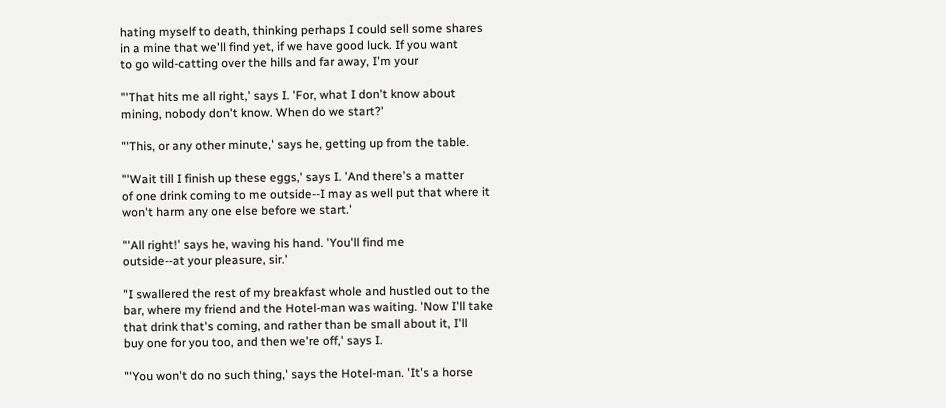hating myself to death, thinking perhaps I could sell some shares
in a mine that we'll find yet, if we have good luck. If you want
to go wild-catting over the hills and far away, I'm your

"'That hits me all right,' says I. 'For, what I don't know about
mining, nobody don't know. When do we start?'

"'This, or any other minute,' says he, getting up from the table.

"'Wait till I finish up these eggs,' says I. 'And there's a matter
of one drink coming to me outside--I may as well put that where it
won't harm any one else before we start.'

"'All right!' says he, waving his hand. 'You'll find me
outside--at your pleasure, sir.'

"I swallered the rest of my breakfast whole and hustled out to the
bar, where my friend and the Hotel-man was waiting. 'Now I'll take
that drink that's coming, and rather than be small about it, I'll
buy one for you too, and then we're off,' says I.

"'You won't do no such thing,' says the Hotel-man. 'It's a horse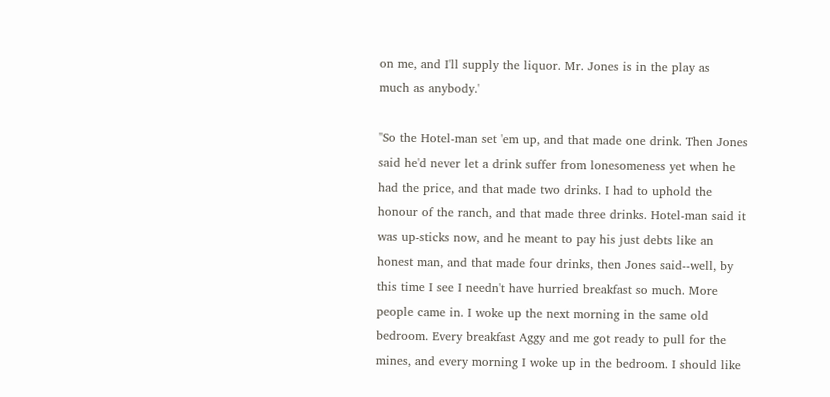on me, and I'll supply the liquor. Mr. Jones is in the play as
much as anybody.'

"So the Hotel-man set 'em up, and that made one drink. Then Jones
said he'd never let a drink suffer from lonesomeness yet when he
had the price, and that made two drinks. I had to uphold the
honour of the ranch, and that made three drinks. Hotel-man said it
was up-sticks now, and he meant to pay his just debts like an
honest man, and that made four drinks, then Jones said--well, by
this time I see I needn't have hurried breakfast so much. More
people came in. I woke up the next morning in the same old
bedroom. Every breakfast Aggy and me got ready to pull for the
mines, and every morning I woke up in the bedroom. I should like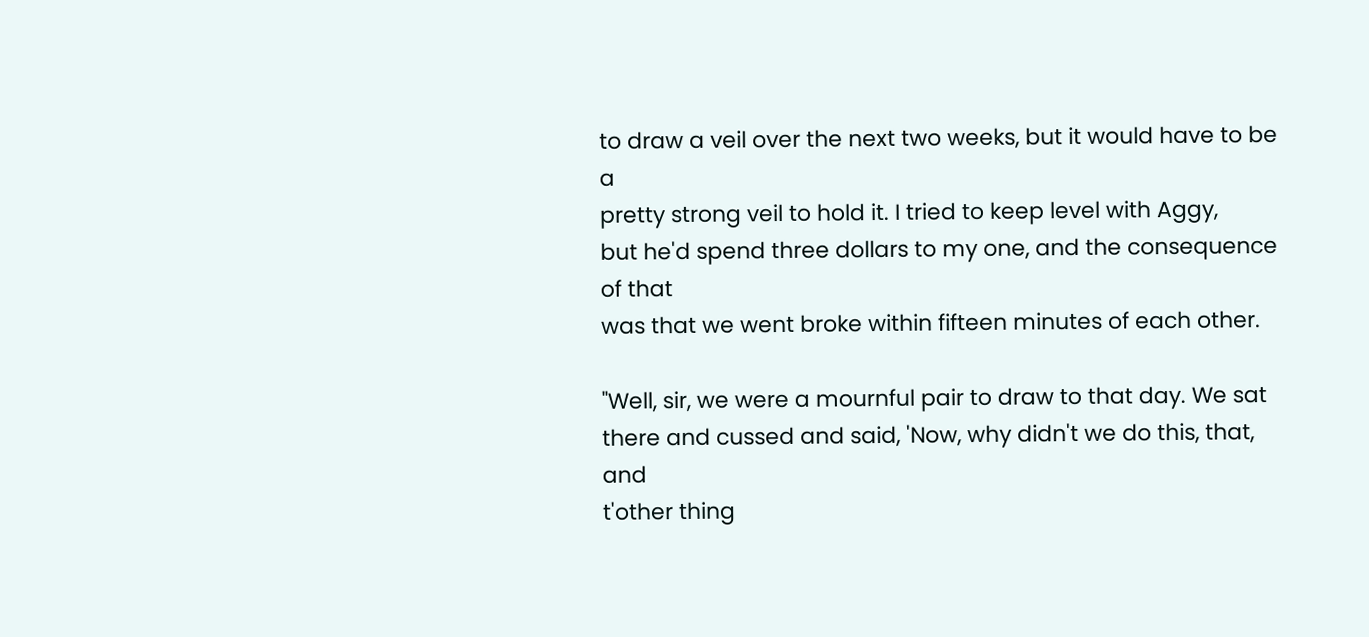to draw a veil over the next two weeks, but it would have to be a
pretty strong veil to hold it. I tried to keep level with Aggy,
but he'd spend three dollars to my one, and the consequence of that
was that we went broke within fifteen minutes of each other.

"Well, sir, we were a mournful pair to draw to that day. We sat
there and cussed and said, 'Now, why didn't we do this, that, and
t'other thing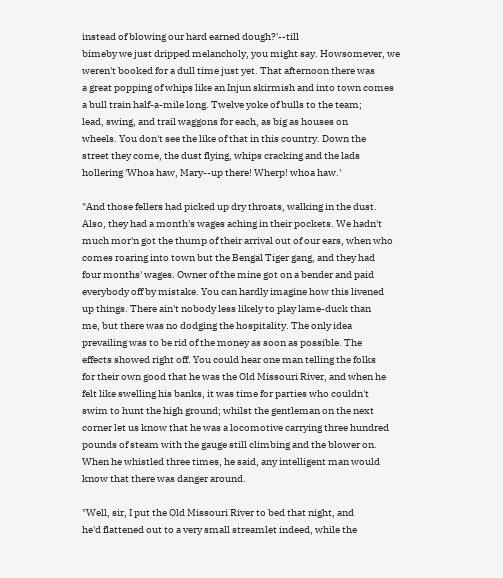instead of blowing our hard earned dough?'--till
bimeby we just dripped melancholy, you might say. Howsomever, we
weren't booked for a dull time just yet. That afternoon there was
a great popping of whips like an Injun skirmish and into town comes
a bull train half-a-mile long. Twelve yoke of bulls to the team;
lead, swing, and trail waggons for each, as big as houses on
wheels. You don't see the like of that in this country. Down the
street they come, the dust flying, whips cracking and the lads
hollering 'Whoa haw, Mary--up there! Wherp! whoa haw.'

"And those fellers had picked up dry throats, walking in the dust.
Also, they had a month's wages aching in their pockets. We hadn't
much mor'n got the thump of their arrival out of our ears, when who
comes roaring into town but the Bengal Tiger gang, and they had
four months' wages. Owner of the mine got on a bender and paid
everybody off by mistake. You can hardly imagine how this livened
up things. There ain't nobody less likely to play lame-duck than
me, but there was no dodging the hospitality. The only idea
prevailing was to be rid of the money as soon as possible. The
effects showed right off. You could hear one man telling the folks
for their own good that he was the Old Missouri River, and when he
felt like swelling his banks, it was time for parties who couldn't
swim to hunt the high ground; whilst the gentleman on the next
corner let us know that he was a locomotive carrying three hundred
pounds of steam with the gauge still climbing and the blower on.
When he whistled three times, he said, any intelligent man would
know that there was danger around.

"Well, sir, I put the Old Missouri River to bed that night, and
he'd flattened out to a very small streamlet indeed, while the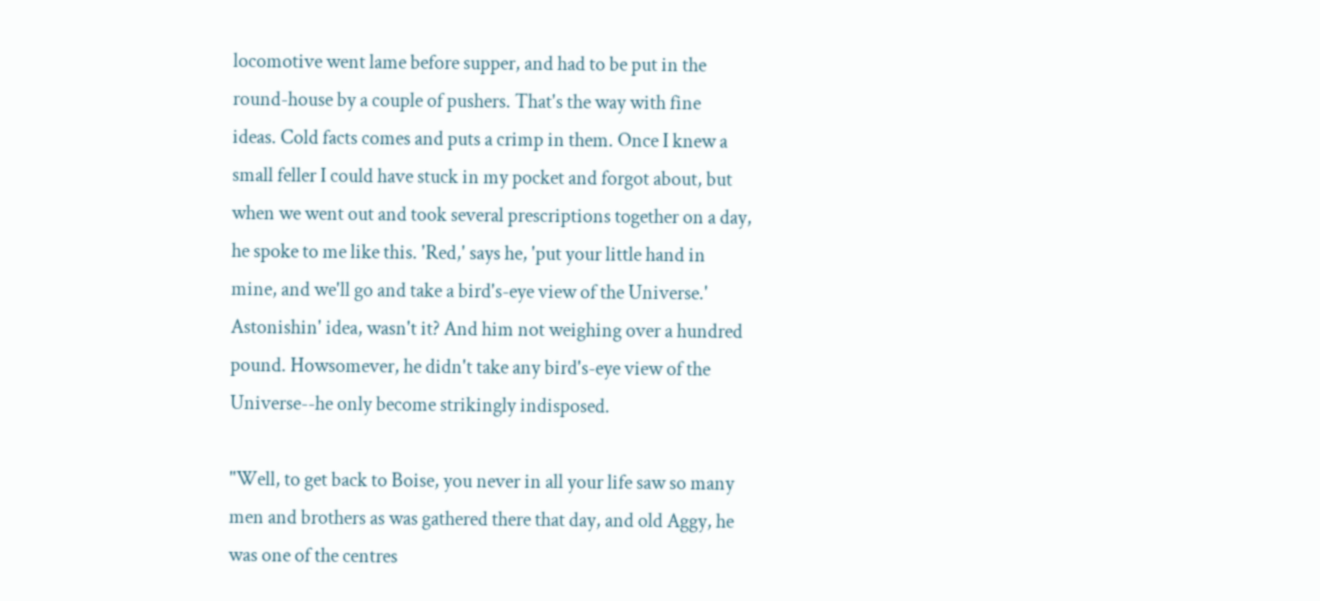locomotive went lame before supper, and had to be put in the
round-house by a couple of pushers. That's the way with fine
ideas. Cold facts comes and puts a crimp in them. Once I knew a
small feller I could have stuck in my pocket and forgot about, but
when we went out and took several prescriptions together on a day,
he spoke to me like this. 'Red,' says he, 'put your little hand in
mine, and we'll go and take a bird's-eye view of the Universe.'
Astonishin' idea, wasn't it? And him not weighing over a hundred
pound. Howsomever, he didn't take any bird's-eye view of the
Universe--he only become strikingly indisposed.

"Well, to get back to Boise, you never in all your life saw so many
men and brothers as was gathered there that day, and old Aggy, he
was one of the centres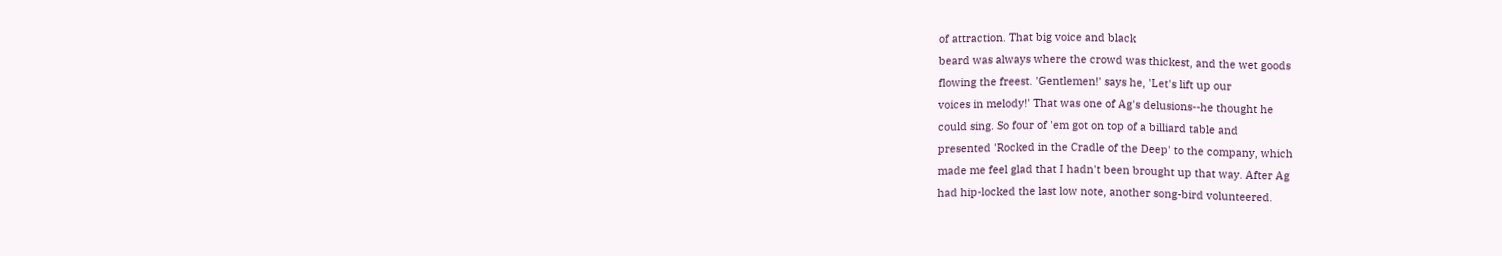of attraction. That big voice and black
beard was always where the crowd was thickest, and the wet goods
flowing the freest. 'Gentlemen!' says he, 'Let's lift up our
voices in melody!' That was one of Ag's delusions--he thought he
could sing. So four of 'em got on top of a billiard table and
presented 'Rocked in the Cradle of the Deep' to the company, which
made me feel glad that I hadn't been brought up that way. After Ag
had hip-locked the last low note, another song-bird volunteered.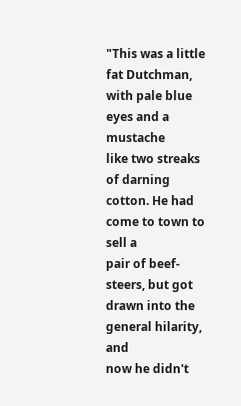"This was a little fat Dutchman, with pale blue eyes and a mustache
like two streaks of darning cotton. He had come to town to sell a
pair of beef-steers, but got drawn into the general hilarity, and
now he didn't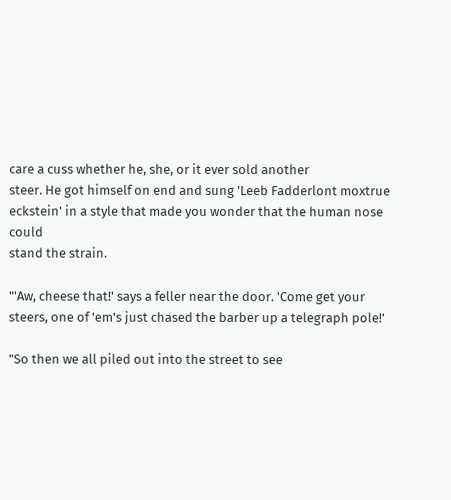care a cuss whether he, she, or it ever sold another
steer. He got himself on end and sung 'Leeb Fadderlont moxtrue
eckstein' in a style that made you wonder that the human nose could
stand the strain.

"'Aw, cheese that!' says a feller near the door. 'Come get your
steers, one of 'em's just chased the barber up a telegraph pole!'

"So then we all piled out into the street to see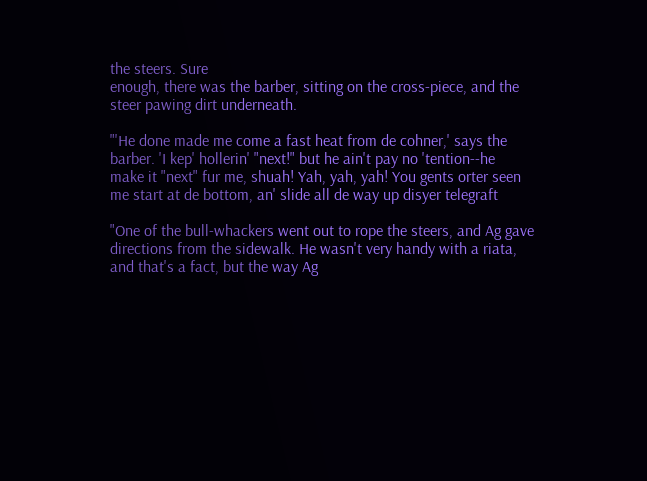the steers. Sure
enough, there was the barber, sitting on the cross-piece, and the
steer pawing dirt underneath.

"'He done made me come a fast heat from de cohner,' says the
barber. 'I kep' hollerin' "next!" but he ain't pay no 'tention--he
make it "next" fur me, shuah! Yah, yah, yah! You gents orter seen
me start at de bottom, an' slide all de way up disyer telegraft

"One of the bull-whackers went out to rope the steers, and Ag gave
directions from the sidewalk. He wasn't very handy with a riata,
and that's a fact, but the way Ag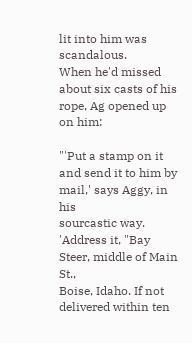lit into him was scandalous.
When he'd missed about six casts of his rope, Ag opened up on him:

"'Put a stamp on it and send it to him by mail,' says Aggy, in his
sourcastic way. 'Address it, "Bay Steer, middle of Main St.,
Boise, Idaho. If not delivered within ten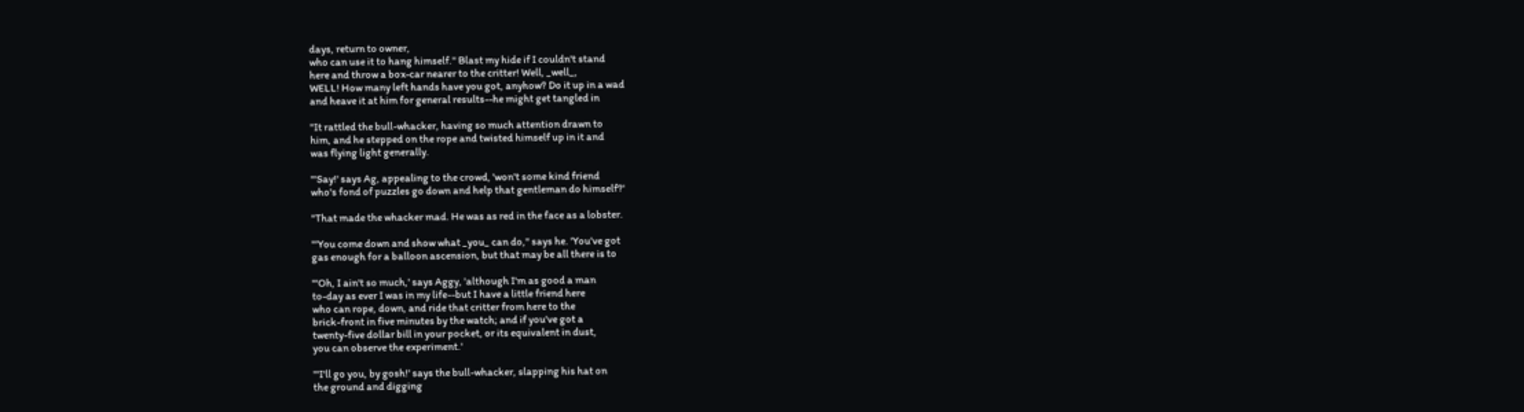days, return to owner,
who can use it to hang himself." Blast my hide if I couldn't stand
here and throw a box-car nearer to the critter! Well, _well_,
WELL! How many left hands have you got, anyhow? Do it up in a wad
and heave it at him for general results--he might get tangled in

"It rattled the bull-whacker, having so much attention drawn to
him, and he stepped on the rope and twisted himself up in it and
was flying light generally.

"'Say!' says Ag, appealing to the crowd, 'won't some kind friend
who's fond of puzzles go down and help that gentleman do himself?'

"That made the whacker mad. He was as red in the face as a lobster.

"'You come down and show what _you_ can do," says he. 'You've got
gas enough for a balloon ascension, but that may be all there is to

"'Oh, I ain't so much,' says Aggy, 'although I'm as good a man
to-day as ever I was in my life--but I have a little friend here
who can rope, down, and ride that critter from here to the
brick-front in five minutes by the watch; and if you've got a
twenty-five dollar bill in your pocket, or its equivalent in dust,
you can observe the experiment.'

"'I'll go you, by gosh!' says the bull-whacker, slapping his hat on
the ground and digging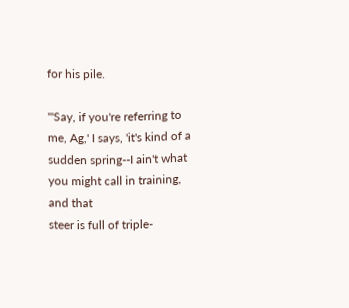for his pile.

"'Say, if you're referring to me, Ag,' I says, 'it's kind of a
sudden spring--I ain't what you might call in training, and that
steer is full of triple-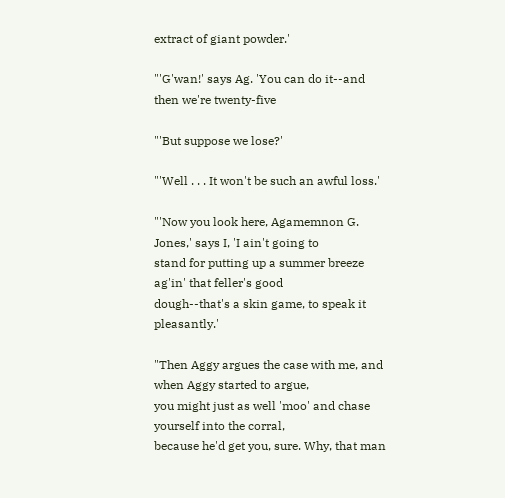extract of giant powder.'

"'G'wan!' says Ag. 'You can do it--and then we're twenty-five

"'But suppose we lose?'

"'Well . . . It won't be such an awful loss.'

"'Now you look here, Agamemnon G. Jones,' says I, 'I ain't going to
stand for putting up a summer breeze ag'in' that feller's good
dough--that's a skin game, to speak it pleasantly.'

"Then Aggy argues the case with me, and when Aggy started to argue,
you might just as well 'moo' and chase yourself into the corral,
because he'd get you, sure. Why, that man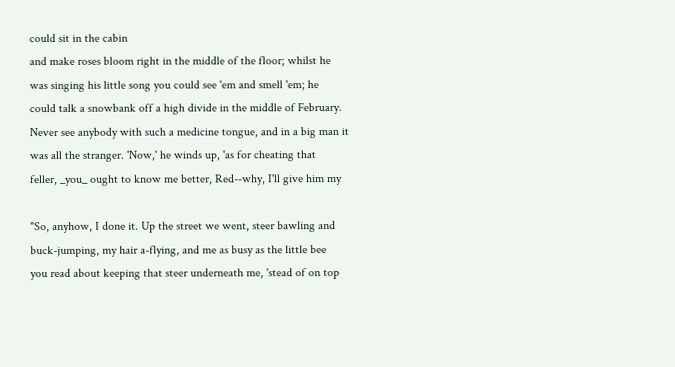could sit in the cabin
and make roses bloom right in the middle of the floor; whilst he
was singing his little song you could see 'em and smell 'em; he
could talk a snowbank off a high divide in the middle of February.
Never see anybody with such a medicine tongue, and in a big man it
was all the stranger. 'Now,' he winds up, 'as for cheating that
feller, _you_ ought to know me better, Red--why, I'll give him my

"So, anyhow, I done it. Up the street we went, steer bawling and
buck-jumping, my hair a-flying, and me as busy as the little bee
you read about keeping that steer underneath me, 'stead of on top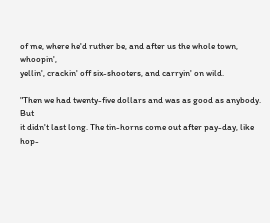of me, where he'd ruther be, and after us the whole town, whoopin',
yellin', crackin' off six-shooters, and carryin' on wild.

"Then we had twenty-five dollars and was as good as anybody. But
it didn't last long. The tin-horns come out after pay-day, like
hop-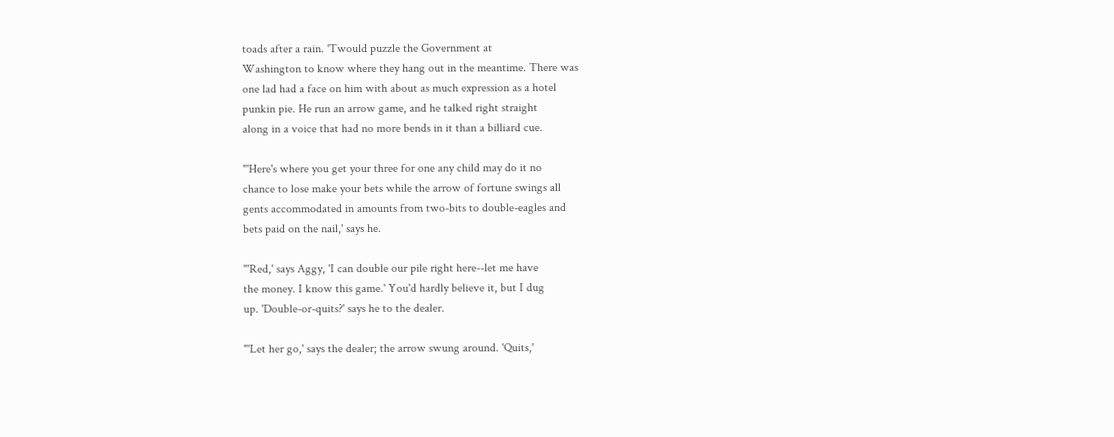toads after a rain. 'Twould puzzle the Government at
Washington to know where they hang out in the meantime. There was
one lad had a face on him with about as much expression as a hotel
punkin pie. He run an arrow game, and he talked right straight
along in a voice that had no more bends in it than a billiard cue.

"'Here's where you get your three for one any child may do it no
chance to lose make your bets while the arrow of fortune swings all
gents accommodated in amounts from two-bits to double-eagles and
bets paid on the nail,' says he.

"'Red,' says Aggy, 'I can double our pile right here--let me have
the money. I know this game.' You'd hardly believe it, but I dug
up. 'Double-or-quits?' says he to the dealer.

"'Let her go,' says the dealer; the arrow swung around. 'Quits,'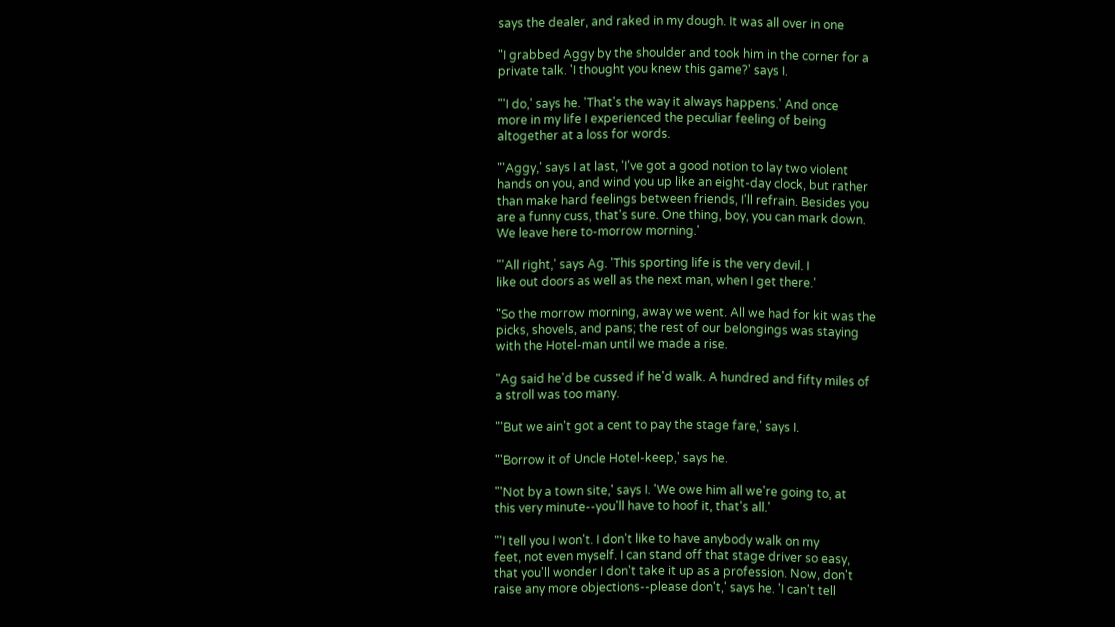says the dealer, and raked in my dough. It was all over in one

"I grabbed Aggy by the shoulder and took him in the corner for a
private talk. 'I thought you knew this game?' says I.

"'I do,' says he. 'That's the way it always happens.' And once
more in my life I experienced the peculiar feeling of being
altogether at a loss for words.

"'Aggy,' says I at last, 'I've got a good notion to lay two violent
hands on you, and wind you up like an eight-day clock, but rather
than make hard feelings between friends, I'll refrain. Besides you
are a funny cuss, that's sure. One thing, boy, you can mark down.
We leave here to-morrow morning.'

"'All right,' says Ag. 'This sporting life is the very devil. I
like out doors as well as the next man, when I get there.'

"So the morrow morning, away we went. All we had for kit was the
picks, shovels, and pans; the rest of our belongings was staying
with the Hotel-man until we made a rise.

"Ag said he'd be cussed if he'd walk. A hundred and fifty miles of
a stroll was too many.

"'But we ain't got a cent to pay the stage fare,' says I.

"'Borrow it of Uncle Hotel-keep,' says he.

"'Not by a town site,' says I. 'We owe him all we're going to, at
this very minute--you'll have to hoof it, that's all.'

"'I tell you I won't. I don't like to have anybody walk on my
feet, not even myself. I can stand off that stage driver so easy,
that you'll wonder I don't take it up as a profession. Now, don't
raise any more objections--please don't,' says he. 'I can't tell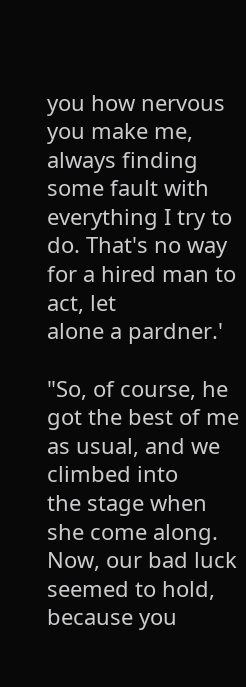you how nervous you make me, always finding some fault with
everything I try to do. That's no way for a hired man to act, let
alone a pardner.'

"So, of course, he got the best of me as usual, and we climbed into
the stage when she come along. Now, our bad luck seemed to hold,
because you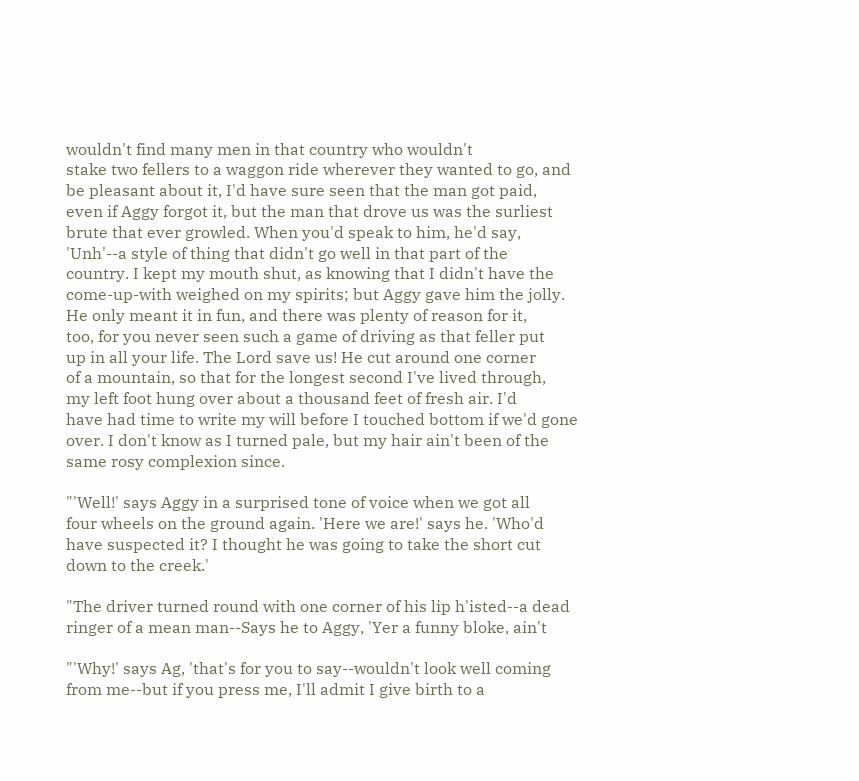wouldn't find many men in that country who wouldn't
stake two fellers to a waggon ride wherever they wanted to go, and
be pleasant about it, I'd have sure seen that the man got paid,
even if Aggy forgot it, but the man that drove us was the surliest
brute that ever growled. When you'd speak to him, he'd say,
'Unh'--a style of thing that didn't go well in that part of the
country. I kept my mouth shut, as knowing that I didn't have the
come-up-with weighed on my spirits; but Aggy gave him the jolly.
He only meant it in fun, and there was plenty of reason for it,
too, for you never seen such a game of driving as that feller put
up in all your life. The Lord save us! He cut around one corner
of a mountain, so that for the longest second I've lived through,
my left foot hung over about a thousand feet of fresh air. I'd
have had time to write my will before I touched bottom if we'd gone
over. I don't know as I turned pale, but my hair ain't been of the
same rosy complexion since.

"'Well!' says Aggy in a surprised tone of voice when we got all
four wheels on the ground again. 'Here we are!' says he. 'Who'd
have suspected it? I thought he was going to take the short cut
down to the creek.'

"The driver turned round with one corner of his lip h'isted--a dead
ringer of a mean man--Says he to Aggy, 'Yer a funny bloke, ain't

"'Why!' says Ag, 'that's for you to say--wouldn't look well coming
from me--but if you press me, I'll admit I give birth to a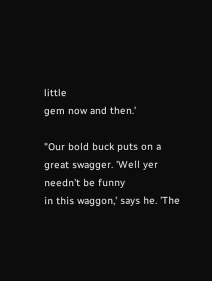little
gem now and then.'

"Our bold buck puts on a great swagger. 'Well yer needn't be funny
in this waggon,' says he. 'The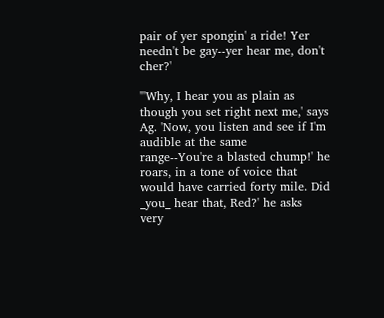pair of yer spongin' a ride! Yer
needn't be gay--yer hear me, don't cher?'

"'Why, I hear you as plain as though you set right next me,' says
Ag. 'Now, you listen and see if I'm audible at the same
range--You're a blasted chump!' he roars, in a tone of voice that
would have carried forty mile. Did _you_ hear that, Red?' he asks
very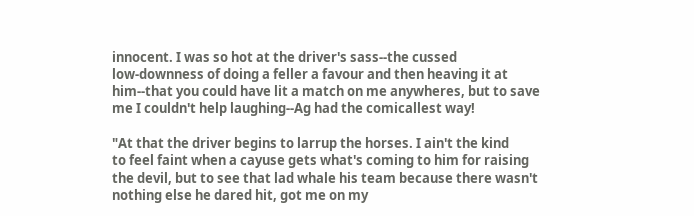innocent. I was so hot at the driver's sass--the cussed
low-downness of doing a feller a favour and then heaving it at
him--that you could have lit a match on me anywheres, but to save
me I couldn't help laughing--Ag had the comicallest way!

"At that the driver begins to larrup the horses. I ain't the kind
to feel faint when a cayuse gets what's coming to him for raising
the devil, but to see that lad whale his team because there wasn't
nothing else he dared hit, got me on my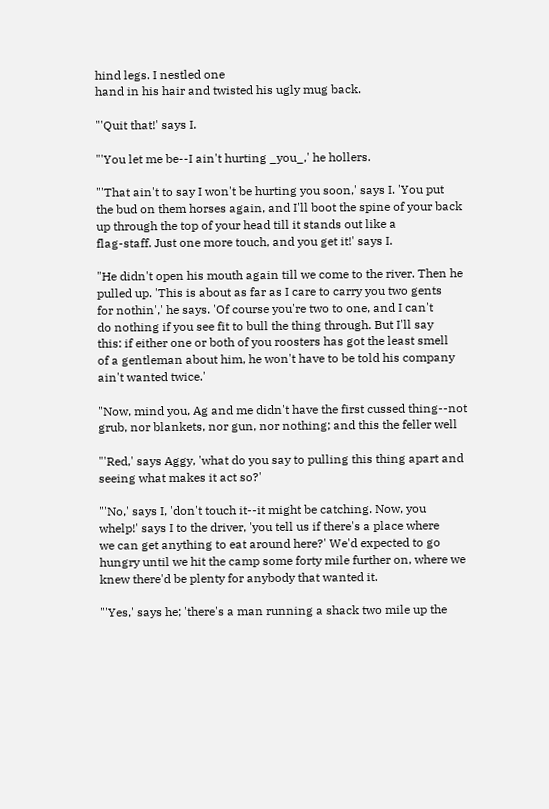hind legs. I nestled one
hand in his hair and twisted his ugly mug back.

"'Quit that!' says I.

"'You let me be--I ain't hurting _you_,' he hollers.

"'That ain't to say I won't be hurting you soon,' says I. 'You put
the bud on them horses again, and I'll boot the spine of your back
up through the top of your head till it stands out like a
flag-staff. Just one more touch, and you get it!' says I.

"He didn't open his mouth again till we come to the river. Then he
pulled up. 'This is about as far as I care to carry you two gents
for nothin',' he says. 'Of course you're two to one, and I can't
do nothing if you see fit to bull the thing through. But I'll say
this: if either one or both of you roosters has got the least smell
of a gentleman about him, he won't have to be told his company
ain't wanted twice.'

"Now, mind you, Ag and me didn't have the first cussed thing--not
grub, nor blankets, nor gun, nor nothing; and this the feller well

"'Red,' says Aggy, 'what do you say to pulling this thing apart and
seeing what makes it act so?'

"'No,' says I, 'don't touch it--it might be catching. Now, you
whelp!' says I to the driver, 'you tell us if there's a place where
we can get anything to eat around here?' We'd expected to go
hungry until we hit the camp some forty mile further on, where we
knew there'd be plenty for anybody that wanted it.

"'Yes,' says he; 'there's a man running a shack two mile up the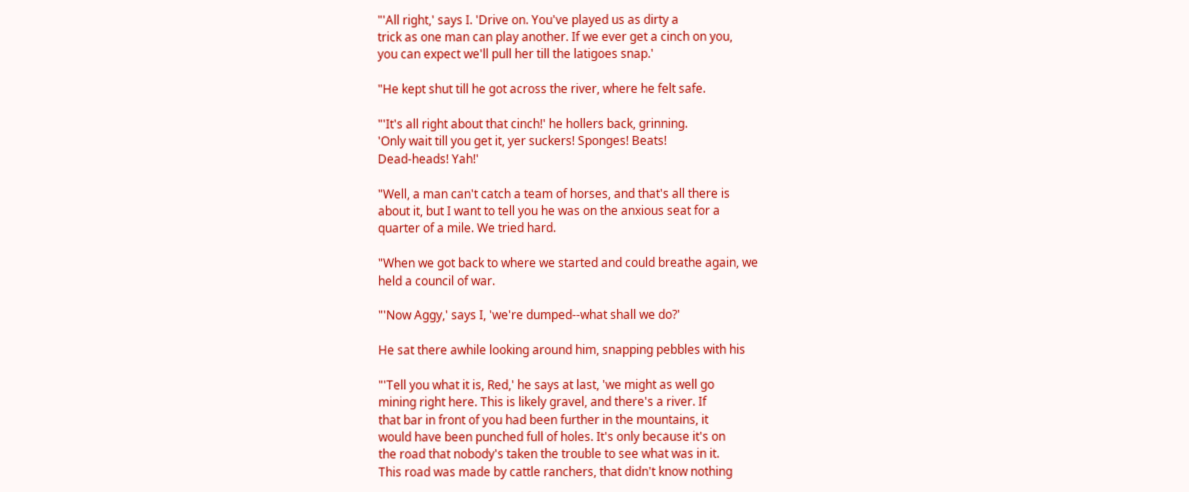"'All right,' says I. 'Drive on. You've played us as dirty a
trick as one man can play another. If we ever get a cinch on you,
you can expect we'll pull her till the latigoes snap.'

"He kept shut till he got across the river, where he felt safe.

"'It's all right about that cinch!' he hollers back, grinning.
'Only wait till you get it, yer suckers! Sponges! Beats!
Dead-heads! Yah!'

"Well, a man can't catch a team of horses, and that's all there is
about it, but I want to tell you he was on the anxious seat for a
quarter of a mile. We tried hard.

"When we got back to where we started and could breathe again, we
held a council of war.

"'Now Aggy,' says I, 'we're dumped--what shall we do?'

He sat there awhile looking around him, snapping pebbles with his

"'Tell you what it is, Red,' he says at last, 'we might as well go
mining right here. This is likely gravel, and there's a river. If
that bar in front of you had been further in the mountains, it
would have been punched full of holes. It's only because it's on
the road that nobody's taken the trouble to see what was in it.
This road was made by cattle ranchers, that didn't know nothing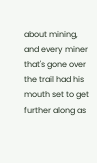about mining, and every miner that's gone over the trail had his
mouth set to get further along as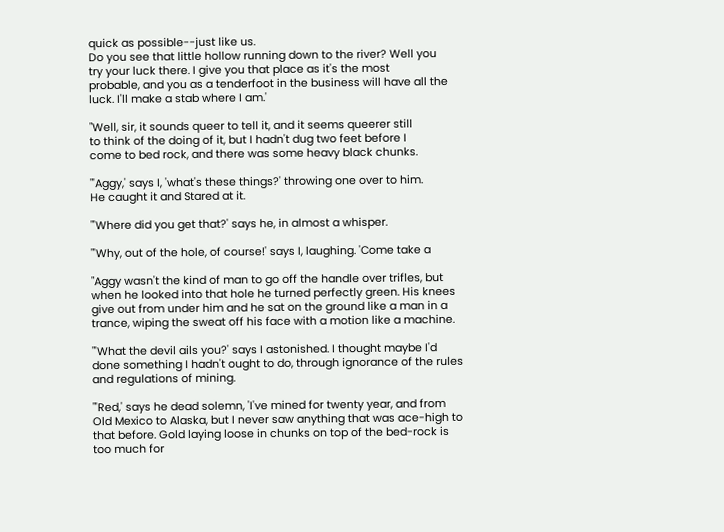quick as possible--just like us.
Do you see that little hollow running down to the river? Well you
try your luck there. I give you that place as it's the most
probable, and you as a tenderfoot in the business will have all the
luck. I'll make a stab where I am.'

"Well, sir, it sounds queer to tell it, and it seems queerer still
to think of the doing of it, but I hadn't dug two feet before I
come to bed rock, and there was some heavy black chunks.

"'Aggy,' says I, 'what's these things?' throwing one over to him.
He caught it and Stared at it.

"'Where did you get that?' says he, in almost a whisper.

"'Why, out of the hole, of course!' says I, laughing. 'Come take a

"Aggy wasn't the kind of man to go off the handle over trifles, but
when he looked into that hole he turned perfectly green. His knees
give out from under him and he sat on the ground like a man in a
trance, wiping the sweat off his face with a motion like a machine.

"'What the devil ails you?' says I astonished. I thought maybe I'd
done something I hadn't ought to do, through ignorance of the rules
and regulations of mining.

"'Red,' says he dead solemn, 'I've mined for twenty year, and from
Old Mexico to Alaska, but I never saw anything that was ace-high to
that before. Gold laying loose in chunks on top of the bed-rock is
too much for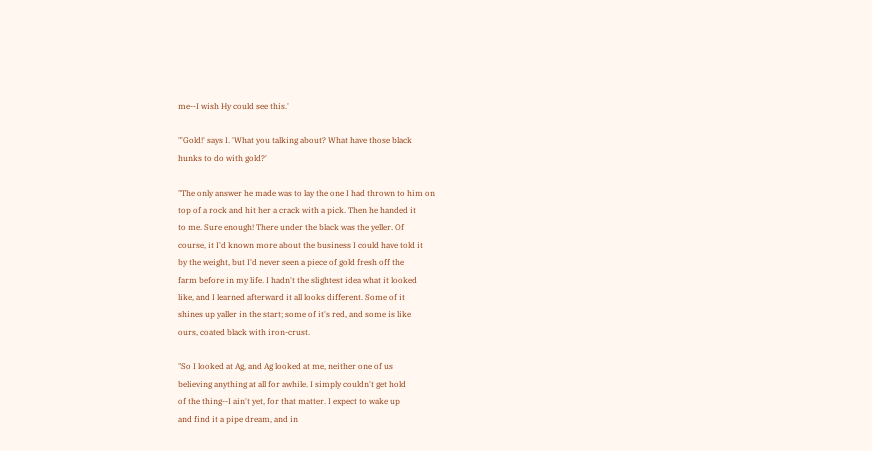me--I wish Hy could see this.'

"'Gold!' says I. 'What you talking about? What have those black
hunks to do with gold?'

"The only answer he made was to lay the one I had thrown to him on
top of a rock and hit her a crack with a pick. Then he handed it
to me. Sure enough! There under the black was the yeller. Of
course, it I'd known more about the business I could have told it
by the weight, but I'd never seen a piece of gold fresh off the
farm before in my life. I hadn't the slightest idea what it looked
like, and I learned afterward it all looks different. Some of it
shines up yaller in the start; some of it's red, and some is like
ours, coated black with iron-crust.

"So I looked at Ag, and Ag looked at me, neither one of us
believing anything at all for awhile. I simply couldn't get hold
of the thing--I ain't yet, for that matter. I expect to wake up
and find it a pipe dream, and in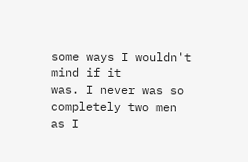some ways I wouldn't mind if it
was. I never was so completely two men as I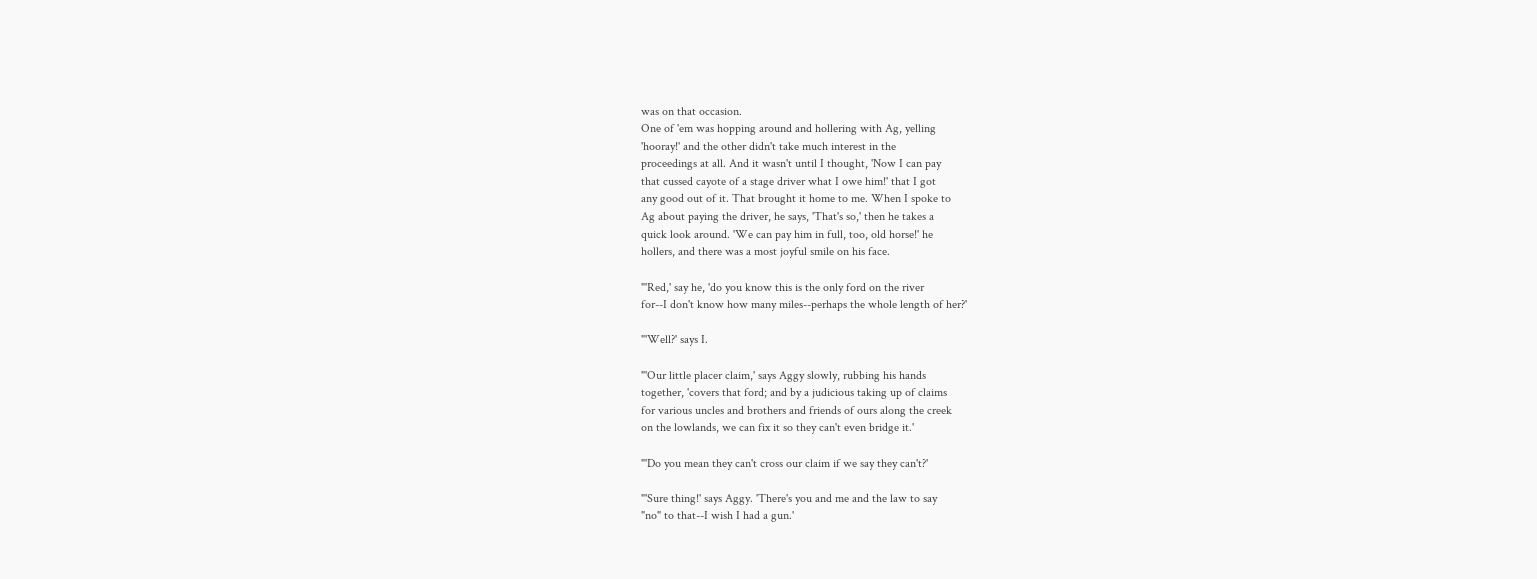was on that occasion.
One of 'em was hopping around and hollering with Ag, yelling
'hooray!' and the other didn't take much interest in the
proceedings at all. And it wasn't until I thought, 'Now I can pay
that cussed cayote of a stage driver what I owe him!' that I got
any good out of it. That brought it home to me. When I spoke to
Ag about paying the driver, he says, 'That's so,' then he takes a
quick look around. 'We can pay him in full, too, old horse!' he
hollers, and there was a most joyful smile on his face.

"'Red,' say he, 'do you know this is the only ford on the river
for--I don't know how many miles--perhaps the whole length of her?'

"'Well?' says I.

"'Our little placer claim,' says Aggy slowly, rubbing his hands
together, 'covers that ford; and by a judicious taking up of claims
for various uncles and brothers and friends of ours along the creek
on the lowlands, we can fix it so they can't even bridge it.'

"'Do you mean they can't cross our claim if we say they can't?'

"'Sure thing!' says Aggy. 'There's you and me and the law to say
"no" to that--I wish I had a gun.'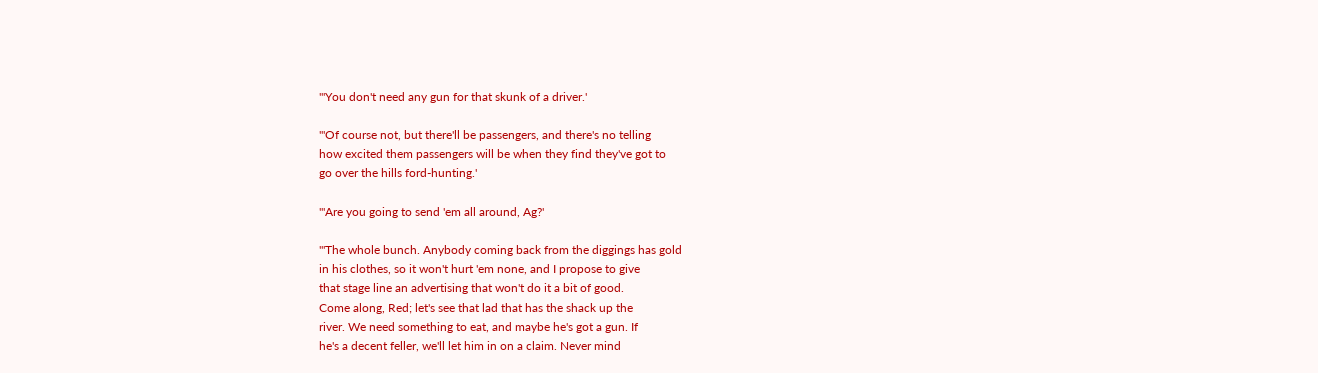"'You don't need any gun for that skunk of a driver.'

"'Of course not, but there'll be passengers, and there's no telling
how excited them passengers will be when they find they've got to
go over the hills ford-hunting.'

"'Are you going to send 'em all around, Ag?'

"'The whole bunch. Anybody coming back from the diggings has gold
in his clothes, so it won't hurt 'em none, and I propose to give
that stage line an advertising that won't do it a bit of good.
Come along, Red; let's see that lad that has the shack up the
river. We need something to eat, and maybe he's got a gun. If
he's a decent feller, we'll let him in on a claim. Never mind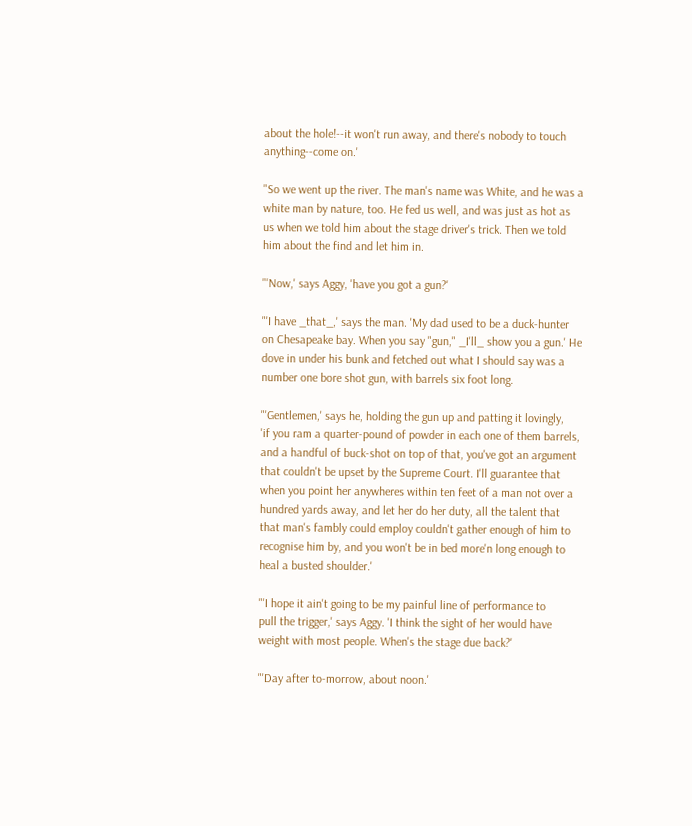about the hole!--it won't run away, and there's nobody to touch
anything--come on.'

"So we went up the river. The man's name was White, and he was a
white man by nature, too. He fed us well, and was just as hot as
us when we told him about the stage driver's trick. Then we told
him about the find and let him in.

"'Now,' says Aggy, 'have you got a gun?'

"'I have _that_,' says the man. 'My dad used to be a duck-hunter
on Chesapeake bay. When you say "gun," _I'll_ show you a gun.' He
dove in under his bunk and fetched out what I should say was a
number one bore shot gun, with barrels six foot long.

"'Gentlemen,' says he, holding the gun up and patting it lovingly,
'if you ram a quarter-pound of powder in each one of them barrels,
and a handful of buck-shot on top of that, you've got an argument
that couldn't be upset by the Supreme Court. I'll guarantee that
when you point her anywheres within ten feet of a man not over a
hundred yards away, and let her do her duty, all the talent that
that man's fambly could employ couldn't gather enough of him to
recognise him by, and you won't be in bed more'n long enough to
heal a busted shoulder.'

"'I hope it ain't going to be my painful line of performance to
pull the trigger,' says Aggy. 'I think the sight of her would have
weight with most people. When's the stage due back?'

"'Day after to-morrow, about noon.'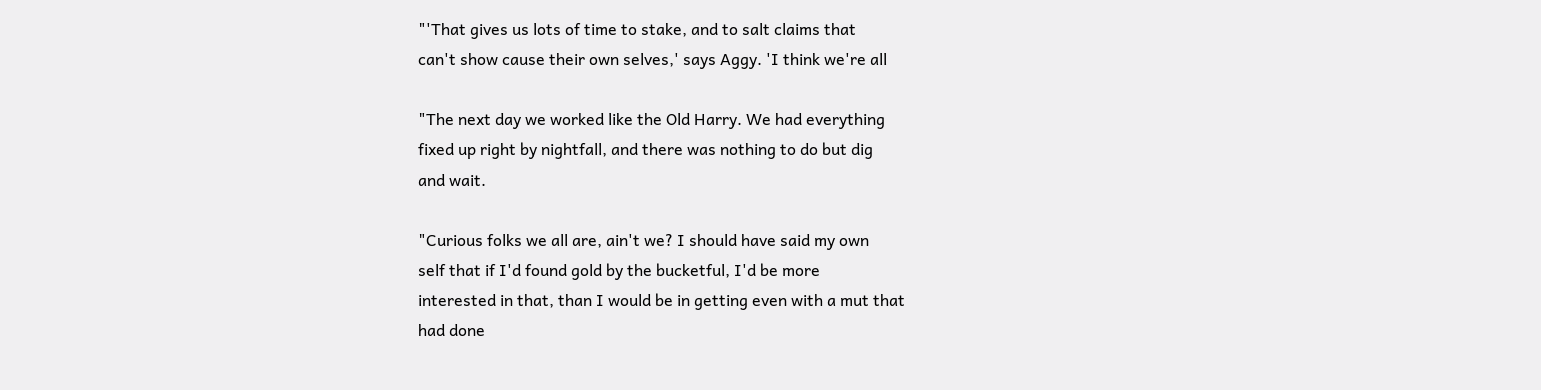"'That gives us lots of time to stake, and to salt claims that
can't show cause their own selves,' says Aggy. 'I think we're all

"The next day we worked like the Old Harry. We had everything
fixed up right by nightfall, and there was nothing to do but dig
and wait.

"Curious folks we all are, ain't we? I should have said my own
self that if I'd found gold by the bucketful, I'd be more
interested in that, than I would be in getting even with a mut that
had done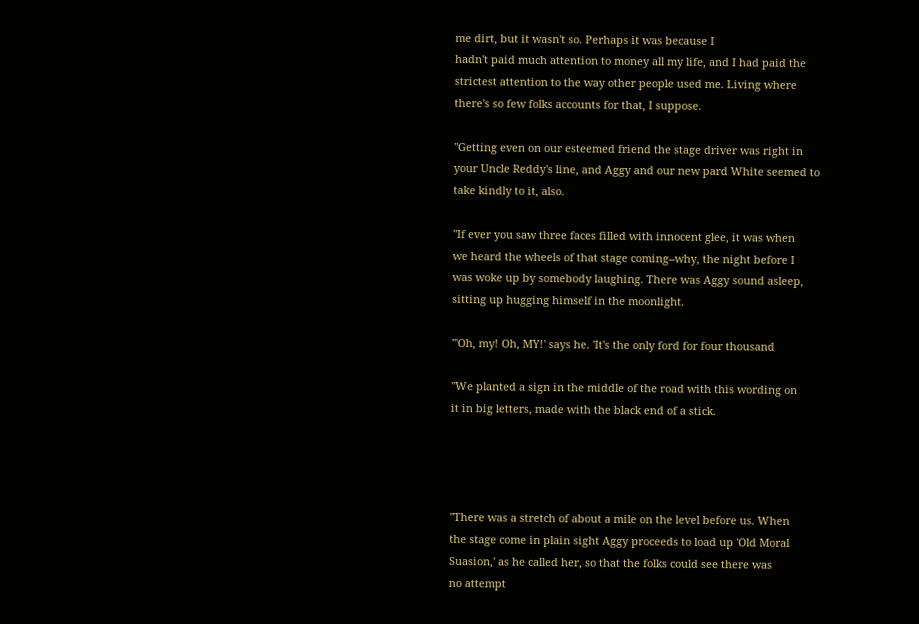me dirt, but it wasn't so. Perhaps it was because I
hadn't paid much attention to money all my life, and I had paid the
strictest attention to the way other people used me. Living where
there's so few folks accounts for that, I suppose.

"Getting even on our esteemed friend the stage driver was right in
your Uncle Reddy's line, and Aggy and our new pard White seemed to
take kindly to it, also.

"If ever you saw three faces filled with innocent glee, it was when
we heard the wheels of that stage coming--why, the night before I
was woke up by somebody laughing. There was Aggy sound asleep,
sitting up hugging himself in the moonlight.

"'Oh, my! Oh, MY!' says he. 'It's the only ford for four thousand

"We planted a sign in the middle of the road with this wording on
it in big letters, made with the black end of a stick.




"There was a stretch of about a mile on the level before us. When
the stage come in plain sight Aggy proceeds to load up 'Old Moral
Suasion,' as he called her, so that the folks could see there was
no attempt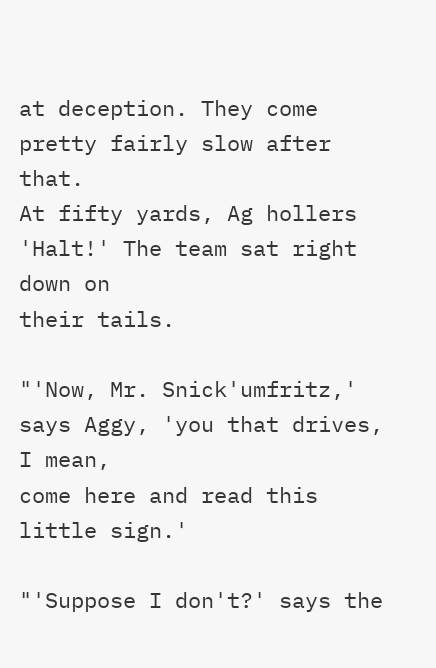at deception. They come pretty fairly slow after that.
At fifty yards, Ag hollers 'Halt!' The team sat right down on
their tails.

"'Now, Mr. Snick'umfritz,' says Aggy, 'you that drives, I mean,
come here and read this little sign.'

"'Suppose I don't?' says the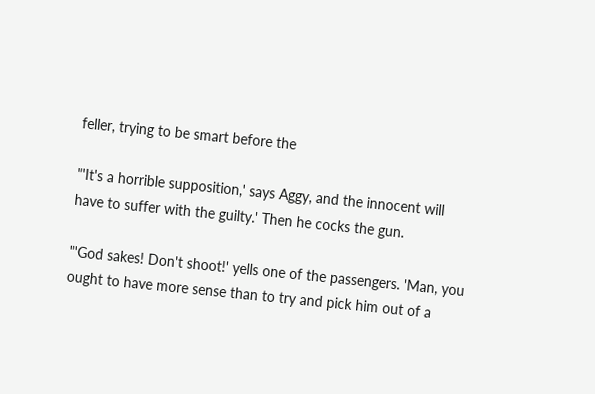feller, trying to be smart before the

"'It's a horrible supposition,' says Aggy, and the innocent will
have to suffer with the guilty.' Then he cocks the gun.

"'God sakes! Don't shoot!' yells one of the passengers. 'Man, you
ought to have more sense than to try and pick him out of a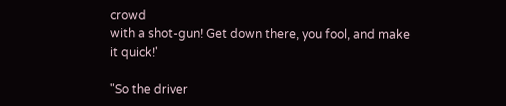crowd
with a shot-gun! Get down there, you fool, and make it quick!'

"So the driver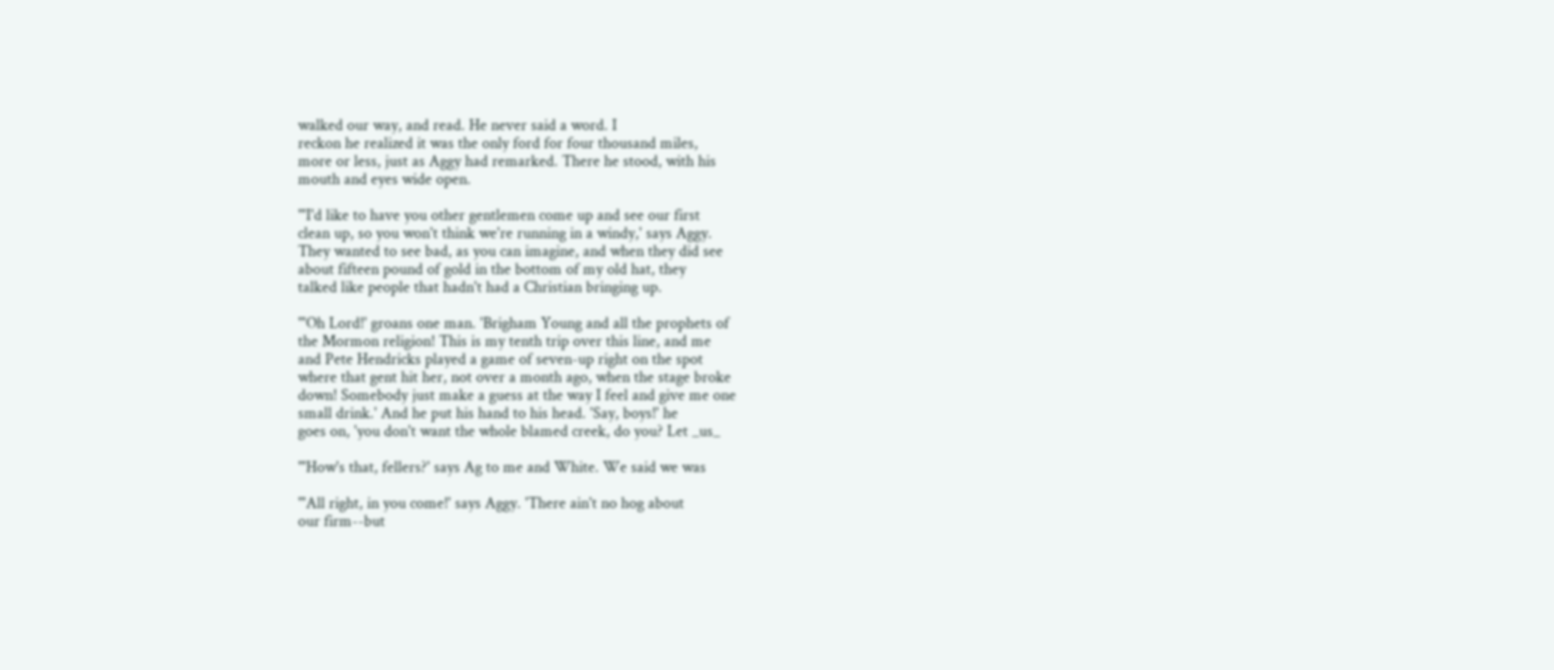walked our way, and read. He never said a word. I
reckon he realized it was the only ford for four thousand miles,
more or less, just as Aggy had remarked. There he stood, with his
mouth and eyes wide open.

"'I'd like to have you other gentlemen come up and see our first
clean up, so you won't think we're running in a windy,' says Aggy.
They wanted to see bad, as you can imagine, and when they did see
about fifteen pound of gold in the bottom of my old hat, they
talked like people that hadn't had a Christian bringing up.

"'Oh Lord!' groans one man. 'Brigham Young and all the prophets of
the Mormon religion! This is my tenth trip over this line, and me
and Pete Hendricks played a game of seven-up right on the spot
where that gent hit her, not over a month ago, when the stage broke
down! Somebody just make a guess at the way I feel and give me one
small drink.' And he put his hand to his head. 'Say, boys!' he
goes on, 'you don't want the whole blamed creek, do you? Let _us_

"'How's that, fellers?' says Ag to me and White. We said we was

"'All right, in you come!' says Aggy. 'There ain't no hog about
our firm--but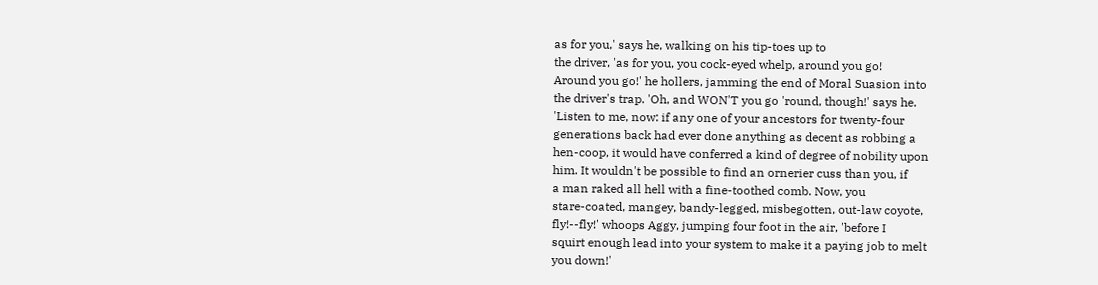as for you,' says he, walking on his tip-toes up to
the driver, 'as for you, you cock-eyed whelp, around you go!
Around you go!' he hollers, jamming the end of Moral Suasion into
the driver's trap. 'Oh, and WON'T you go 'round, though!' says he.
'Listen to me, now: if any one of your ancestors for twenty-four
generations back had ever done anything as decent as robbing a
hen-coop, it would have conferred a kind of degree of nobility upon
him. It wouldn't be possible to find an ornerier cuss than you, if
a man raked all hell with a fine-toothed comb. Now, you
stare-coated, mangey, bandy-legged, misbegotten, out-law coyote,
fly!--fly!' whoops Aggy, jumping four foot in the air, 'before I
squirt enough lead into your system to make it a paying job to melt
you down!'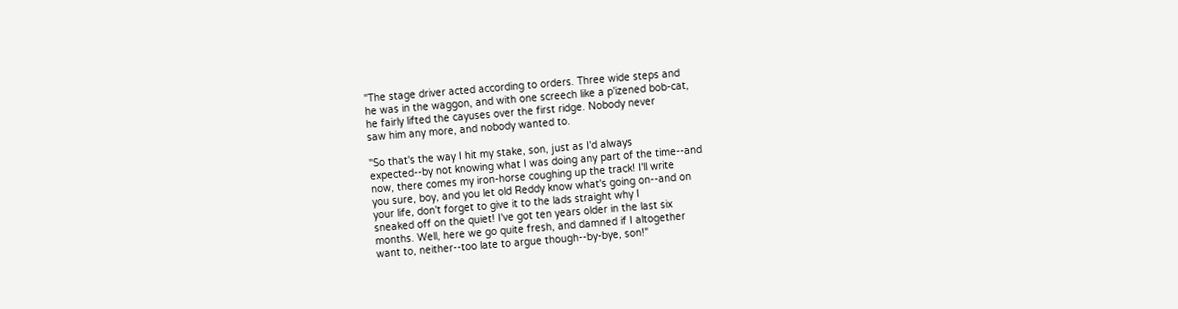"The stage driver acted according to orders. Three wide steps and
he was in the waggon, and with one screech like a p'izened bob-cat,
he fairly lifted the cayuses over the first ridge. Nobody never
saw him any more, and nobody wanted to.

"So that's the way I hit my stake, son, just as I'd always
expected--by not knowing what I was doing any part of the time--and
now, there comes my iron-horse coughing up the track! I'll write
you sure, boy, and you let old Reddy know what's going on--and on
your life, don't forget to give it to the lads straight why I
sneaked off on the quiet! I've got ten years older in the last six
months. Well, here we go quite fresh, and damned if I altogether
want to, neither--too late to argue though--by-bye, son!"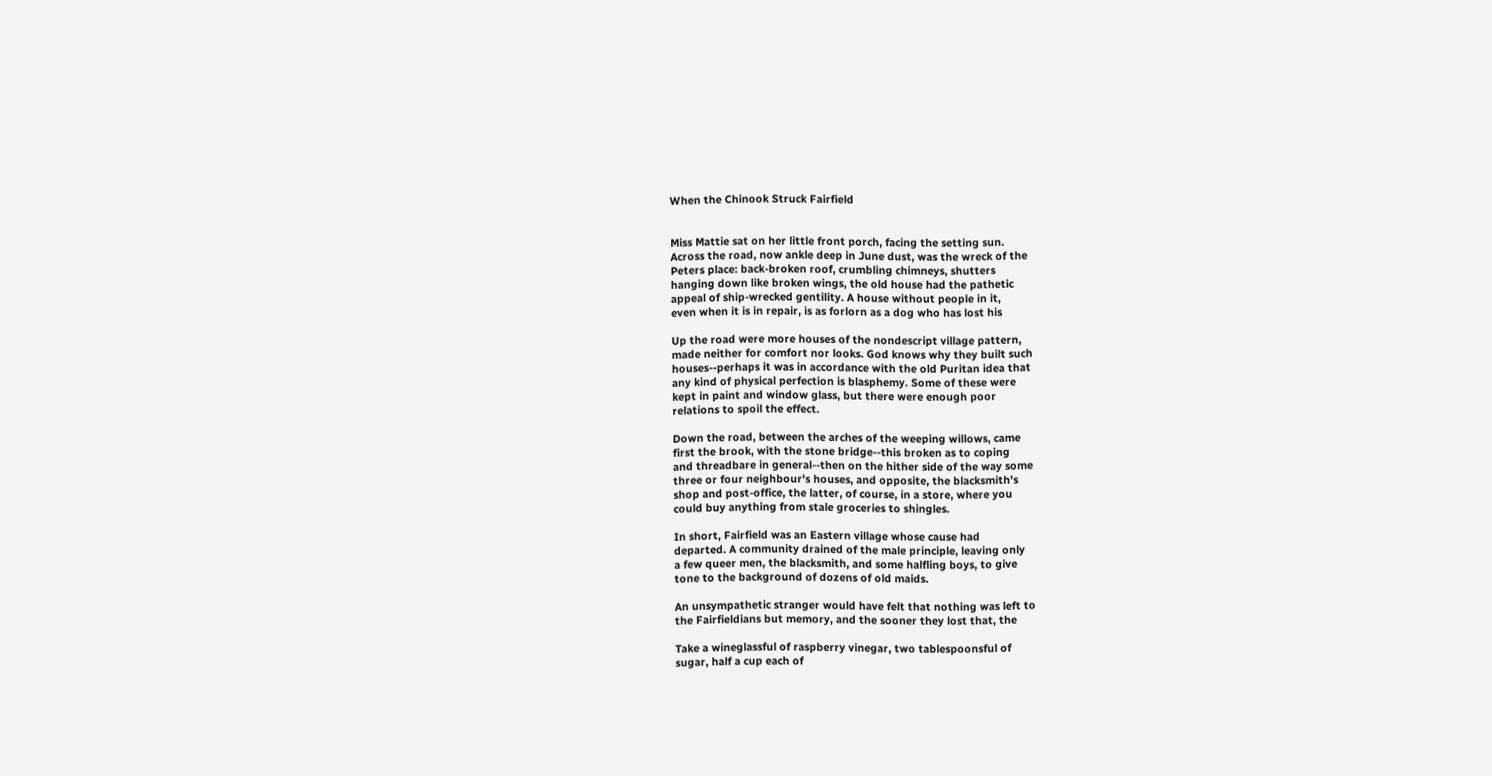When the Chinook Struck Fairfield


Miss Mattie sat on her little front porch, facing the setting sun.
Across the road, now ankle deep in June dust, was the wreck of the
Peters place: back-broken roof, crumbling chimneys, shutters
hanging down like broken wings, the old house had the pathetic
appeal of ship-wrecked gentility. A house without people in it,
even when it is in repair, is as forlorn as a dog who has lost his

Up the road were more houses of the nondescript village pattern,
made neither for comfort nor looks. God knows why they built such
houses--perhaps it was in accordance with the old Puritan idea that
any kind of physical perfection is blasphemy. Some of these were
kept in paint and window glass, but there were enough poor
relations to spoil the effect.

Down the road, between the arches of the weeping willows, came
first the brook, with the stone bridge--this broken as to coping
and threadbare in general--then on the hither side of the way some
three or four neighbour's houses, and opposite, the blacksmith's
shop and post-office, the latter, of course, in a store, where you
could buy anything from stale groceries to shingles.

In short, Fairfield was an Eastern village whose cause had
departed. A community drained of the male principle, leaving only
a few queer men, the blacksmith, and some halfling boys, to give
tone to the background of dozens of old maids.

An unsympathetic stranger would have felt that nothing was left to
the Fairfieldians but memory, and the sooner they lost that, the

Take a wineglassful of raspberry vinegar, two tablespoonsful of
sugar, half a cup each of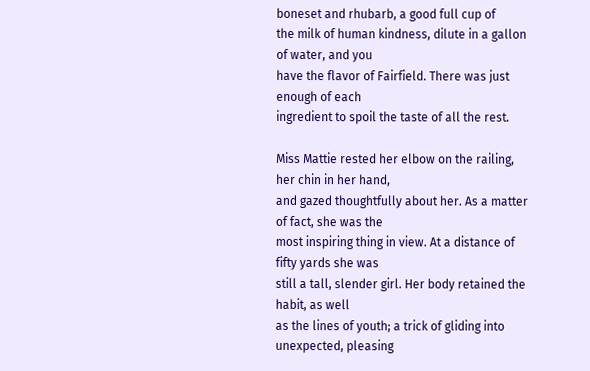boneset and rhubarb, a good full cup of
the milk of human kindness, dilute in a gallon of water, and you
have the flavor of Fairfield. There was just enough of each
ingredient to spoil the taste of all the rest.

Miss Mattie rested her elbow on the railing, her chin in her hand,
and gazed thoughtfully about her. As a matter of fact, she was the
most inspiring thing in view. At a distance of fifty yards she was
still a tall, slender girl. Her body retained the habit, as well
as the lines of youth; a trick of gliding into unexpected, pleasing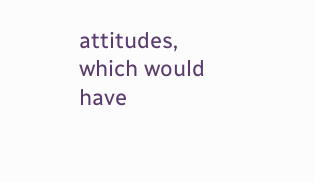attitudes, which would have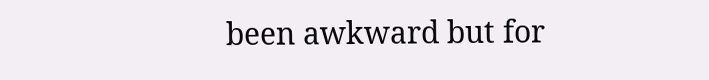been awkward but for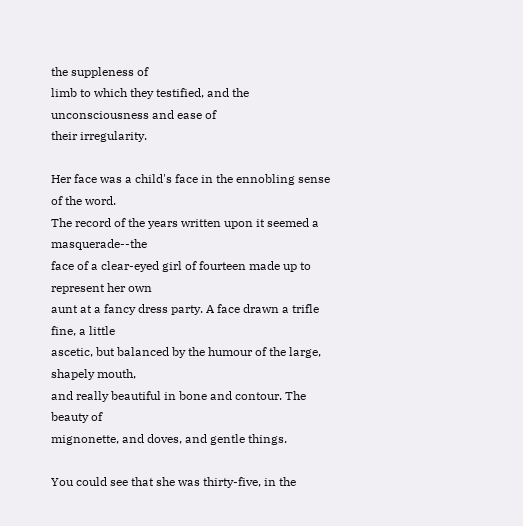the suppleness of
limb to which they testified, and the unconsciousness and ease of
their irregularity.

Her face was a child's face in the ennobling sense of the word.
The record of the years written upon it seemed a masquerade--the
face of a clear-eyed girl of fourteen made up to represent her own
aunt at a fancy dress party. A face drawn a trifle fine, a little
ascetic, but balanced by the humour of the large, shapely mouth,
and really beautiful in bone and contour. The beauty of
mignonette, and doves, and gentle things.

You could see that she was thirty-five, in the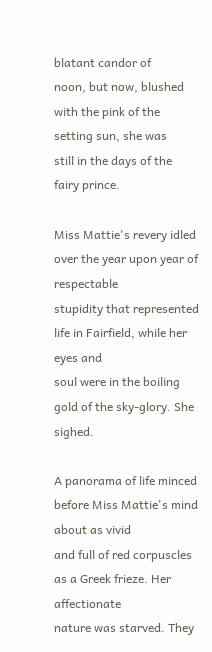blatant candor of
noon, but now, blushed with the pink of the setting sun, she was
still in the days of the fairy prince.

Miss Mattie's revery idled over the year upon year of respectable
stupidity that represented life in Fairfield, while her eyes and
soul were in the boiling gold of the sky-glory. She sighed.

A panorama of life minced before Miss Mattie's mind about as vivid
and full of red corpuscles as a Greek frieze. Her affectionate
nature was starved. They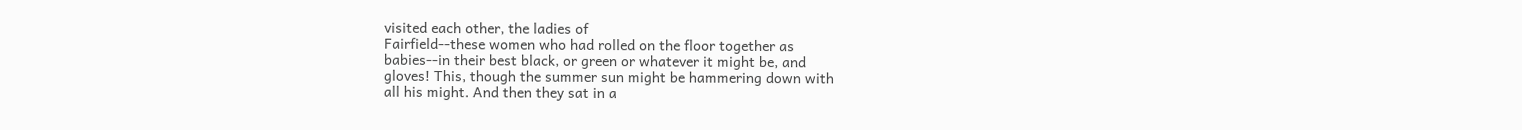visited each other, the ladies of
Fairfield--these women who had rolled on the floor together as
babies--in their best black, or green or whatever it might be, and
gloves! This, though the summer sun might be hammering down with
all his might. And then they sat in a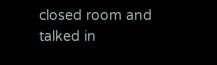closed room and talked in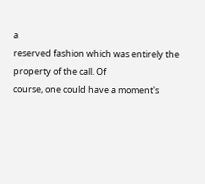a
reserved fashion which was entirely the property of the call. Of
course, one could have a moment's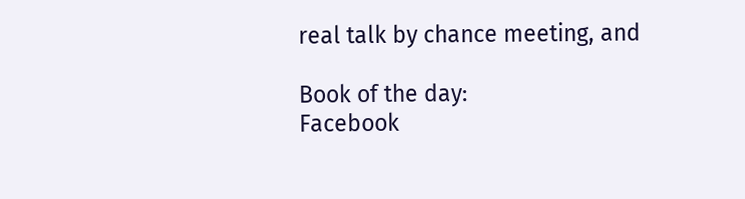real talk by chance meeting, and

Book of the day:
Facebook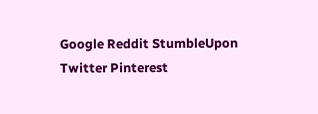Google Reddit StumbleUpon Twitter Pinterest